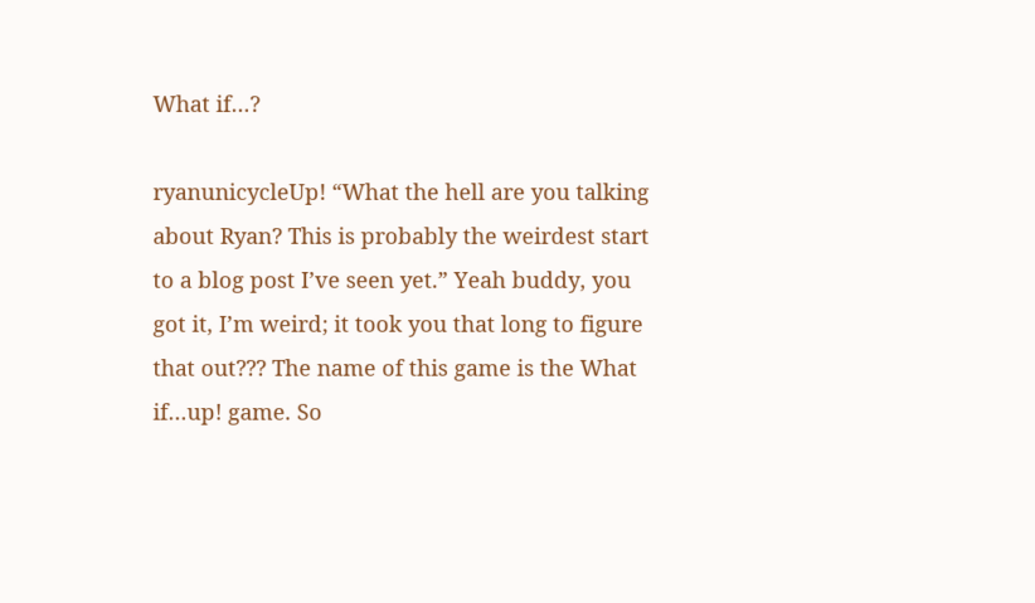What if…?

ryanunicycleUp! “What the hell are you talking about Ryan? This is probably the weirdest start to a blog post I’ve seen yet.” Yeah buddy, you got it, I’m weird; it took you that long to figure that out??? The name of this game is the What if…up! game. So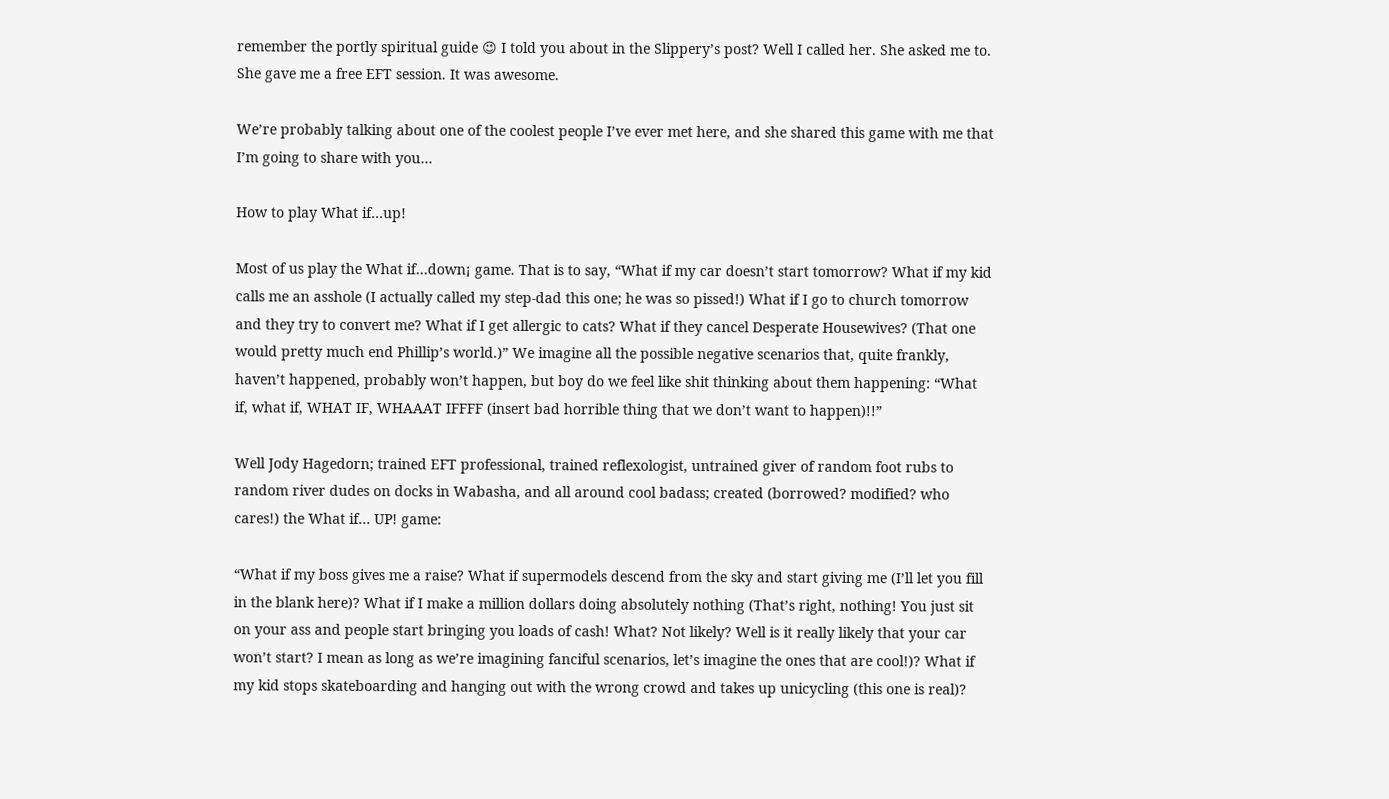remember the portly spiritual guide 😉 I told you about in the Slippery’s post? Well I called her. She asked me to. She gave me a free EFT session. It was awesome.

We’re probably talking about one of the coolest people I’ve ever met here, and she shared this game with me that I’m going to share with you…

How to play What if…up!

Most of us play the What if…down¡ game. That is to say, “What if my car doesn’t start tomorrow? What if my kid calls me an asshole (I actually called my step-dad this one; he was so pissed!) What if I go to church tomorrow and they try to convert me? What if I get allergic to cats? What if they cancel Desperate Housewives? (That one would pretty much end Phillip’s world.)” We imagine all the possible negative scenarios that, quite frankly, haven’t happened, probably won’t happen, but boy do we feel like shit thinking about them happening: “What if, what if, WHAT IF, WHAAAT IFFFF (insert bad horrible thing that we don’t want to happen)!!”

Well Jody Hagedorn; trained EFT professional, trained reflexologist, untrained giver of random foot rubs to random river dudes on docks in Wabasha, and all around cool badass; created (borrowed? modified? who cares!) the What if… UP! game:

“What if my boss gives me a raise? What if supermodels descend from the sky and start giving me (I’ll let you fill in the blank here)? What if I make a million dollars doing absolutely nothing (That’s right, nothing! You just sit on your ass and people start bringing you loads of cash! What? Not likely? Well is it really likely that your car won’t start? I mean as long as we’re imagining fanciful scenarios, let’s imagine the ones that are cool!)? What if my kid stops skateboarding and hanging out with the wrong crowd and takes up unicycling (this one is real)?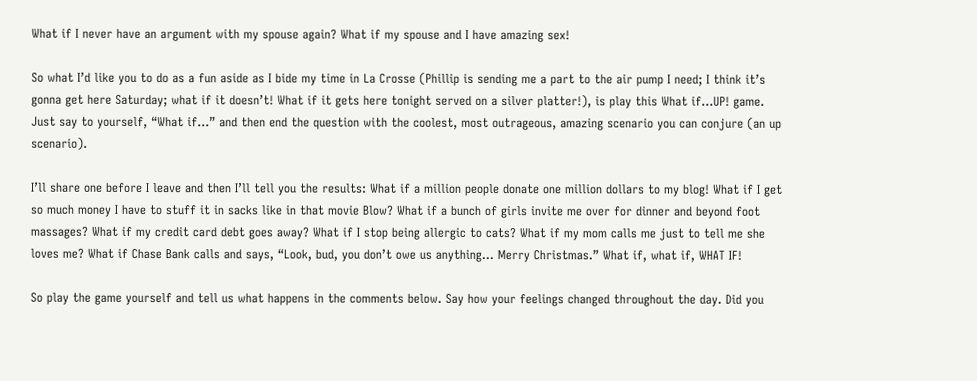What if I never have an argument with my spouse again? What if my spouse and I have amazing sex!

So what I’d like you to do as a fun aside as I bide my time in La Crosse (Phillip is sending me a part to the air pump I need; I think it’s gonna get here Saturday; what if it doesn’t! What if it gets here tonight served on a silver platter!), is play this What if…UP! game. Just say to yourself, “What if…” and then end the question with the coolest, most outrageous, amazing scenario you can conjure (an up scenario).

I’ll share one before I leave and then I’ll tell you the results: What if a million people donate one million dollars to my blog! What if I get so much money I have to stuff it in sacks like in that movie Blow? What if a bunch of girls invite me over for dinner and beyond foot massages? What if my credit card debt goes away? What if I stop being allergic to cats? What if my mom calls me just to tell me she loves me? What if Chase Bank calls and says, “Look, bud, you don’t owe us anything… Merry Christmas.” What if, what if, WHAT IF!

So play the game yourself and tell us what happens in the comments below. Say how your feelings changed throughout the day. Did you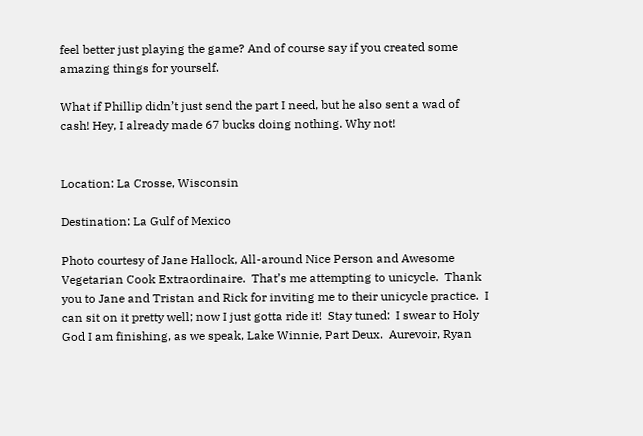feel better just playing the game? And of course say if you created some amazing things for yourself.

What if Phillip didn’t just send the part I need, but he also sent a wad of cash! Hey, I already made 67 bucks doing nothing. Why not!


Location: La Crosse, Wisconsin

Destination: La Gulf of Mexico

Photo courtesy of Jane Hallock, All-around Nice Person and Awesome Vegetarian Cook Extraordinaire.  That’s me attempting to unicycle.  Thank you to Jane and Tristan and Rick for inviting me to their unicycle practice.  I can sit on it pretty well; now I just gotta ride it!  Stay tuned:  I swear to Holy God I am finishing, as we speak, Lake Winnie, Part Deux.  Aurevoir, Ryan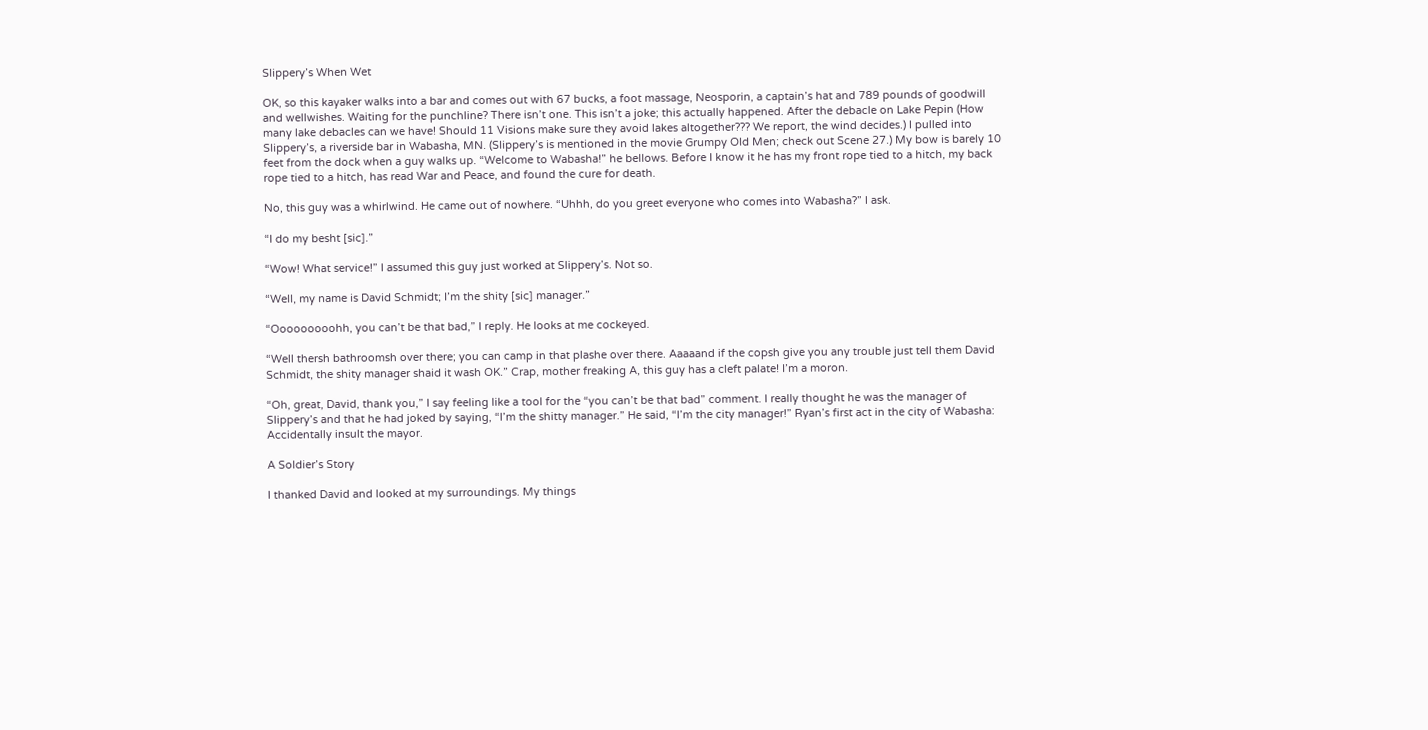Slippery’s When Wet

OK, so this kayaker walks into a bar and comes out with 67 bucks, a foot massage, Neosporin, a captain’s hat and 789 pounds of goodwill and wellwishes. Waiting for the punchline? There isn’t one. This isn’t a joke; this actually happened. After the debacle on Lake Pepin (How many lake debacles can we have! Should 11 Visions make sure they avoid lakes altogether??? We report, the wind decides.) I pulled into Slippery’s, a riverside bar in Wabasha, MN. (Slippery’s is mentioned in the movie Grumpy Old Men; check out Scene 27.) My bow is barely 10 feet from the dock when a guy walks up. “Welcome to Wabasha!” he bellows. Before I know it he has my front rope tied to a hitch, my back rope tied to a hitch, has read War and Peace, and found the cure for death.

No, this guy was a whirlwind. He came out of nowhere. “Uhhh, do you greet everyone who comes into Wabasha?” I ask.

“I do my besht [sic].”

“Wow! What service!” I assumed this guy just worked at Slippery’s. Not so.

“Well, my name is David Schmidt; I’m the shity [sic] manager.”

“Ooooooooohh, you can’t be that bad,” I reply. He looks at me cockeyed.

“Well thersh bathroomsh over there; you can camp in that plashe over there. Aaaaand if the copsh give you any trouble just tell them David Schmidt, the shity manager shaid it wash OK.” Crap, mother freaking A, this guy has a cleft palate! I’m a moron.

“Oh, great, David, thank you,” I say feeling like a tool for the “you can’t be that bad” comment. I really thought he was the manager of Slippery’s and that he had joked by saying, “I’m the shitty manager.” He said, “I’m the city manager!” Ryan’s first act in the city of Wabasha: Accidentally insult the mayor.

A Soldier’s Story

I thanked David and looked at my surroundings. My things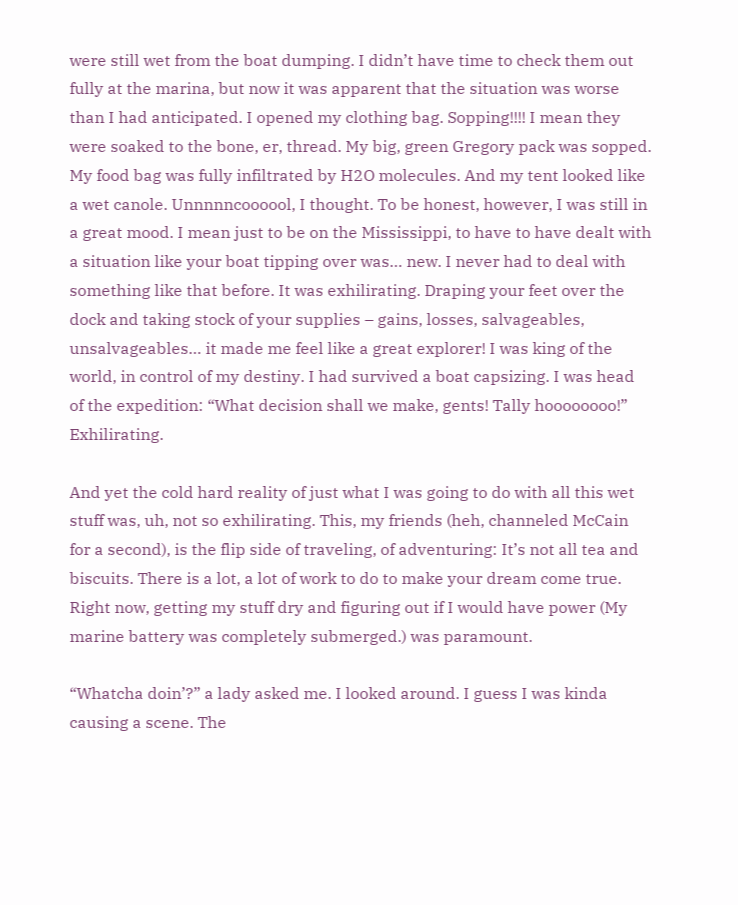were still wet from the boat dumping. I didn’t have time to check them out fully at the marina, but now it was apparent that the situation was worse than I had anticipated. I opened my clothing bag. Sopping!!!! I mean they were soaked to the bone, er, thread. My big, green Gregory pack was sopped. My food bag was fully infiltrated by H2O molecules. And my tent looked like a wet canole. Unnnnncoooool, I thought. To be honest, however, I was still in a great mood. I mean just to be on the Mississippi, to have to have dealt with a situation like your boat tipping over was… new. I never had to deal with something like that before. It was exhilirating. Draping your feet over the dock and taking stock of your supplies – gains, losses, salvageables, unsalvageables… it made me feel like a great explorer! I was king of the world, in control of my destiny. I had survived a boat capsizing. I was head of the expedition: “What decision shall we make, gents! Tally hoooooooo!” Exhilirating.

And yet the cold hard reality of just what I was going to do with all this wet stuff was, uh, not so exhilirating. This, my friends (heh, channeled McCain for a second), is the flip side of traveling, of adventuring: It’s not all tea and biscuits. There is a lot, a lot of work to do to make your dream come true. Right now, getting my stuff dry and figuring out if I would have power (My marine battery was completely submerged.) was paramount.

“Whatcha doin’?” a lady asked me. I looked around. I guess I was kinda causing a scene. The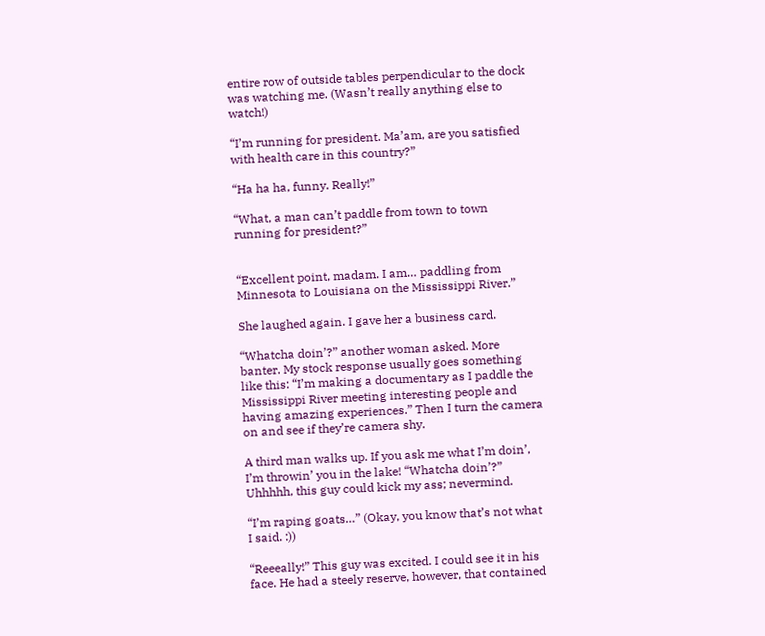entire row of outside tables perpendicular to the dock was watching me. (Wasn’t really anything else to watch!)

“I’m running for president. Ma’am, are you satisfied with health care in this country?”

“Ha ha ha, funny. Really!”

“What, a man can’t paddle from town to town running for president?”


“Excellent point, madam. I am… paddling from Minnesota to Louisiana on the Mississippi River.”

She laughed again. I gave her a business card.

“Whatcha doin’?” another woman asked. More banter. My stock response usually goes something like this: “I’m making a documentary as I paddle the Mississippi River meeting interesting people and having amazing experiences.” Then I turn the camera on and see if they’re camera shy.

A third man walks up. If you ask me what I’m doin’, I’m throwin’ you in the lake! “Whatcha doin’?” Uhhhhh, this guy could kick my ass; nevermind.

“I’m raping goats…” (Okay, you know that’s not what I said. :))

“Reeeally!” This guy was excited. I could see it in his face. He had a steely reserve, however, that contained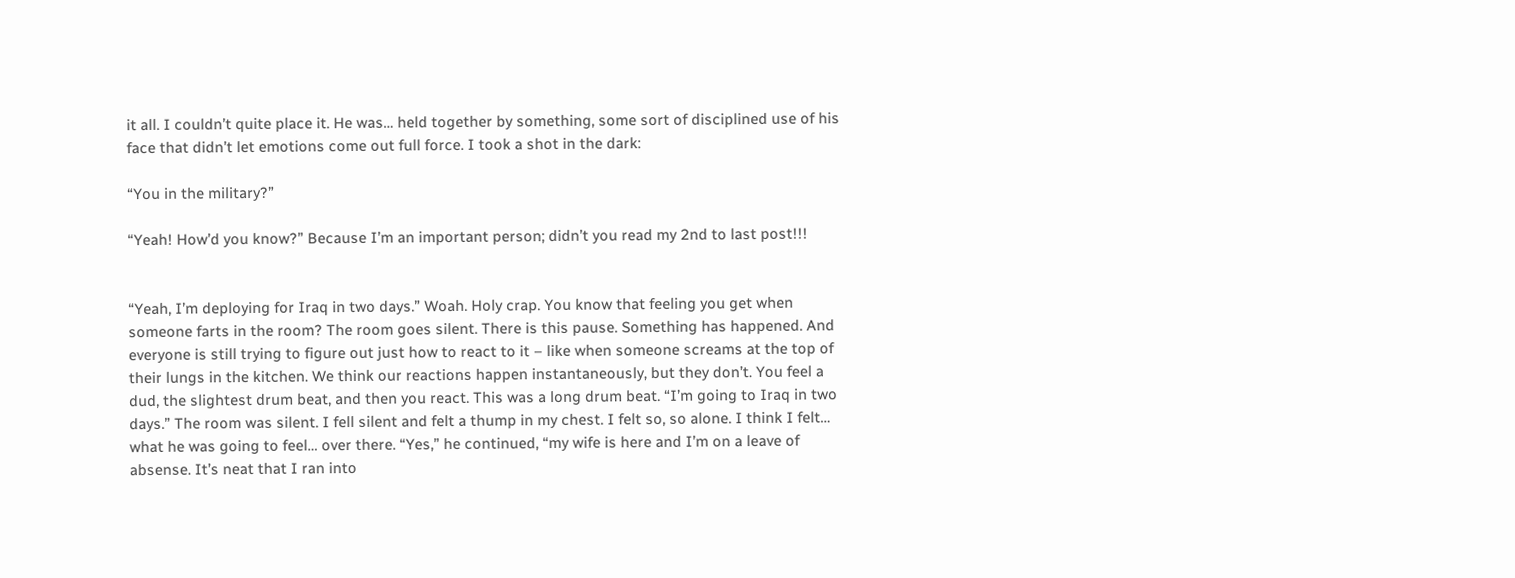it all. I couldn’t quite place it. He was… held together by something, some sort of disciplined use of his face that didn’t let emotions come out full force. I took a shot in the dark:

“You in the military?”

“Yeah! How’d you know?” Because I’m an important person; didn’t you read my 2nd to last post!!!


“Yeah, I’m deploying for Iraq in two days.” Woah. Holy crap. You know that feeling you get when someone farts in the room? The room goes silent. There is this pause. Something has happened. And everyone is still trying to figure out just how to react to it – like when someone screams at the top of their lungs in the kitchen. We think our reactions happen instantaneously, but they don’t. You feel a dud, the slightest drum beat, and then you react. This was a long drum beat. “I’m going to Iraq in two days.” The room was silent. I fell silent and felt a thump in my chest. I felt so, so alone. I think I felt… what he was going to feel… over there. “Yes,” he continued, “my wife is here and I’m on a leave of absense. It’s neat that I ran into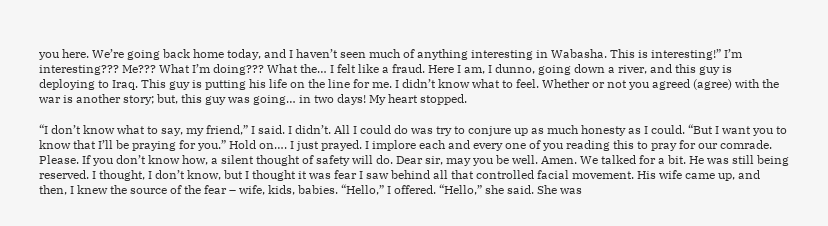you here. We’re going back home today, and I haven’t seen much of anything interesting in Wabasha. This is interesting!” I’m interesting??? Me??? What I’m doing??? What the… I felt like a fraud. Here I am, I dunno, going down a river, and this guy is deploying to Iraq. This guy is putting his life on the line for me. I didn’t know what to feel. Whether or not you agreed (agree) with the war is another story; but, this guy was going… in two days! My heart stopped.

“I don’t know what to say, my friend,” I said. I didn’t. All I could do was try to conjure up as much honesty as I could. “But I want you to know that I’ll be praying for you.” Hold on…. I just prayed. I implore each and every one of you reading this to pray for our comrade. Please. If you don’t know how, a silent thought of safety will do. Dear sir, may you be well. Amen. We talked for a bit. He was still being reserved. I thought, I don’t know, but I thought it was fear I saw behind all that controlled facial movement. His wife came up, and then, I knew the source of the fear – wife, kids, babies. “Hello,” I offered. “Hello,” she said. She was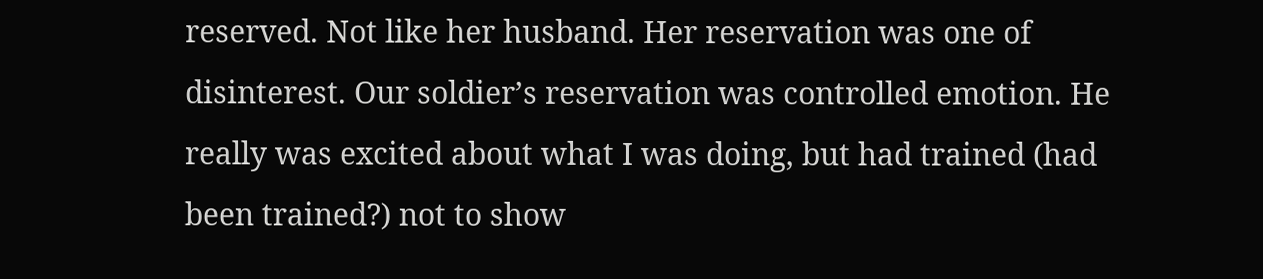reserved. Not like her husband. Her reservation was one of disinterest. Our soldier’s reservation was controlled emotion. He really was excited about what I was doing, but had trained (had been trained?) not to show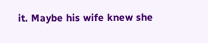it. Maybe his wife knew she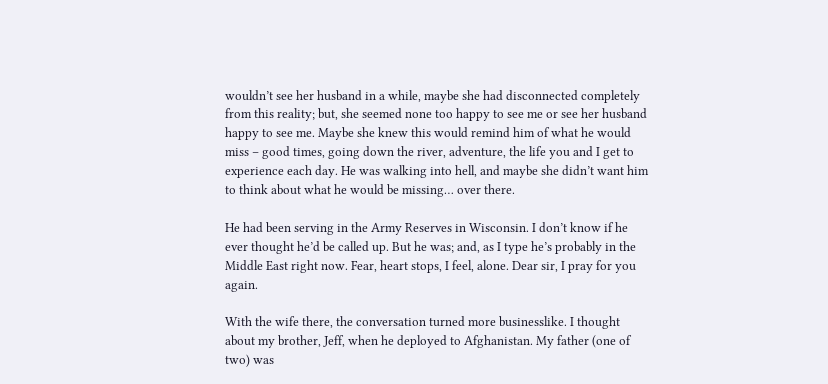wouldn’t see her husband in a while, maybe she had disconnected completely from this reality; but, she seemed none too happy to see me or see her husband happy to see me. Maybe she knew this would remind him of what he would miss – good times, going down the river, adventure, the life you and I get to experience each day. He was walking into hell, and maybe she didn’t want him to think about what he would be missing… over there.

He had been serving in the Army Reserves in Wisconsin. I don’t know if he ever thought he’d be called up. But he was; and, as I type he’s probably in the Middle East right now. Fear, heart stops, I feel, alone. Dear sir, I pray for you again.

With the wife there, the conversation turned more businesslike. I thought about my brother, Jeff, when he deployed to Afghanistan. My father (one of two) was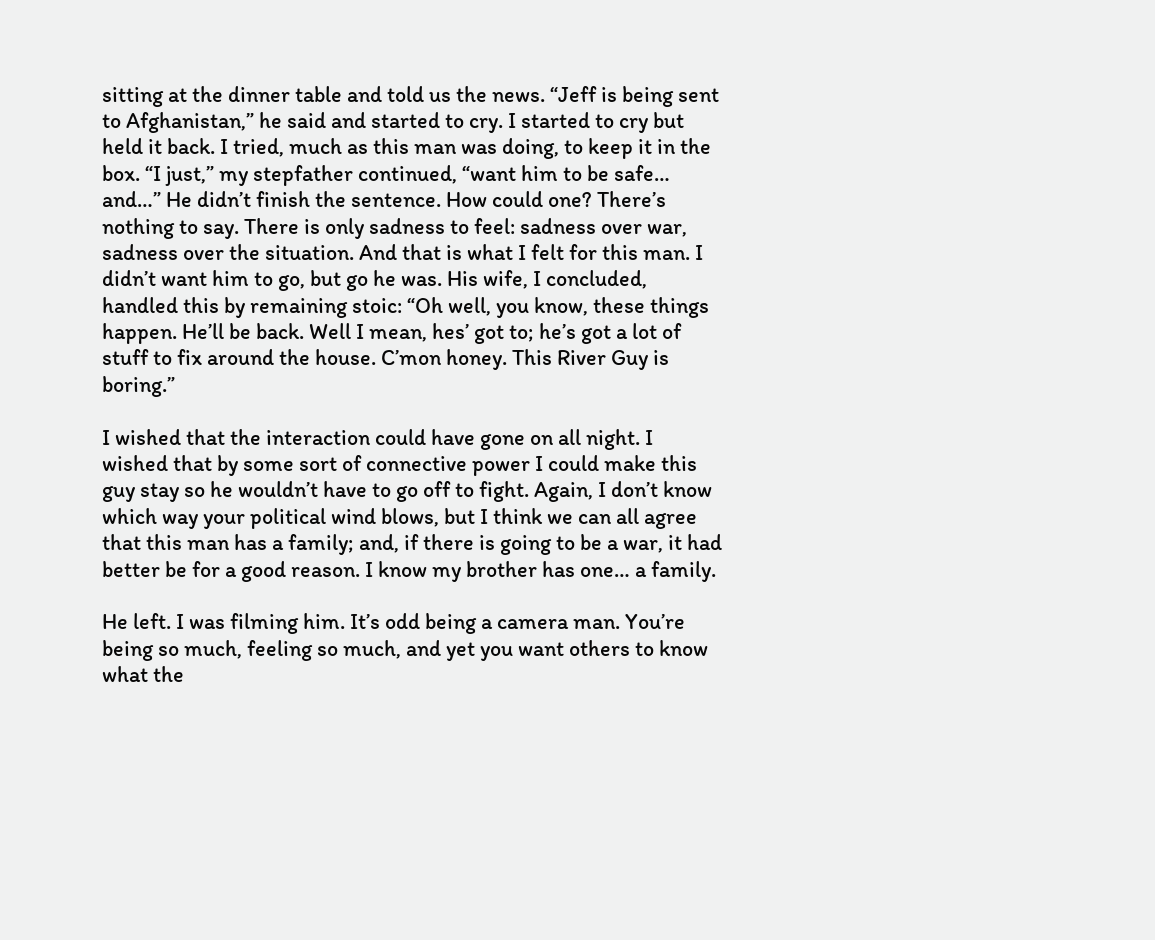sitting at the dinner table and told us the news. “Jeff is being sent to Afghanistan,” he said and started to cry. I started to cry but held it back. I tried, much as this man was doing, to keep it in the box. “I just,” my stepfather continued, “want him to be safe… and…” He didn’t finish the sentence. How could one? There’s nothing to say. There is only sadness to feel: sadness over war, sadness over the situation. And that is what I felt for this man. I didn’t want him to go, but go he was. His wife, I concluded, handled this by remaining stoic: “Oh well, you know, these things happen. He’ll be back. Well I mean, hes’ got to; he’s got a lot of stuff to fix around the house. C’mon honey. This River Guy is boring.”

I wished that the interaction could have gone on all night. I wished that by some sort of connective power I could make this guy stay so he wouldn’t have to go off to fight. Again, I don’t know which way your political wind blows, but I think we can all agree that this man has a family; and, if there is going to be a war, it had better be for a good reason. I know my brother has one… a family.

He left. I was filming him. It’s odd being a camera man. You’re being so much, feeling so much, and yet you want others to know what the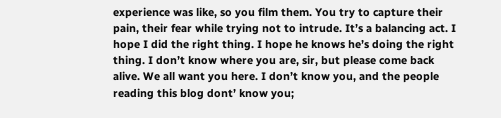experience was like, so you film them. You try to capture their pain, their fear while trying not to intrude. It’s a balancing act. I hope I did the right thing. I hope he knows he’s doing the right thing. I don’t know where you are, sir, but please come back alive. We all want you here. I don’t know you, and the people reading this blog dont’ know you;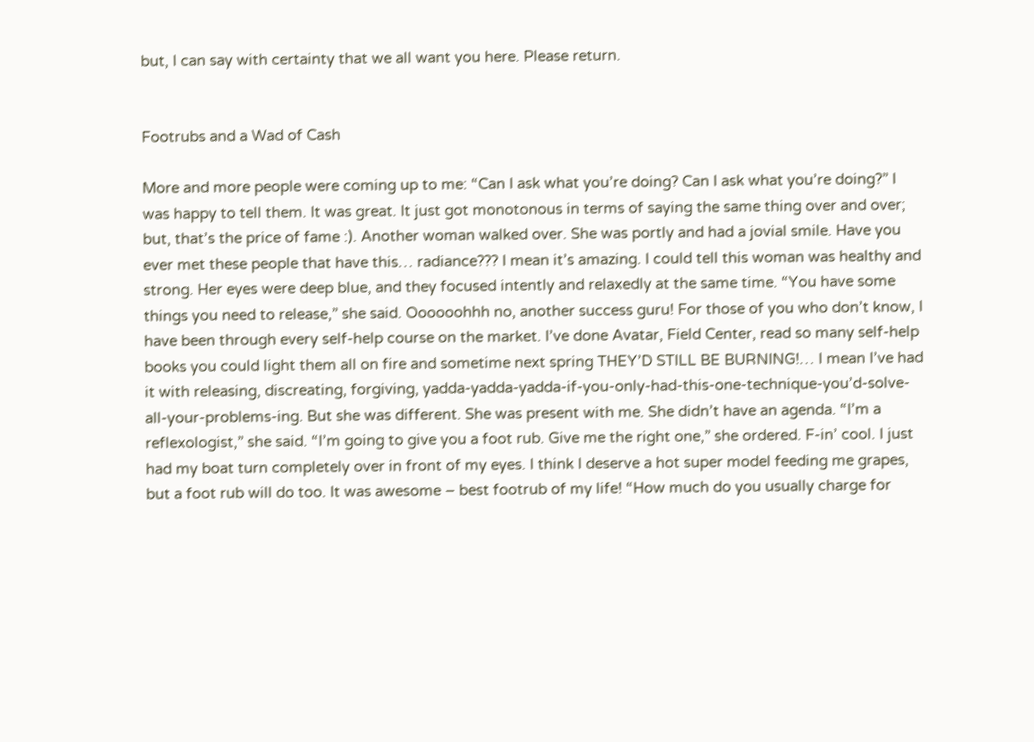but, I can say with certainty that we all want you here. Please return.


Footrubs and a Wad of Cash

More and more people were coming up to me: “Can I ask what you’re doing? Can I ask what you’re doing?” I was happy to tell them. It was great. It just got monotonous in terms of saying the same thing over and over; but, that’s the price of fame :). Another woman walked over. She was portly and had a jovial smile. Have you ever met these people that have this… radiance??? I mean it’s amazing. I could tell this woman was healthy and strong. Her eyes were deep blue, and they focused intently and relaxedly at the same time. “You have some things you need to release,” she said. Oooooohhh no, another success guru! For those of you who don’t know, I have been through every self-help course on the market. I’ve done Avatar, Field Center, read so many self-help books you could light them all on fire and sometime next spring THEY’D STILL BE BURNING!… I mean I’ve had it with releasing, discreating, forgiving, yadda-yadda-yadda-if-you-only-had-this-one-technique-you’d-solve-all-your-problems-ing. But she was different. She was present with me. She didn’t have an agenda. “I’m a reflexologist,” she said. “I’m going to give you a foot rub. Give me the right one,” she ordered. F-in’ cool. I just had my boat turn completely over in front of my eyes. I think I deserve a hot super model feeding me grapes, but a foot rub will do too. It was awesome – best footrub of my life! “How much do you usually charge for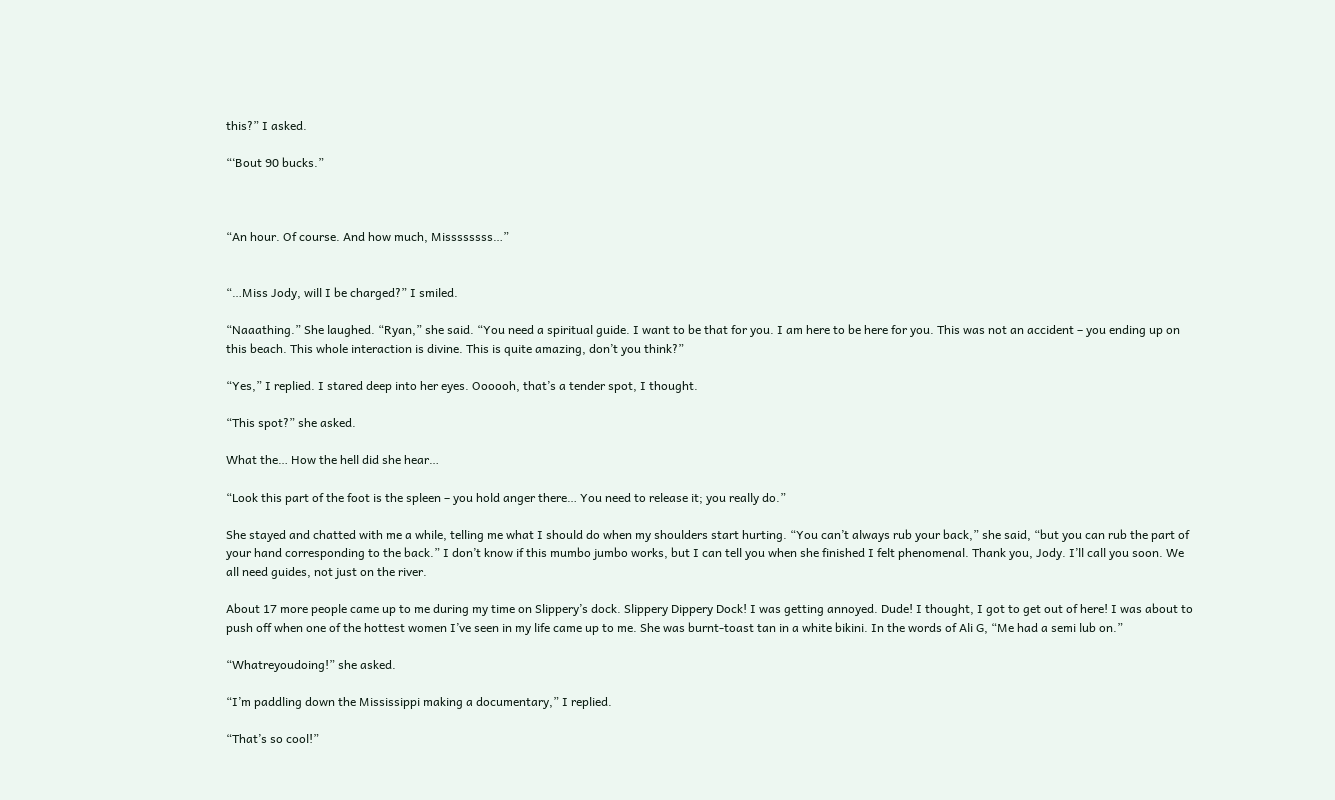this?” I asked.

“‘Bout 90 bucks.”



“An hour. Of course. And how much, Missssssss…”


“…Miss Jody, will I be charged?” I smiled.

“Naaathing.” She laughed. “Ryan,” she said. “You need a spiritual guide. I want to be that for you. I am here to be here for you. This was not an accident – you ending up on this beach. This whole interaction is divine. This is quite amazing, don’t you think?”

“Yes,” I replied. I stared deep into her eyes. Oooooh, that’s a tender spot, I thought.

“This spot?” she asked.

What the… How the hell did she hear…

“Look this part of the foot is the spleen – you hold anger there… You need to release it; you really do.”

She stayed and chatted with me a while, telling me what I should do when my shoulders start hurting. “You can’t always rub your back,” she said, “but you can rub the part of your hand corresponding to the back.” I don’t know if this mumbo jumbo works, but I can tell you when she finished I felt phenomenal. Thank you, Jody. I’ll call you soon. We all need guides, not just on the river.

About 17 more people came up to me during my time on Slippery’s dock. Slippery Dippery Dock! I was getting annoyed. Dude! I thought, I got to get out of here! I was about to push off when one of the hottest women I’ve seen in my life came up to me. She was burnt-toast tan in a white bikini. In the words of Ali G, “Me had a semi lub on.”

“Whatreyoudoing!” she asked.

“I’m paddling down the Mississippi making a documentary,” I replied.

“That’s so cool!”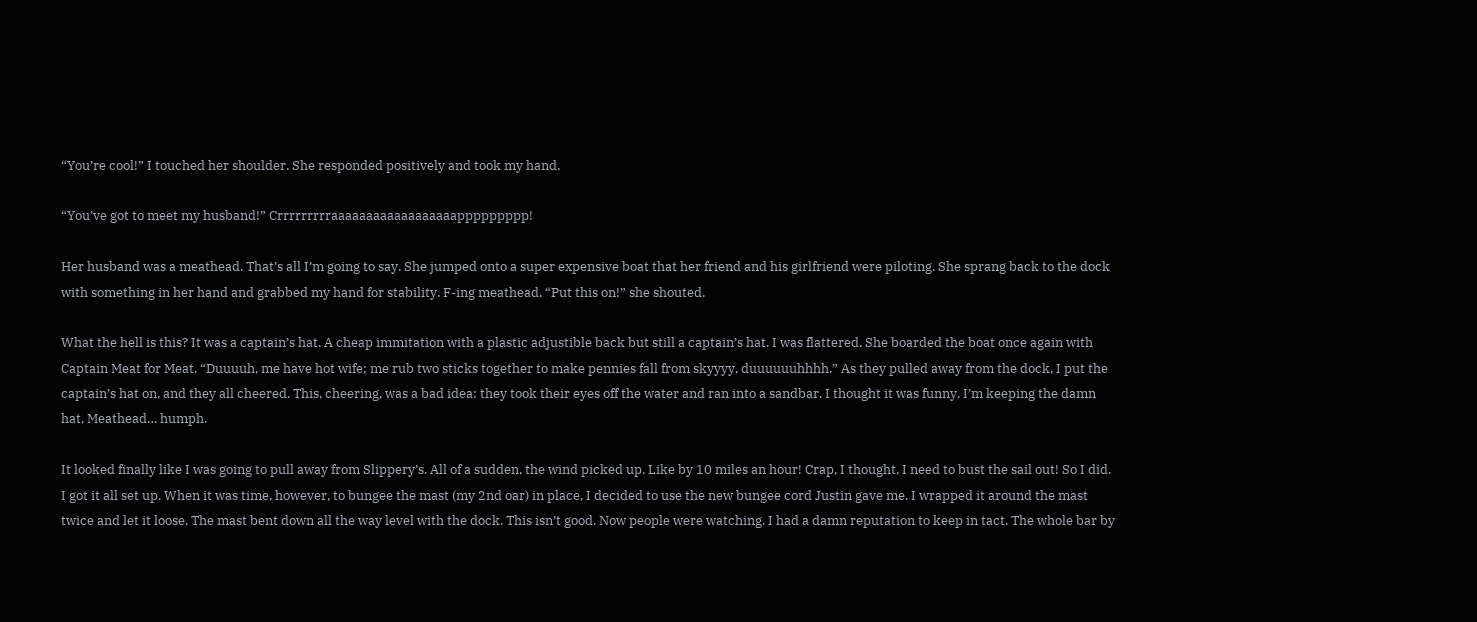“You’re cool!” I touched her shoulder. She responded positively and took my hand.

“You’ve got to meet my husband!” Crrrrrrrrraaaaaaaaaaaaaaaaaappppppppp!

Her husband was a meathead. That’s all I’m going to say. She jumped onto a super expensive boat that her friend and his girlfriend were piloting. She sprang back to the dock with something in her hand and grabbed my hand for stability. F-ing meathead. “Put this on!” she shouted.

What the hell is this? It was a captain’s hat. A cheap immitation with a plastic adjustible back but still a captain’s hat. I was flattered. She boarded the boat once again with Captain Meat for Meat. “Duuuuh, me have hot wife; me rub two sticks together to make pennies fall from skyyyy, duuuuuuhhhh.” As they pulled away from the dock, I put the captain’s hat on, and they all cheered. This, cheering, was a bad idea: they took their eyes off the water and ran into a sandbar. I thought it was funny. I’m keeping the damn hat, Meathead… humph.

It looked finally like I was going to pull away from Slippery’s. All of a sudden, the wind picked up. Like by 10 miles an hour! Crap, I thought, I need to bust the sail out! So I did. I got it all set up. When it was time, however, to bungee the mast (my 2nd oar) in place, I decided to use the new bungee cord Justin gave me. I wrapped it around the mast twice and let it loose. The mast bent down all the way level with the dock. This isn’t good. Now people were watching. I had a damn reputation to keep in tact. The whole bar by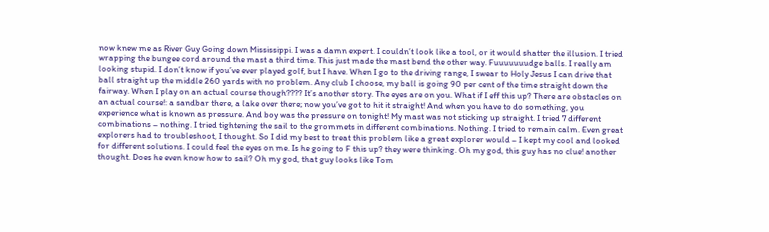now knew me as River Guy Going down Mississippi. I was a damn expert. I couldn’t look like a tool, or it would shatter the illusion. I tried wrapping the bungee cord around the mast a third time. This just made the mast bend the other way. Fuuuuuuudge balls. I really am looking stupid. I don’t know if you’ve ever played golf, but I have. When I go to the driving range, I swear to Holy Jesus I can drive that ball straight up the middle 260 yards with no problem. Any club I choose, my ball is going 90 per cent of the time straight down the fairway. When I play on an actual course though???? It’s another story. The eyes are on you. What if I eff this up? There are obstacles on an actual course!: a sandbar there, a lake over there; now you’ve got to hit it straight! And when you have to do something, you experience what is known as pressure. And boy was the pressure on tonight! My mast was not sticking up straight. I tried 7 different combinations – nothing. I tried tightening the sail to the grommets in different combinations. Nothing. I tried to remain calm. Even great explorers had to troubleshoot, I thought. So I did my best to treat this problem like a great explorer would – I kept my cool and looked for different solutions. I could feel the eyes on me. Is he going to F this up? they were thinking. Oh my god, this guy has no clue! another thought. Does he even know how to sail? Oh my god, that guy looks like Tom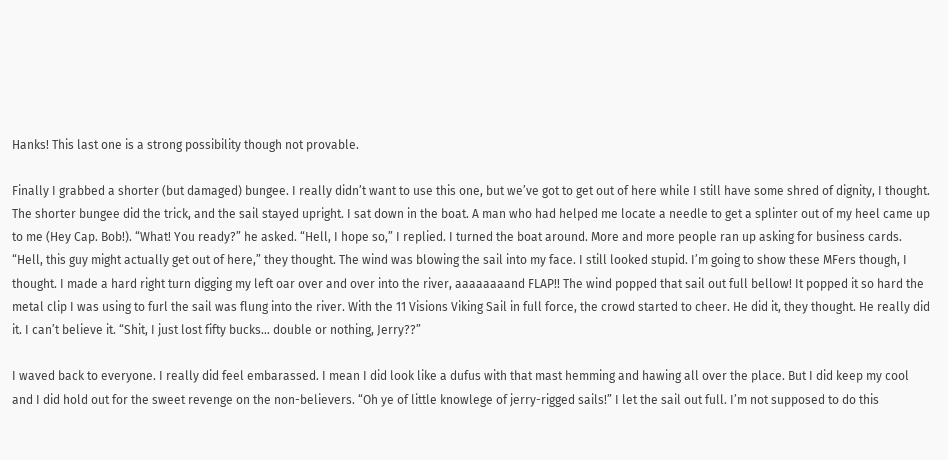Hanks! This last one is a strong possibility though not provable.

Finally I grabbed a shorter (but damaged) bungee. I really didn’t want to use this one, but we’ve got to get out of here while I still have some shred of dignity, I thought. The shorter bungee did the trick, and the sail stayed upright. I sat down in the boat. A man who had helped me locate a needle to get a splinter out of my heel came up to me (Hey Cap. Bob!). “What! You ready?” he asked. “Hell, I hope so,” I replied. I turned the boat around. More and more people ran up asking for business cards. “Hell, this guy might actually get out of here,” they thought. The wind was blowing the sail into my face. I still looked stupid. I’m going to show these MFers though, I thought. I made a hard right turn digging my left oar over and over into the river, aaaaaaaand FLAP!! The wind popped that sail out full bellow! It popped it so hard the metal clip I was using to furl the sail was flung into the river. With the 11 Visions Viking Sail in full force, the crowd started to cheer. He did it, they thought. He really did it. I can’t believe it. “Shit, I just lost fifty bucks… double or nothing, Jerry??”

I waved back to everyone. I really did feel embarassed. I mean I did look like a dufus with that mast hemming and hawing all over the place. But I did keep my cool and I did hold out for the sweet revenge on the non-believers. “Oh ye of little knowlege of jerry-rigged sails!” I let the sail out full. I’m not supposed to do this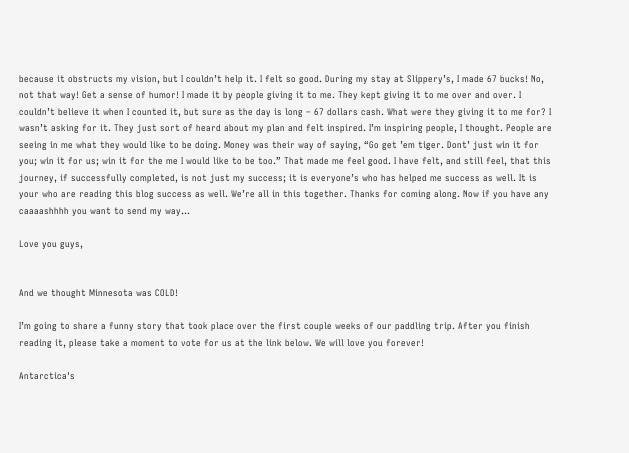because it obstructs my vision, but I couldn’t help it. I felt so good. During my stay at Slippery’s, I made 67 bucks! No, not that way! Get a sense of humor! I made it by people giving it to me. They kept giving it to me over and over. I couldn’t believe it when I counted it, but sure as the day is long – 67 dollars cash. What were they giving it to me for? I wasn’t asking for it. They just sort of heard about my plan and felt inspired. I’m inspiring people, I thought. People are seeing in me what they would like to be doing. Money was their way of saying, “Go get ’em tiger. Dont’ just win it for you; win it for us; win it for the me I would like to be too.” That made me feel good. I have felt, and still feel, that this journey, if successfully completed, is not just my success; it is everyone’s who has helped me success as well. It is your who are reading this blog success as well. We’re all in this together. Thanks for coming along. Now if you have any caaaashhhh you want to send my way…

Love you guys,


And we thought Minnesota was COLD!

I’m going to share a funny story that took place over the first couple weeks of our paddling trip. After you finish reading it, please take a moment to vote for us at the link below. We will love you forever!

Antarctica's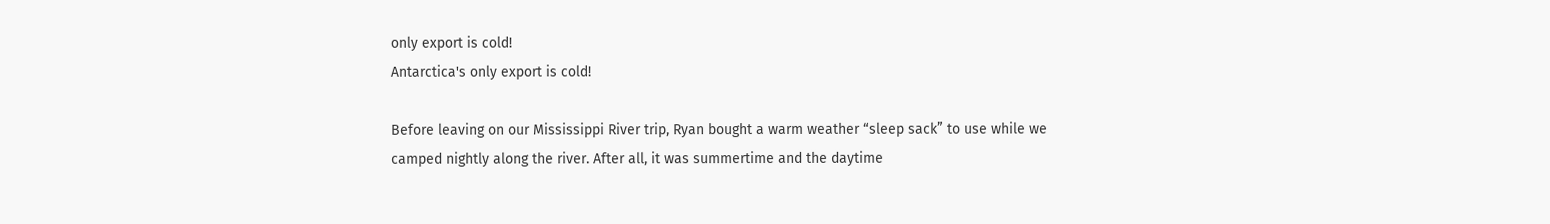only export is cold!
Antarctica's only export is cold!

Before leaving on our Mississippi River trip, Ryan bought a warm weather “sleep sack” to use while we camped nightly along the river. After all, it was summertime and the daytime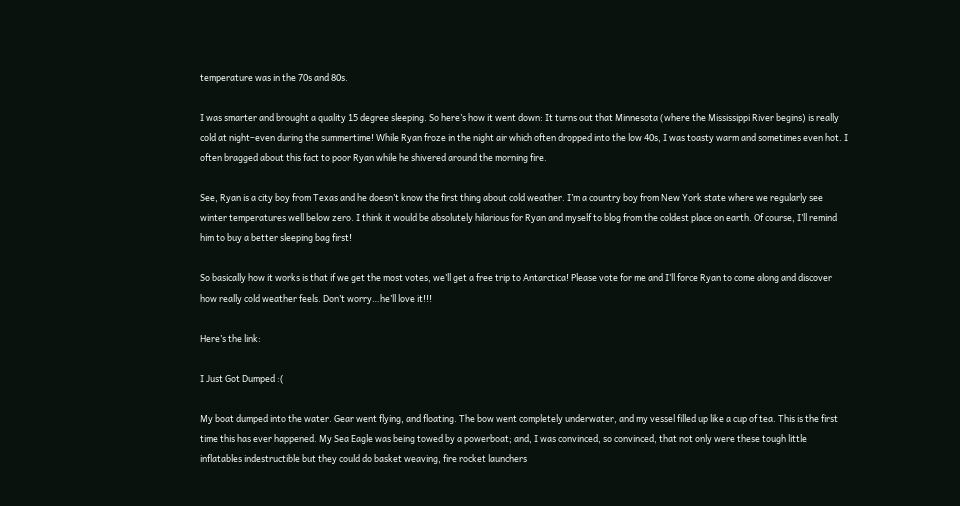temperature was in the 70s and 80s.

I was smarter and brought a quality 15 degree sleeping. So here’s how it went down: It turns out that Minnesota (where the Mississippi River begins) is really cold at night–even during the summertime! While Ryan froze in the night air which often dropped into the low 40s, I was toasty warm and sometimes even hot. I often bragged about this fact to poor Ryan while he shivered around the morning fire.

See, Ryan is a city boy from Texas and he doesn’t know the first thing about cold weather. I’m a country boy from New York state where we regularly see winter temperatures well below zero. I think it would be absolutely hilarious for Ryan and myself to blog from the coldest place on earth. Of course, I’ll remind him to buy a better sleeping bag first!

So basically how it works is that if we get the most votes, we’ll get a free trip to Antarctica! Please vote for me and I’ll force Ryan to come along and discover how really cold weather feels. Don’t worry…he’ll love it!!!

Here’s the link:

I Just Got Dumped :(

My boat dumped into the water. Gear went flying, and floating. The bow went completely underwater, and my vessel filled up like a cup of tea. This is the first time this has ever happened. My Sea Eagle was being towed by a powerboat; and, I was convinced, so convinced, that not only were these tough little inflatables indestructible but they could do basket weaving, fire rocket launchers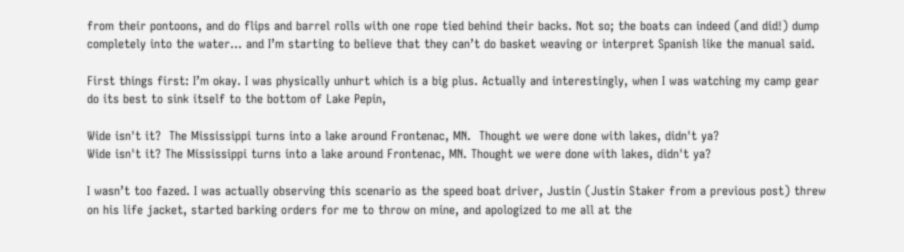from their pontoons, and do flips and barrel rolls with one rope tied behind their backs. Not so; the boats can indeed (and did!) dump completely into the water… and I’m starting to believe that they can’t do basket weaving or interpret Spanish like the manual said.

First things first: I’m okay. I was physically unhurt which is a big plus. Actually and interestingly, when I was watching my camp gear do its best to sink itself to the bottom of Lake Pepin,

Wide isn't it?  The Mississippi turns into a lake around Frontenac, MN.  Thought we were done with lakes, didn't ya?
Wide isn't it? The Mississippi turns into a lake around Frontenac, MN. Thought we were done with lakes, didn't ya?

I wasn’t too fazed. I was actually observing this scenario as the speed boat driver, Justin (Justin Staker from a previous post) threw on his life jacket, started barking orders for me to throw on mine, and apologized to me all at the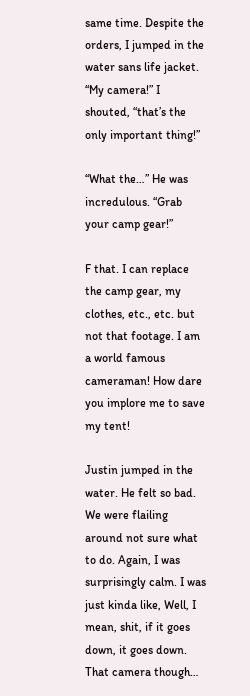same time. Despite the orders, I jumped in the water sans life jacket. “My camera!” I shouted, “that’s the only important thing!”

“What the…” He was incredulous. “Grab your camp gear!”

F that. I can replace the camp gear, my clothes, etc., etc. but not that footage. I am a world famous cameraman! How dare you implore me to save my tent!

Justin jumped in the water. He felt so bad. We were flailing around not sure what to do. Again, I was surprisingly calm. I was just kinda like, Well, I mean, shit, if it goes down, it goes down. That camera though…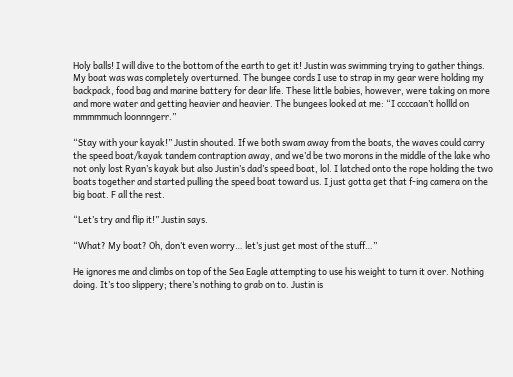Holy balls! I will dive to the bottom of the earth to get it! Justin was swimming trying to gather things. My boat was was completely overturned. The bungee cords I use to strap in my gear were holding my backpack, food bag and marine battery for dear life. These little babies, however, were taking on more and more water and getting heavier and heavier. The bungees looked at me: “I ccccaan’t hollld on mmmmmuch loonnngerr.”

“Stay with your kayak!” Justin shouted. If we both swam away from the boats, the waves could carry the speed boat/kayak tandem contraption away, and we’d be two morons in the middle of the lake who not only lost Ryan’s kayak but also Justin’s dad’s speed boat, lol. I latched onto the rope holding the two boats together and started pulling the speed boat toward us. I just gotta get that f-ing camera on the big boat. F all the rest.

“Let’s try and flip it!” Justin says.

“What? My boat? Oh, don’t even worry… let’s just get most of the stuff…”

He ignores me and climbs on top of the Sea Eagle attempting to use his weight to turn it over. Nothing doing. It’s too slippery; there’s nothing to grab on to. Justin is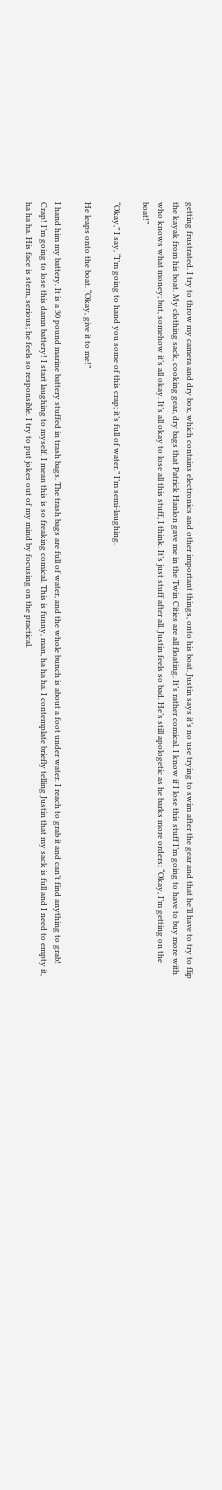getting frustrated. I try to throw my camera and dry box, which contains electronics and other important things, onto his boat. Justin says it’s no use trying to swim after the gear and that he’ll have to try to flip the kayak from his boat. My clothing sack, cooking gear, dry bags that Patrick Hanlon gave me in the Twin Cities are all floating. It’s rather comical. I know if I lose this stuff I’m going to have to buy more with who knows what money; but, somehow it’s all okay. It’s all okay to lose all this stuff, I think. It’s just stuff after all. Justin feels so bad. He’s still apologetic as he barks more orders: “Okay, I’m getting on the boat!”

“Okay,” I say, “I’m going to hand you some of this crap; it’s full of water.” I’m semi-laughing.

He leaps onto the boat. “Okay, give it to me!”

I hand him my battery. It is a 30 pound marine battery stuffed in trash bags. The trash bags are full of water, and the whole bunch is about a foot under water. I reach to grab it and can’t find anything to grab! Crap! I’m going to lose this damn battery! I start laughing to myself. I mean this is so freaking comical. This is funny, man, ha ha ha. I contemplate briefly telling Justin that my sack is full and I need to empty it, ha ha ha. His face is stern, serious; he feels so responsible. I try to put jokes out of my mind by focusing on the practical.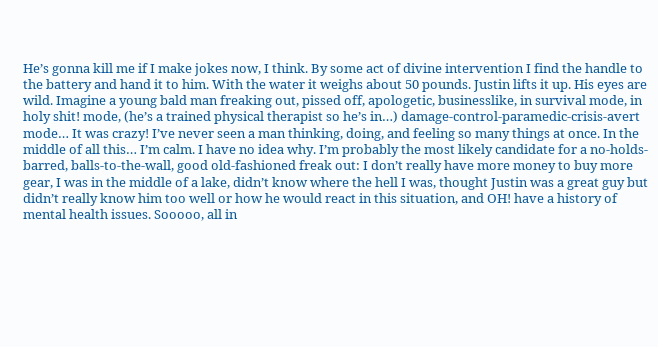He’s gonna kill me if I make jokes now, I think. By some act of divine intervention I find the handle to the battery and hand it to him. With the water it weighs about 50 pounds. Justin lifts it up. His eyes are wild. Imagine a young bald man freaking out, pissed off, apologetic, businesslike, in survival mode, in holy shit! mode, (he’s a trained physical therapist so he’s in…) damage-control-paramedic-crisis-avert mode… It was crazy! I’ve never seen a man thinking, doing, and feeling so many things at once. In the middle of all this… I’m calm. I have no idea why. I’m probably the most likely candidate for a no-holds-barred, balls-to-the-wall, good old-fashioned freak out: I don’t really have more money to buy more gear, I was in the middle of a lake, didn’t know where the hell I was, thought Justin was a great guy but didn’t really know him too well or how he would react in this situation, and OH! have a history of mental health issues. Sooooo, all in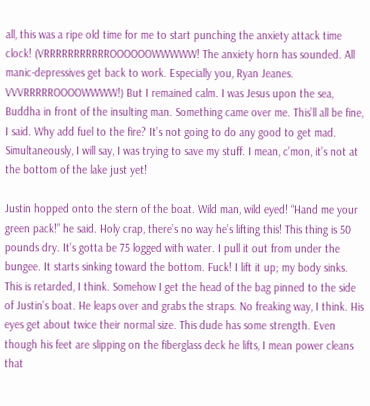all, this was a ripe old time for me to start punching the anxiety attack time clock! (VRRRRRRRRRRROOOOOOWWWWW! The anxiety horn has sounded. All manic-depressives get back to work. Especially you, Ryan Jeanes. VVVRRRRROOOOWWWW!) But I remained calm. I was Jesus upon the sea, Buddha in front of the insulting man. Something came over me. This’ll all be fine, I said. Why add fuel to the fire? It’s not going to do any good to get mad. Simultaneously, I will say, I was trying to save my stuff. I mean, c’mon, it’s not at the bottom of the lake just yet!

Justin hopped onto the stern of the boat. Wild man, wild eyed! “Hand me your green pack!” he said. Holy crap, there’s no way he’s lifting this! This thing is 50 pounds dry. It’s gotta be 75 logged with water. I pull it out from under the bungee. It starts sinking toward the bottom. Fuck! I lift it up; my body sinks. This is retarded, I think. Somehow I get the head of the bag pinned to the side of Justin’s boat. He leaps over and grabs the straps. No freaking way, I think. His eyes get about twice their normal size. This dude has some strength. Even though his feet are slipping on the fiberglass deck he lifts, I mean power cleans that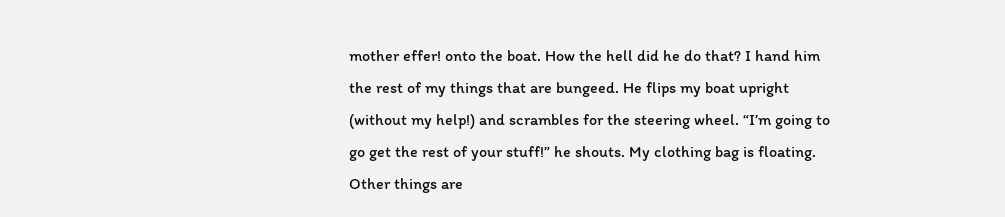mother effer! onto the boat. How the hell did he do that? I hand him the rest of my things that are bungeed. He flips my boat upright (without my help!) and scrambles for the steering wheel. “I’m going to go get the rest of your stuff!” he shouts. My clothing bag is floating. Other things are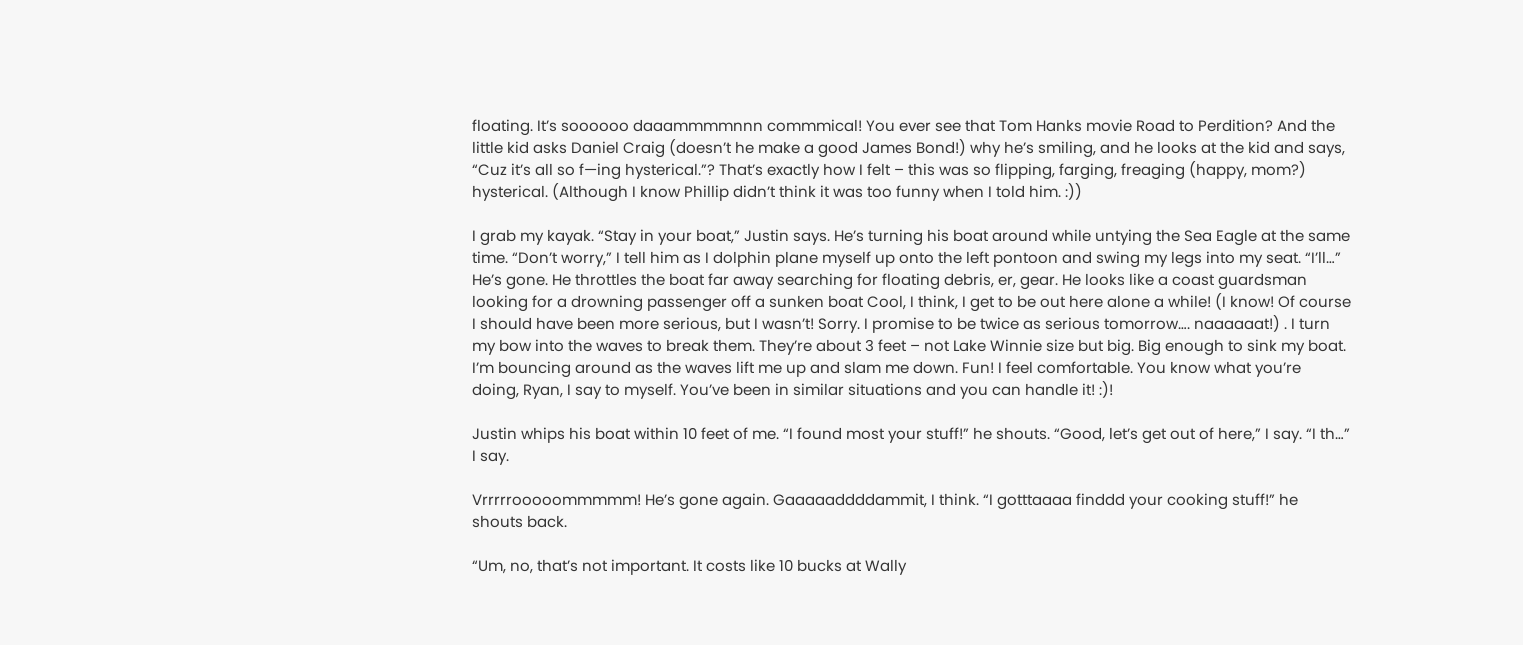floating. It’s soooooo daaammmmnnn commmical! You ever see that Tom Hanks movie Road to Perdition? And the little kid asks Daniel Craig (doesn’t he make a good James Bond!) why he’s smiling, and he looks at the kid and says, “Cuz it’s all so f—ing hysterical.”? That’s exactly how I felt – this was so flipping, farging, freaging (happy, mom?) hysterical. (Although I know Phillip didn’t think it was too funny when I told him. :))

I grab my kayak. “Stay in your boat,” Justin says. He’s turning his boat around while untying the Sea Eagle at the same time. “Don’t worry,” I tell him as I dolphin plane myself up onto the left pontoon and swing my legs into my seat. “I’ll…” He’s gone. He throttles the boat far away searching for floating debris, er, gear. He looks like a coast guardsman looking for a drowning passenger off a sunken boat Cool, I think, I get to be out here alone a while! (I know! Of course I should have been more serious, but I wasn’t! Sorry. I promise to be twice as serious tomorrow…. naaaaaat!) . I turn my bow into the waves to break them. They’re about 3 feet – not Lake Winnie size but big. Big enough to sink my boat. I’m bouncing around as the waves lift me up and slam me down. Fun! I feel comfortable. You know what you’re doing, Ryan, I say to myself. You’ve been in similar situations and you can handle it! :)!

Justin whips his boat within 10 feet of me. “I found most your stuff!” he shouts. “Good, let’s get out of here,” I say. “I th…” I say.

Vrrrrrooooommmmm! He’s gone again. Gaaaaaddddammit, I think. “I gotttaaaa finddd your cooking stuff!” he shouts back.

“Um, no, that’s not important. It costs like 10 bucks at Wally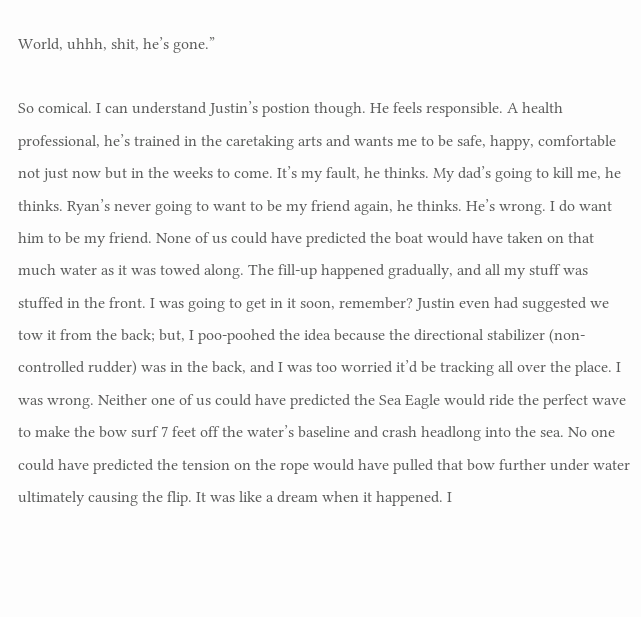World, uhhh, shit, he’s gone.”

So comical. I can understand Justin’s postion though. He feels responsible. A health professional, he’s trained in the caretaking arts and wants me to be safe, happy, comfortable not just now but in the weeks to come. It’s my fault, he thinks. My dad’s going to kill me, he thinks. Ryan’s never going to want to be my friend again, he thinks. He’s wrong. I do want him to be my friend. None of us could have predicted the boat would have taken on that much water as it was towed along. The fill-up happened gradually, and all my stuff was stuffed in the front. I was going to get in it soon, remember? Justin even had suggested we tow it from the back; but, I poo-poohed the idea because the directional stabilizer (non-controlled rudder) was in the back, and I was too worried it’d be tracking all over the place. I was wrong. Neither one of us could have predicted the Sea Eagle would ride the perfect wave to make the bow surf 7 feet off the water’s baseline and crash headlong into the sea. No one could have predicted the tension on the rope would have pulled that bow further under water ultimately causing the flip. It was like a dream when it happened. I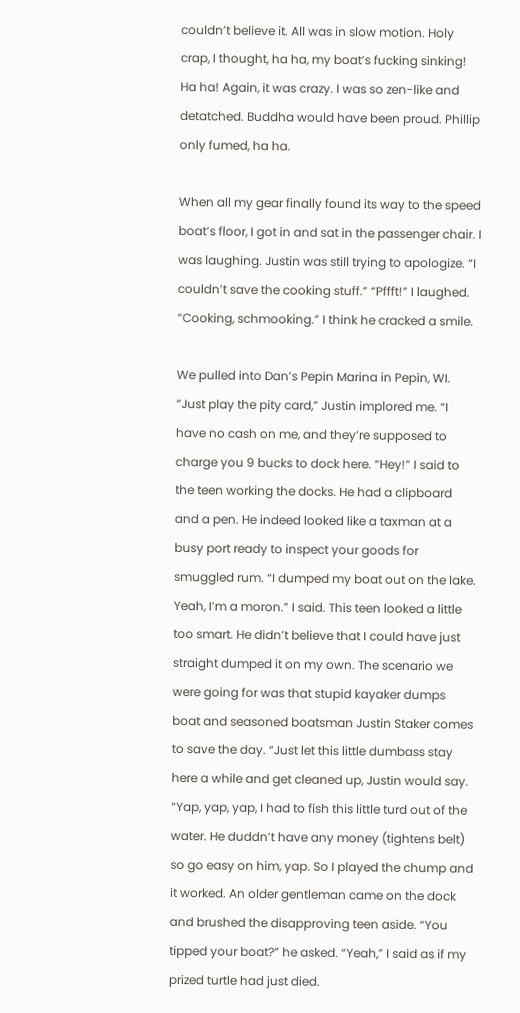couldn’t believe it. All was in slow motion. Holy crap, I thought, ha ha, my boat’s fucking sinking! Ha ha! Again, it was crazy. I was so zen-like and detatched. Buddha would have been proud. Phillip only fumed, ha ha.

When all my gear finally found its way to the speed boat’s floor, I got in and sat in the passenger chair. I was laughing. Justin was still trying to apologize. “I couldn’t save the cooking stuff.” “Pffft!” I laughed. “Cooking, schmooking.” I think he cracked a smile.

We pulled into Dan’s Pepin Marina in Pepin, WI. “Just play the pity card,” Justin implored me. “I have no cash on me, and they’re supposed to charge you 9 bucks to dock here. “Hey!” I said to the teen working the docks. He had a clipboard and a pen. He indeed looked like a taxman at a busy port ready to inspect your goods for smuggled rum. “I dumped my boat out on the lake. Yeah, I’m a moron.” I said. This teen looked a little too smart. He didn’t believe that I could have just straight dumped it on my own. The scenario we were going for was that stupid kayaker dumps boat and seasoned boatsman Justin Staker comes to save the day. “Just let this little dumbass stay here a while and get cleaned up, Justin would say. “Yap, yap, yap, I had to fish this little turd out of the water. He duddn’t have any money (tightens belt) so go easy on him, yap. So I played the chump and it worked. An older gentleman came on the dock and brushed the disapproving teen aside. “You tipped your boat?” he asked. “Yeah,” I said as if my prized turtle had just died.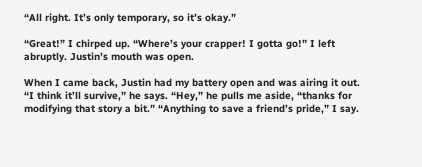“All right. It’s only temporary, so it’s okay.”

“Great!” I chirped up. “Where’s your crapper! I gotta go!” I left abruptly. Justin’s mouth was open.

When I came back, Justin had my battery open and was airing it out. “I think it’ll survive,” he says. “Hey,” he pulls me aside, “thanks for modifying that story a bit.” “Anything to save a friend’s pride,” I say.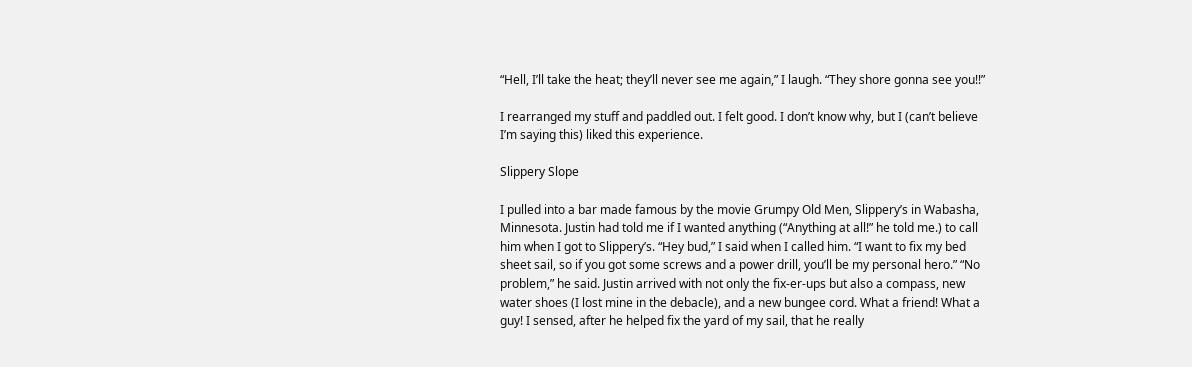“Hell, I’ll take the heat; they’ll never see me again,” I laugh. “They shore gonna see you!!”

I rearranged my stuff and paddled out. I felt good. I don’t know why, but I (can’t believe I’m saying this) liked this experience.

Slippery Slope

I pulled into a bar made famous by the movie Grumpy Old Men, Slippery’s in Wabasha, Minnesota. Justin had told me if I wanted anything (“Anything at all!” he told me.) to call him when I got to Slippery’s. “Hey bud,” I said when I called him. “I want to fix my bed sheet sail, so if you got some screws and a power drill, you’ll be my personal hero.” “No problem,” he said. Justin arrived with not only the fix-er-ups but also a compass, new water shoes (I lost mine in the debacle), and a new bungee cord. What a friend! What a guy! I sensed, after he helped fix the yard of my sail, that he really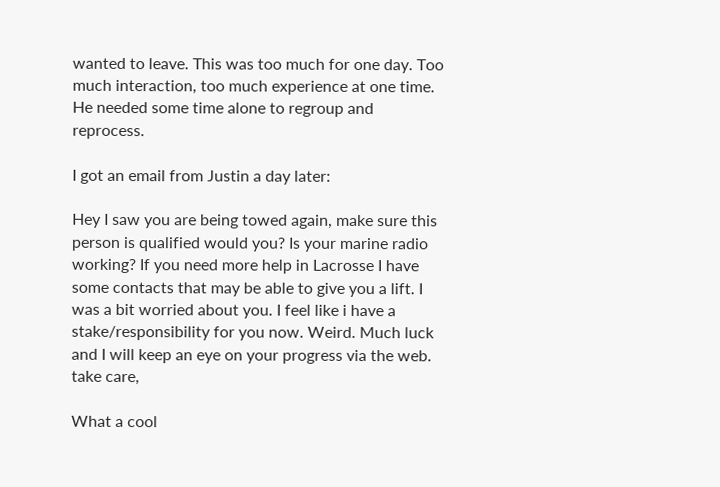wanted to leave. This was too much for one day. Too much interaction, too much experience at one time. He needed some time alone to regroup and reprocess.

I got an email from Justin a day later:

Hey I saw you are being towed again, make sure this person is qualified would you? Is your marine radio working? If you need more help in Lacrosse I have some contacts that may be able to give you a lift. I was a bit worried about you. I feel like i have a stake/responsibility for you now. Weird. Much luck and I will keep an eye on your progress via the web.
take care,

What a cool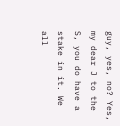guy, yes, no? Yes, my dear J to the S, you do have a stake in it. We all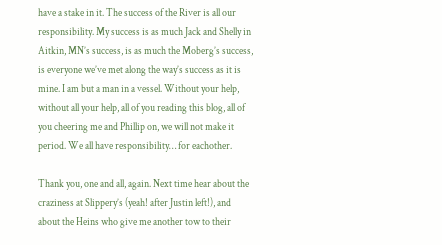have a stake in it. The success of the River is all our responsibility. My success is as much Jack and Shelly in Aitkin, MN’s success, is as much the Moberg’s success, is everyone we’ve met along the way’s success as it is mine. I am but a man in a vessel. Without your help, without all your help, all of you reading this blog, all of you cheering me and Phillip on, we will not make it period. We all have responsibility… for eachother.

Thank you, one and all, again. Next time hear about the craziness at Slippery’s (yeah! after Justin left!), and about the Heins who give me another tow to their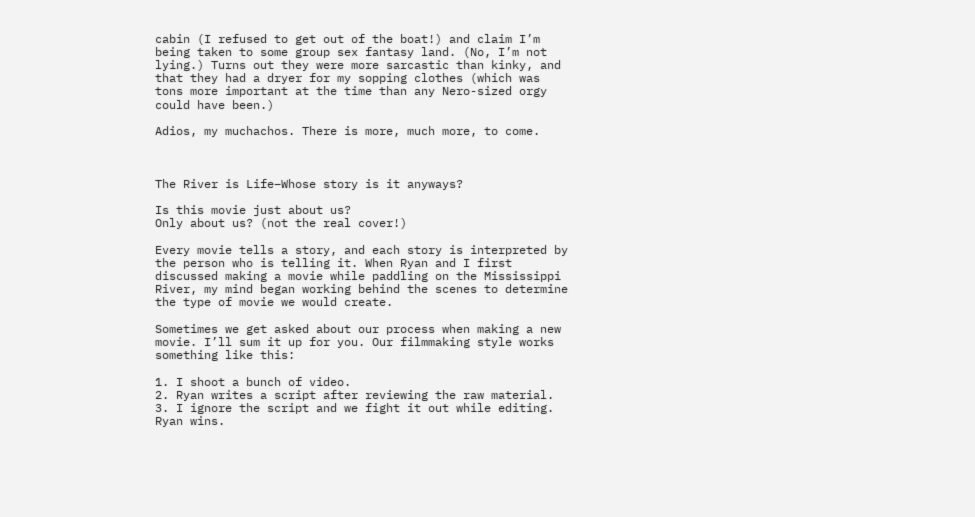cabin (I refused to get out of the boat!) and claim I’m being taken to some group sex fantasy land. (No, I’m not lying.) Turns out they were more sarcastic than kinky, and that they had a dryer for my sopping clothes (which was tons more important at the time than any Nero-sized orgy could have been.)

Adios, my muchachos. There is more, much more, to come.



The River is Life–Whose story is it anyways?

Is this movie just about us?
Only about us? (not the real cover!)

Every movie tells a story, and each story is interpreted by the person who is telling it. When Ryan and I first discussed making a movie while paddling on the Mississippi River, my mind began working behind the scenes to determine the type of movie we would create.

Sometimes we get asked about our process when making a new movie. I’ll sum it up for you. Our filmmaking style works something like this:

1. I shoot a bunch of video.
2. Ryan writes a script after reviewing the raw material.
3. I ignore the script and we fight it out while editing. Ryan wins.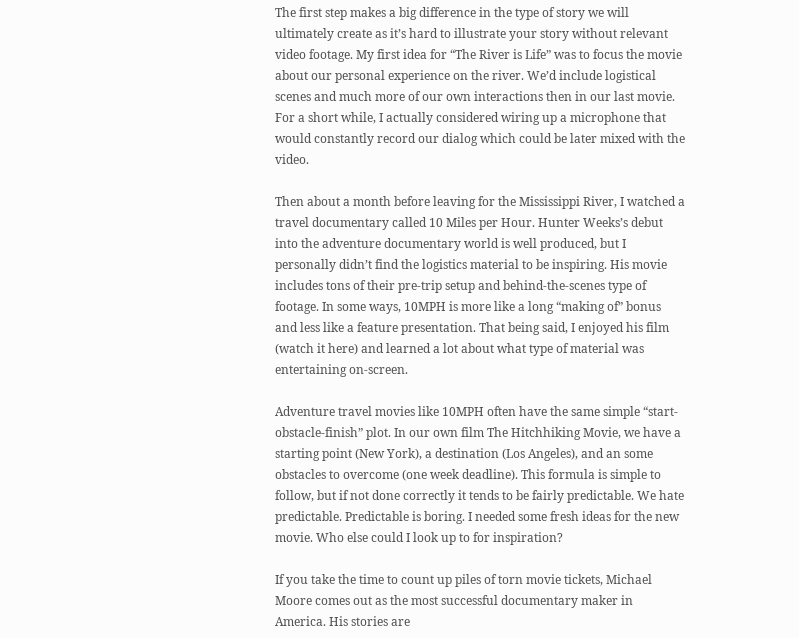The first step makes a big difference in the type of story we will ultimately create as it’s hard to illustrate your story without relevant video footage. My first idea for “The River is Life” was to focus the movie about our personal experience on the river. We’d include logistical scenes and much more of our own interactions then in our last movie. For a short while, I actually considered wiring up a microphone that would constantly record our dialog which could be later mixed with the video.

Then about a month before leaving for the Mississippi River, I watched a travel documentary called 10 Miles per Hour. Hunter Weeks’s debut into the adventure documentary world is well produced, but I personally didn’t find the logistics material to be inspiring. His movie includes tons of their pre-trip setup and behind-the-scenes type of footage. In some ways, 10MPH is more like a long “making of” bonus and less like a feature presentation. That being said, I enjoyed his film (watch it here) and learned a lot about what type of material was entertaining on-screen.

Adventure travel movies like 10MPH often have the same simple “start-obstacle-finish” plot. In our own film The Hitchhiking Movie, we have a starting point (New York), a destination (Los Angeles), and an some obstacles to overcome (one week deadline). This formula is simple to follow, but if not done correctly it tends to be fairly predictable. We hate predictable. Predictable is boring. I needed some fresh ideas for the new movie. Who else could I look up to for inspiration?

If you take the time to count up piles of torn movie tickets, Michael Moore comes out as the most successful documentary maker in America. His stories are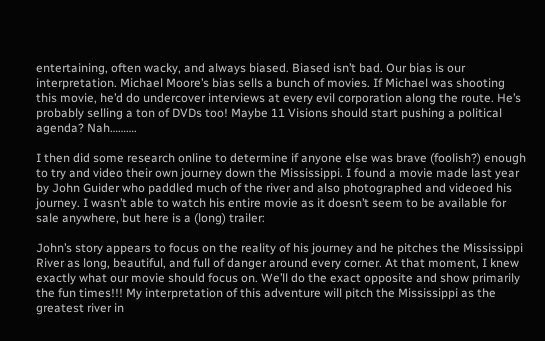entertaining, often wacky, and always biased. Biased isn’t bad. Our bias is our interpretation. Michael Moore’s bias sells a bunch of movies. If Michael was shooting this movie, he’d do undercover interviews at every evil corporation along the route. He’s probably selling a ton of DVDs too! Maybe 11 Visions should start pushing a political agenda? Nah……….

I then did some research online to determine if anyone else was brave (foolish?) enough to try and video their own journey down the Mississippi. I found a movie made last year by John Guider who paddled much of the river and also photographed and videoed his journey. I wasn’t able to watch his entire movie as it doesn’t seem to be available for sale anywhere, but here is a (long) trailer:

John’s story appears to focus on the reality of his journey and he pitches the Mississippi River as long, beautiful, and full of danger around every corner. At that moment, I knew exactly what our movie should focus on. We’ll do the exact opposite and show primarily the fun times!!! My interpretation of this adventure will pitch the Mississippi as the greatest river in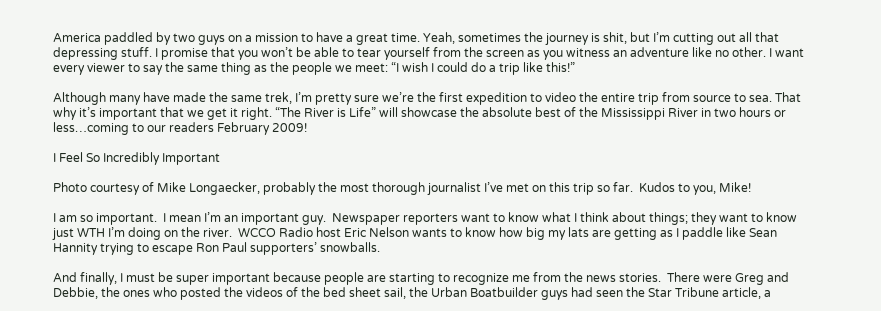America paddled by two guys on a mission to have a great time. Yeah, sometimes the journey is shit, but I’m cutting out all that depressing stuff. I promise that you won’t be able to tear yourself from the screen as you witness an adventure like no other. I want every viewer to say the same thing as the people we meet: “I wish I could do a trip like this!”

Although many have made the same trek, I’m pretty sure we’re the first expedition to video the entire trip from source to sea. That why it’s important that we get it right. “The River is Life” will showcase the absolute best of the Mississippi River in two hours or less…coming to our readers February 2009!

I Feel So Incredibly Important

Photo courtesy of Mike Longaecker, probably the most thorough journalist I’ve met on this trip so far.  Kudos to you, Mike!

I am so important.  I mean I’m an important guy.  Newspaper reporters want to know what I think about things; they want to know just WTH I’m doing on the river.  WCCO Radio host Eric Nelson wants to know how big my lats are getting as I paddle like Sean Hannity trying to escape Ron Paul supporters’ snowballs.

And finally, I must be super important because people are starting to recognize me from the news stories.  There were Greg and Debbie, the ones who posted the videos of the bed sheet sail, the Urban Boatbuilder guys had seen the Star Tribune article, a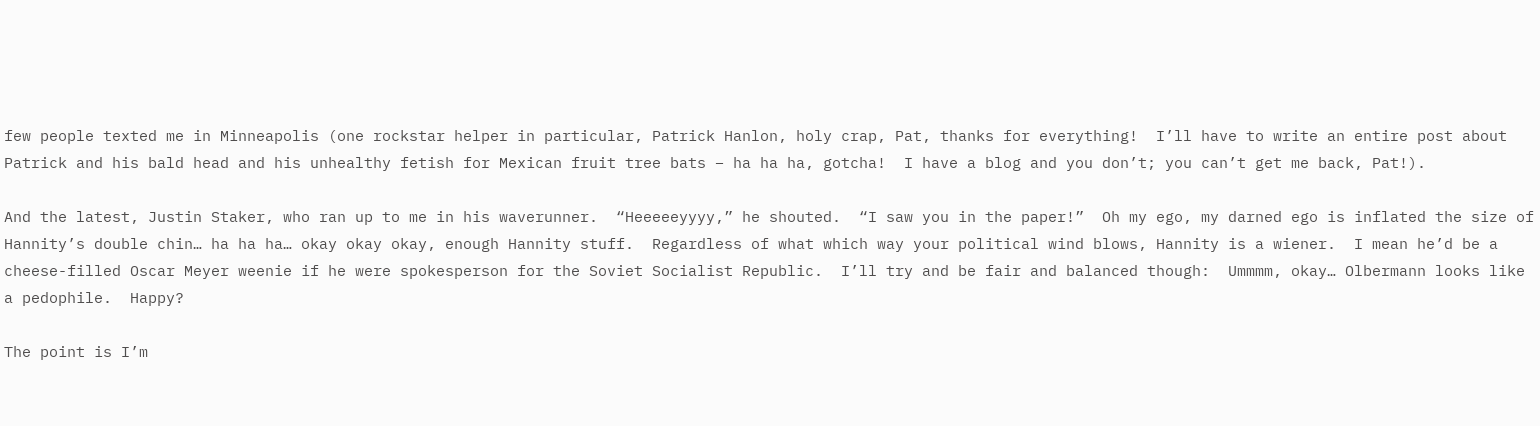few people texted me in Minneapolis (one rockstar helper in particular, Patrick Hanlon, holy crap, Pat, thanks for everything!  I’ll have to write an entire post about Patrick and his bald head and his unhealthy fetish for Mexican fruit tree bats – ha ha ha, gotcha!  I have a blog and you don’t; you can’t get me back, Pat!).

And the latest, Justin Staker, who ran up to me in his waverunner.  “Heeeeeyyyy,” he shouted.  “I saw you in the paper!”  Oh my ego, my darned ego is inflated the size of Hannity’s double chin… ha ha ha… okay okay okay, enough Hannity stuff.  Regardless of what which way your political wind blows, Hannity is a wiener.  I mean he’d be a cheese-filled Oscar Meyer weenie if he were spokesperson for the Soviet Socialist Republic.  I’ll try and be fair and balanced though:  Ummmm, okay… Olbermann looks like a pedophile.  Happy?

The point is I’m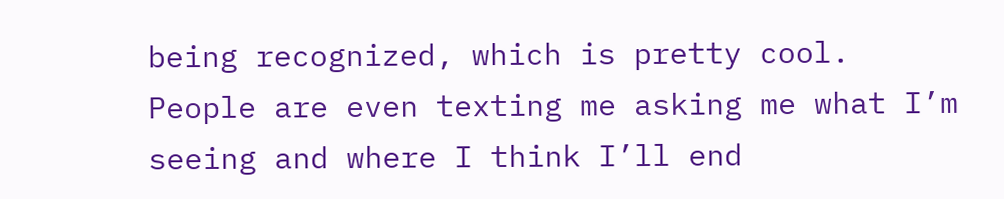being recognized, which is pretty cool.  People are even texting me asking me what I’m seeing and where I think I’ll end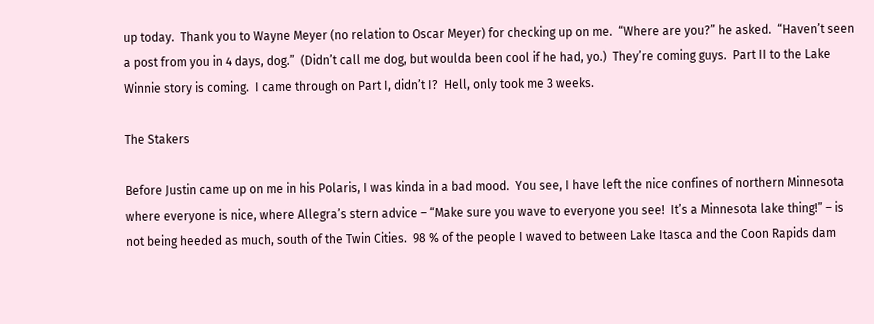up today.  Thank you to Wayne Meyer (no relation to Oscar Meyer) for checking up on me.  “Where are you?” he asked.  “Haven’t seen a post from you in 4 days, dog.”  (Didn’t call me dog, but woulda been cool if he had, yo.)  They’re coming guys.  Part II to the Lake Winnie story is coming.  I came through on Part I, didn’t I?  Hell, only took me 3 weeks.

The Stakers

Before Justin came up on me in his Polaris, I was kinda in a bad mood.  You see, I have left the nice confines of northern Minnesota where everyone is nice, where Allegra’s stern advice – “Make sure you wave to everyone you see!  It’s a Minnesota lake thing!” – is not being heeded as much, south of the Twin Cities.  98 % of the people I waved to between Lake Itasca and the Coon Rapids dam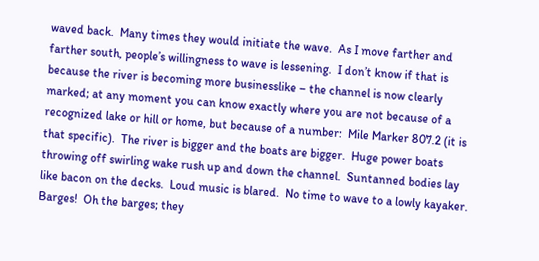waved back.  Many times they would initiate the wave.  As I move farther and farther south, people’s willingness to wave is lessening.  I don’t know if that is because the river is becoming more businesslike – the channel is now clearly marked; at any moment you can know exactly where you are not because of a recognized lake or hill or home, but because of a number:  Mile Marker 807.2 (it is that specific).  The river is bigger and the boats are bigger.  Huge power boats throwing off swirling wake rush up and down the channel.  Suntanned bodies lay like bacon on the decks.  Loud music is blared.  No time to wave to a lowly kayaker. Barges!  Oh the barges; they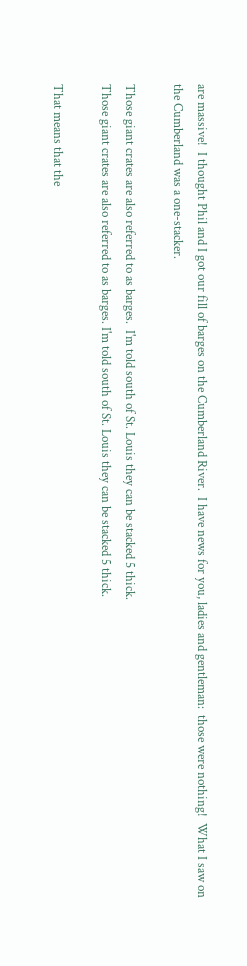are massive!  I thought Phil and I got our fill of barges on the Cumberland River.  I have news for you, ladies and gentleman:  those were nothing!  What I saw on the Cumberland was a one-stacker.

Those giant crates are also referred to as barges.  I'm told south of St. Louis they can be stacked 5 thick.
Those giant crates are also referred to as barges. I'm told south of St. Louis they can be stacked 5 thick.

That means that the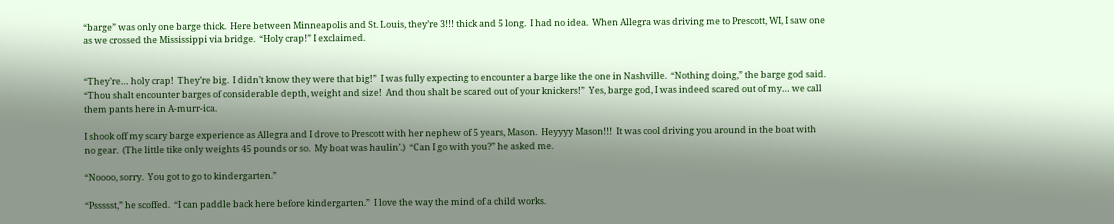“barge” was only one barge thick.  Here between Minneapolis and St. Louis, they’re 3!!! thick and 5 long.  I had no idea.  When Allegra was driving me to Prescott, WI, I saw one as we crossed the Mississippi via bridge.  “Holy crap!” I exclaimed.


“They’re… holy crap!  They’re big.  I didn’t know they were that big!”  I was fully expecting to encounter a barge like the one in Nashville.  “Nothing doing,” the barge god said.  “Thou shalt encounter barges of considerable depth, weight and size!  And thou shalt be scared out of your knickers!”  Yes, barge god, I was indeed scared out of my… we call them pants here in A-murr-ica.

I shook off my scary barge experience as Allegra and I drove to Prescott with her nephew of 5 years, Mason.  Heyyyy Mason!!!  It was cool driving you around in the boat with no gear.  (The little tike only weights 45 pounds or so.  My boat was haulin’.)  “Can I go with you?” he asked me.

“Noooo, sorry.  You got to go to kindergarten.”

“Pssssst,” he scoffed.  “I can paddle back here before kindergarten.”  I love the way the mind of a child works.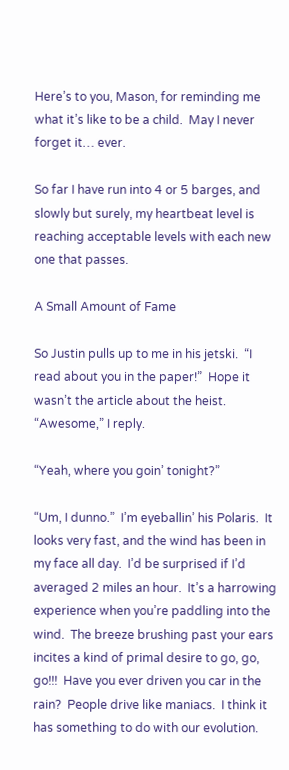Here’s to you, Mason, for reminding me what it’s like to be a child.  May I never forget it… ever.

So far I have run into 4 or 5 barges, and slowly but surely, my heartbeat level is reaching acceptable levels with each new one that passes.

A Small Amount of Fame

So Justin pulls up to me in his jetski.  “I read about you in the paper!”  Hope it wasn’t the article about the heist. “Awesome,” I reply.

“Yeah, where you goin’ tonight?”

“Um, I dunno.”  I’m eyeballin’ his Polaris.  It looks very fast, and the wind has been in my face all day.  I’d be surprised if I’d averaged 2 miles an hour.  It’s a harrowing experience when you’re paddling into the wind.  The breeze brushing past your ears incites a kind of primal desire to go, go, go!!!  Have you ever driven you car in the rain?  People drive like maniacs.  I think it has something to do with our evolution.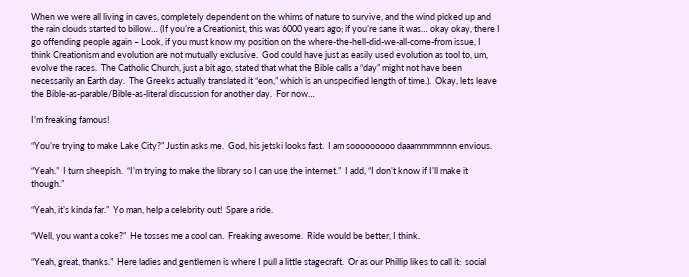When we were all living in caves, completely dependent on the whims of nature to survive, and the wind picked up and the rain clouds started to billow… (If you’re a Creationist, this was 6000 years ago; if you’re sane it was… okay okay, there I go offending people again – Look, if you must know my position on the where-the-hell-did-we-all-come-from issue, I think Creationism and evolution are not mutually exclusive.  God could have just as easily used evolution as tool to, um, evolve the races.  The Catholic Church, just a bit ago, stated that what the Bible calls a “day” might not have been necessarily an Earth day.  The Greeks actually translated it “eon,” which is an unspecified length of time.).  Okay, lets leave the Bible-as-parable/Bible-as-literal discussion for another day.  For now…

I’m freaking famous!

“You’re trying to make Lake City?” Justin asks me.  God, his jetski looks fast.  I am sooooooooo daaammmmnnn envious.

“Yeah.”  I turn sheepish.  “I’m trying to make the library so I can use the internet.”  I add, “I don’t know if I’ll make it though.”

“Yeah, it’s kinda far.”  Yo man, help a celebrity out!  Spare a ride.

“Well, you want a coke?”  He tosses me a cool can.  Freaking awesome.  Ride would be better, I think.

“Yeah, great, thanks.”  Here ladies and gentlemen is where I pull a little stagecraft.  Or as our Phillip likes to call it:  social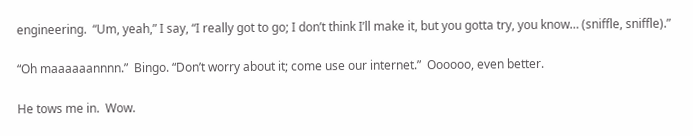engineering.  “Um, yeah,” I say, “I really got to go; I don’t think I’ll make it, but you gotta try, you know… (sniffle, sniffle).”

“Oh maaaaaannnn.”  Bingo. “Don’t worry about it; come use our internet.”  Oooooo, even better.

He tows me in.  Wow.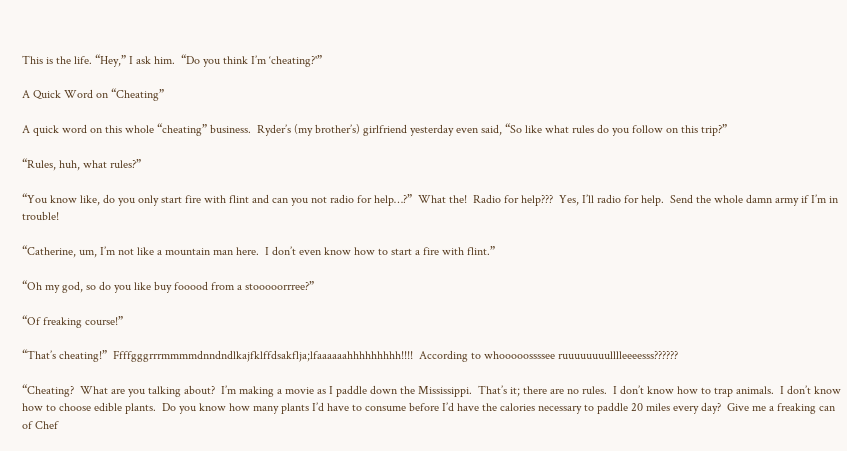This is the life. “Hey,” I ask him.  “Do you think I’m ‘cheating?'”

A Quick Word on “Cheating”

A quick word on this whole “cheating” business.  Ryder’s (my brother’s) girlfriend yesterday even said, “So like what rules do you follow on this trip?”

“Rules, huh, what rules?”

“You know like, do you only start fire with flint and can you not radio for help…?”  What the!  Radio for help???  Yes, I’ll radio for help.  Send the whole damn army if I’m in trouble!

“Catherine, um, I’m not like a mountain man here.  I don’t even know how to start a fire with flint.”

“Oh my god, so do you like buy fooood from a stooooorrree?”

“Of freaking course!”

“That’s cheating!”  Ffffgggrrrmmmmdnndndlkajfklffdsakflja;lfaaaaaahhhhhhhhh!!!!  According to whooooossssee ruuuuuuuulllleeeesss??????

“Cheating?  What are you talking about?  I’m making a movie as I paddle down the Mississippi.  That’s it; there are no rules.  I don’t know how to trap animals.  I don’t know how to choose edible plants.  Do you know how many plants I’d have to consume before I’d have the calories necessary to paddle 20 miles every day?  Give me a freaking can of Chef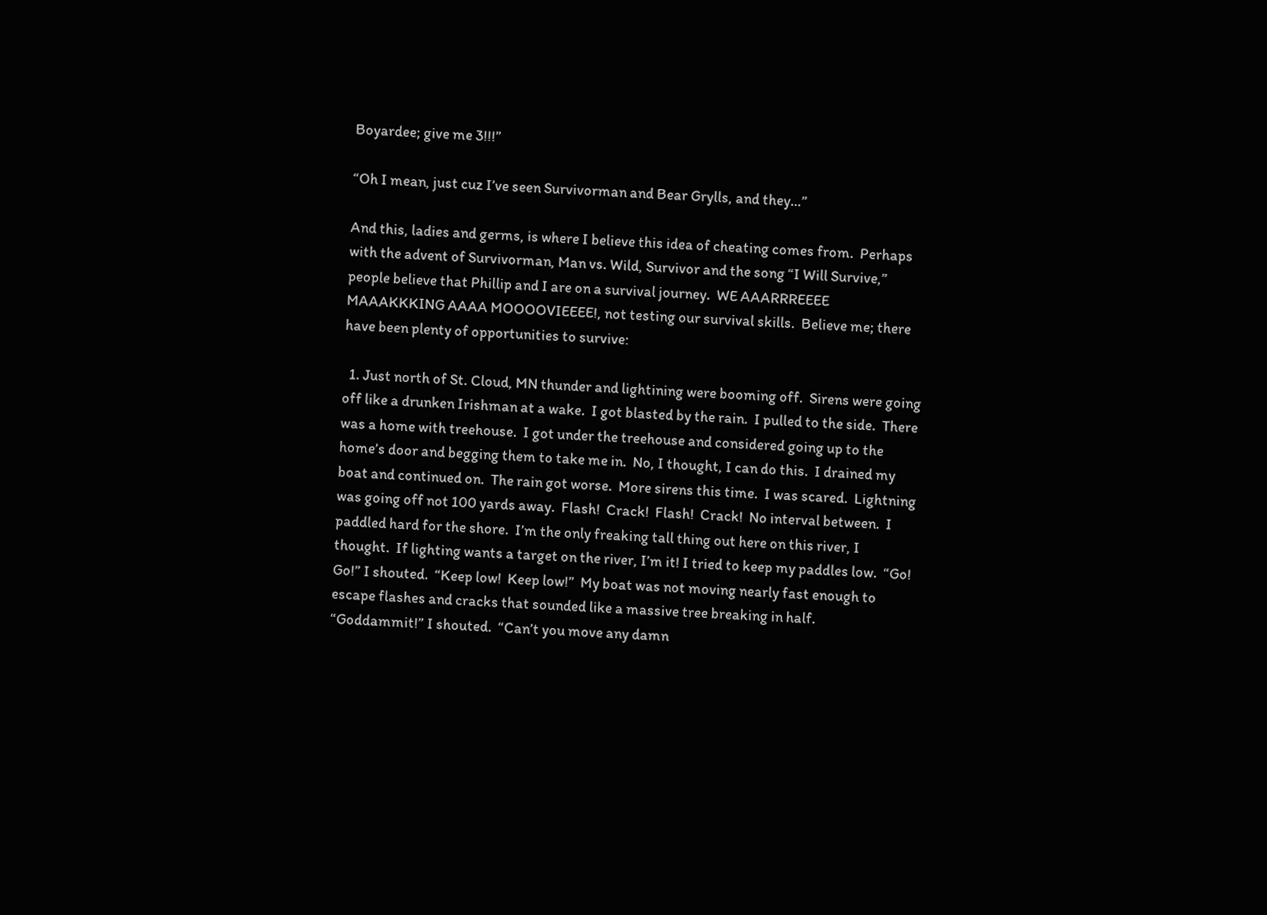Boyardee; give me 3!!!”

“Oh I mean, just cuz I’ve seen Survivorman and Bear Grylls, and they…”

And this, ladies and germs, is where I believe this idea of cheating comes from.  Perhaps with the advent of Survivorman, Man vs. Wild, Survivor and the song “I Will Survive,” people believe that Phillip and I are on a survival journey.  WE AAARRREEEE MAAAKKKING AAAA MOOOOVIEEEE!, not testing our survival skills.  Believe me; there have been plenty of opportunities to survive:

  1. Just north of St. Cloud, MN thunder and lightining were booming off.  Sirens were going off like a drunken Irishman at a wake.  I got blasted by the rain.  I pulled to the side.  There was a home with treehouse.  I got under the treehouse and considered going up to the home’s door and begging them to take me in.  No, I thought, I can do this.  I drained my boat and continued on.  The rain got worse.  More sirens this time.  I was scared.  Lightning was going off not 100 yards away.  Flash!  Crack!  Flash!  Crack!  No interval between.  I paddled hard for the shore.  I’m the only freaking tall thing out here on this river, I thought.  If lighting wants a target on the river, I’m it! I tried to keep my paddles low.  “Go!  Go!” I shouted.  “Keep low!  Keep low!”  My boat was not moving nearly fast enough to escape flashes and cracks that sounded like a massive tree breaking in half.  “Goddammit!” I shouted.  “Can’t you move any damn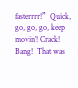fasterrrr!”  Quick, go, go, go, keep movin’! Crack!  Bang!  That was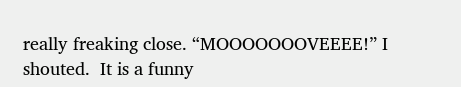really freaking close. “MOOOOOOOVEEEE!” I shouted.  It is a funny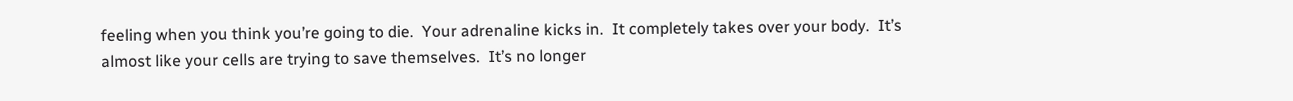feeling when you think you’re going to die.  Your adrenaline kicks in.  It completely takes over your body.  It’s almost like your cells are trying to save themselves.  It’s no longer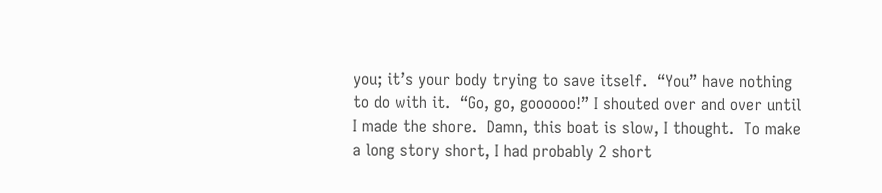you; it’s your body trying to save itself.  “You” have nothing to do with it.  “Go, go, goooooo!” I shouted over and over until I made the shore.  Damn, this boat is slow, I thought.  To make a long story short, I had probably 2 short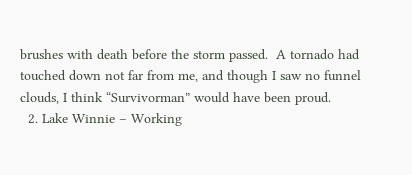brushes with death before the storm passed.  A tornado had touched down not far from me, and though I saw no funnel clouds, I think “Survivorman” would have been proud.
  2. Lake Winnie – Working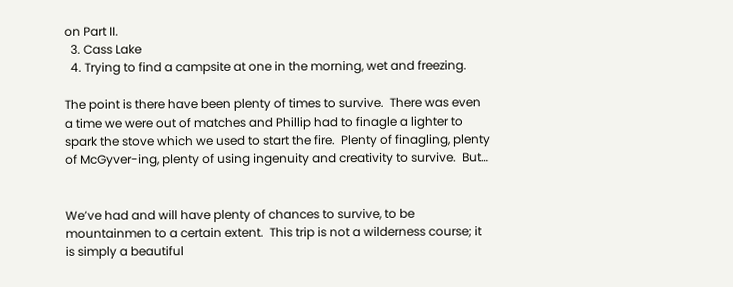on Part II.
  3. Cass Lake
  4. Trying to find a campsite at one in the morning, wet and freezing.

The point is there have been plenty of times to survive.  There was even a time we were out of matches and Phillip had to finagle a lighter to spark the stove which we used to start the fire.  Plenty of finagling, plenty of McGyver-ing, plenty of using ingenuity and creativity to survive.  But…


We’ve had and will have plenty of chances to survive, to be mountainmen to a certain extent.  This trip is not a wilderness course; it is simply a beautiful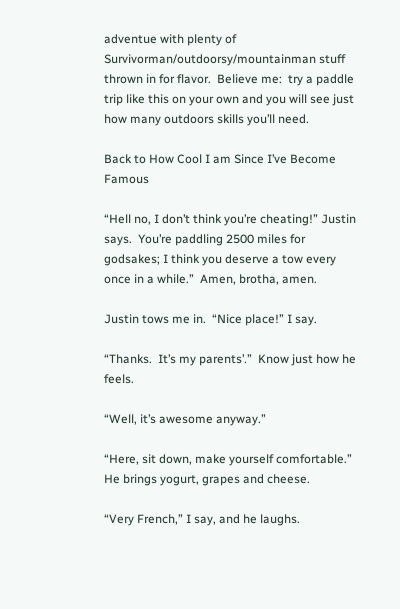adventue with plenty of Survivorman/outdoorsy/mountainman stuff thrown in for flavor.  Believe me:  try a paddle trip like this on your own and you will see just how many outdoors skills you’ll need.

Back to How Cool I am Since I’ve Become Famous

“Hell no, I don’t think you’re cheating!” Justin says.  You’re paddling 2500 miles for godsakes; I think you deserve a tow every once in a while.”  Amen, brotha, amen.

Justin tows me in.  “Nice place!” I say.

“Thanks.  It’s my parents’.”  Know just how he feels.

“Well, it’s awesome anyway.”

“Here, sit down, make yourself comfortable.”  He brings yogurt, grapes and cheese.

“Very French,” I say, and he laughs.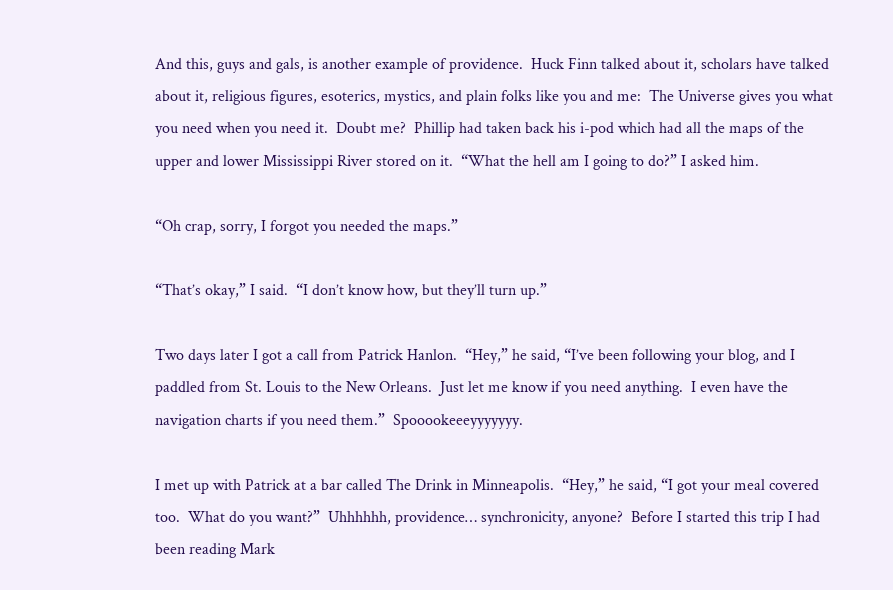And this, guys and gals, is another example of providence.  Huck Finn talked about it, scholars have talked about it, religious figures, esoterics, mystics, and plain folks like you and me:  The Universe gives you what you need when you need it.  Doubt me?  Phillip had taken back his i-pod which had all the maps of the upper and lower Mississippi River stored on it.  “What the hell am I going to do?” I asked him.

“Oh crap, sorry, I forgot you needed the maps.”

“That’s okay,” I said.  “I don’t know how, but they’ll turn up.”

Two days later I got a call from Patrick Hanlon.  “Hey,” he said, “I’ve been following your blog, and I paddled from St. Louis to the New Orleans.  Just let me know if you need anything.  I even have the navigation charts if you need them.”  Spooookeeeyyyyyyy.

I met up with Patrick at a bar called The Drink in Minneapolis.  “Hey,” he said, “I got your meal covered too.  What do you want?”  Uhhhhhh, providence… synchronicity, anyone?  Before I started this trip I had been reading Mark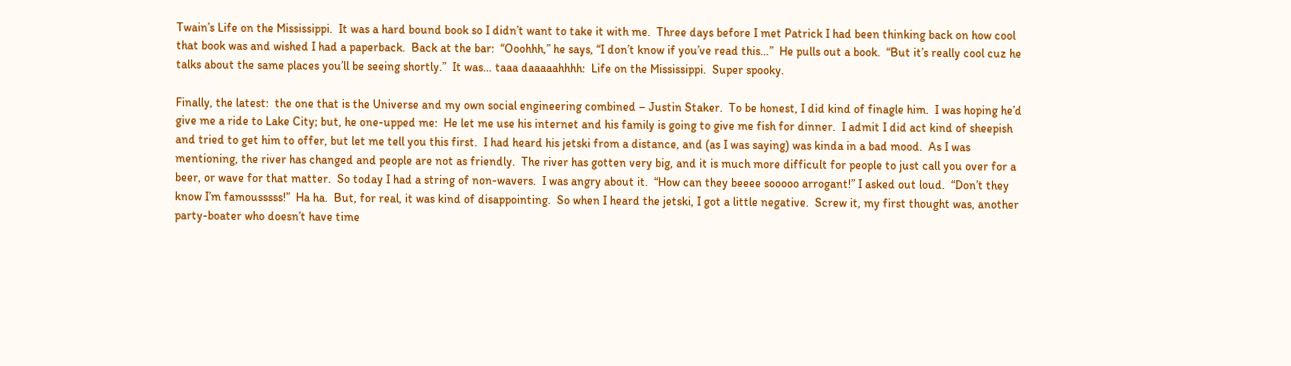Twain’s Life on the Mississippi.  It was a hard bound book so I didn’t want to take it with me.  Three days before I met Patrick I had been thinking back on how cool that book was and wished I had a paperback.  Back at the bar:  “Ooohhh,” he says, “I don’t know if you’ve read this…”  He pulls out a book.  “But it’s really cool cuz he talks about the same places you’ll be seeing shortly.”  It was… taaa daaaaahhhh:  Life on the Mississippi.  Super spooky.

Finally, the latest:  the one that is the Universe and my own social engineering combined – Justin Staker.  To be honest, I did kind of finagle him.  I was hoping he’d give me a ride to Lake City; but, he one-upped me:  He let me use his internet and his family is going to give me fish for dinner.  I admit I did act kind of sheepish and tried to get him to offer, but let me tell you this first.  I had heard his jetski from a distance, and (as I was saying) was kinda in a bad mood.  As I was mentioning, the river has changed and people are not as friendly.  The river has gotten very big, and it is much more difficult for people to just call you over for a beer, or wave for that matter.  So today I had a string of non-wavers.  I was angry about it.  “How can they beeee sooooo arrogant!” I asked out loud.  “Don’t they know I’m famousssss!”  Ha ha.  But, for real, it was kind of disappointing.  So when I heard the jetski, I got a little negative.  Screw it, my first thought was, another party-boater who doesn’t have time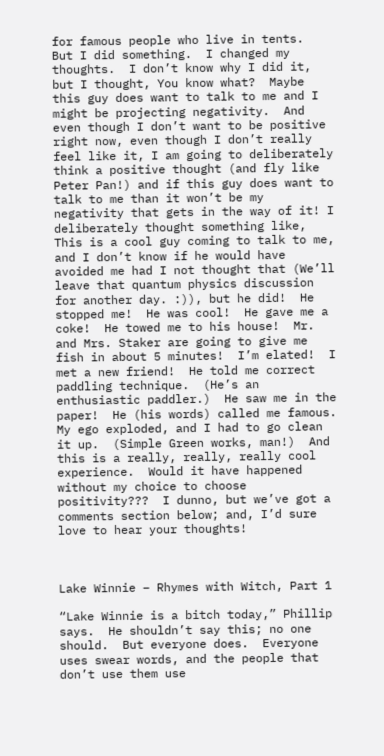for famous people who live in tents.  But I did something.  I changed my thoughts.  I don’t know why I did it, but I thought, You know what?  Maybe this guy does want to talk to me and I might be projecting negativity.  And even though I don’t want to be positive right now, even though I don’t really feel like it, I am going to deliberately think a positive thought (and fly like Peter Pan!) and if this guy does want to talk to me than it won’t be my negativity that gets in the way of it! I deliberately thought something like, This is a cool guy coming to talk to me, and I don’t know if he would have avoided me had I not thought that (We’ll leave that quantum physics discussion for another day. :)), but he did!  He stopped me!  He was cool!  He gave me a coke!  He towed me to his house!  Mr. and Mrs. Staker are going to give me fish in about 5 minutes!  I’m elated!  I met a new friend!  He told me correct paddling technique.  (He’s an enthusiastic paddler.)  He saw me in the paper!  He (his words) called me famous.  My ego exploded, and I had to go clean it up.  (Simple Green works, man!)  And this is a really, really, really cool experience.  Would it have happened without my choice to choose positivity???  I dunno, but we’ve got a comments section below; and, I’d sure love to hear your thoughts!



Lake Winnie – Rhymes with Witch, Part 1

“Lake Winnie is a bitch today,” Phillip says.  He shouldn’t say this; no one should.  But everyone does.  Everyone uses swear words, and the people that don’t use them use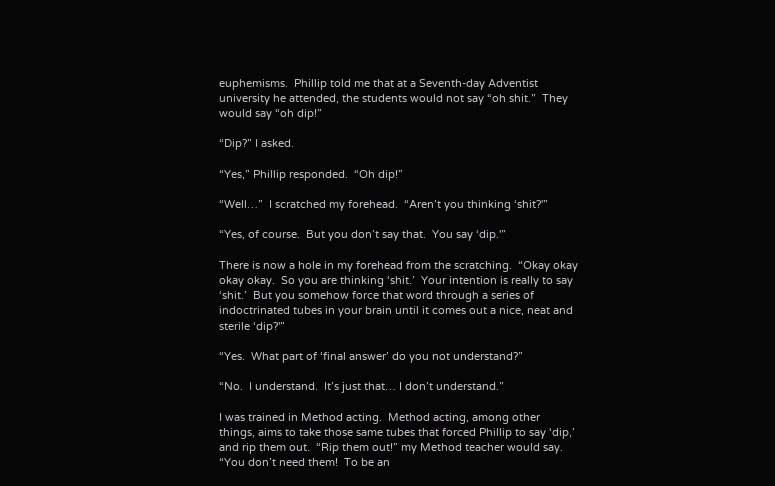euphemisms.  Phillip told me that at a Seventh-day Adventist university he attended, the students would not say “oh shit.”  They would say “oh dip!”

“Dip?” I asked.

“Yes,” Phillip responded.  “Oh dip!”

“Well…”  I scratched my forehead.  “Aren’t you thinking ‘shit?'”

“Yes, of course.  But you don’t say that.  You say ‘dip.'”

There is now a hole in my forehead from the scratching.  “Okay okay okay okay.  So you are thinking ‘shit.’  Your intention is really to say ‘shit.’  But you somehow force that word through a series of indoctrinated tubes in your brain until it comes out a nice, neat and sterile ‘dip?'”

“Yes.  What part of ‘final answer’ do you not understand?”

“No.  I understand.  It’s just that… I don’t understand.”

I was trained in Method acting.  Method acting, among other things, aims to take those same tubes that forced Phillip to say ‘dip,’ and rip them out.  “Rip them out!” my Method teacher would say.  “You don’t need them!  To be an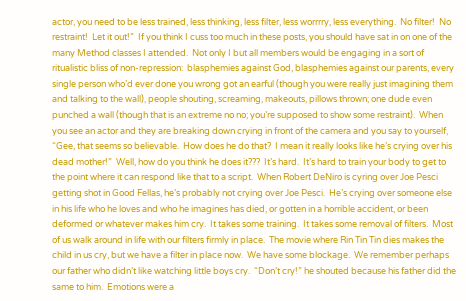actor, you need to be less trained, less thinking, less filter, less worrrry, less everything.  No filter!  No restraint!  Let it out!”  If you think I cuss too much in these posts, you should have sat in on one of the many Method classes I attended.  Not only I but all members would be engaging in a sort of ritualistic bliss of non-repression:  blasphemies against God, blasphemies against our parents, every single person who’d ever done you wrong got an earful (though you were really just imagining them and talking to the wall), people shouting, screaming, makeouts, pillows thrown; one dude even punched a wall (though that is an extreme no no; you’re supposed to show some restraint).  When you see an actor and they are breaking down crying in front of the camera and you say to yourself, “Gee, that seems so believable.  How does he do that?  I mean it really looks like he’s crying over his dead mother!”  Well, how do you think he does it???  It’s hard.  It’s hard to train your body to get to the point where it can respond like that to a script.  When Robert DeNiro is cyring over Joe Pesci getting shot in Good Fellas, he’s probably not crying over Joe Pesci.  He’s crying over someone else in his life who he loves and who he imagines has died, or gotten in a horrible accident, or been deformed or whatever makes him cry.  It takes some training.  It takes some removal of filters.  Most of us walk around in life with our filters firmly in place.  The movie where Rin Tin Tin dies makes the child in us cry, but we have a filter in place now.  We have some blockage.  We remember perhaps our father who didn’t like watching little boys cry.  “Don’t cry!” he shouted because his father did the same to him.  Emotions were a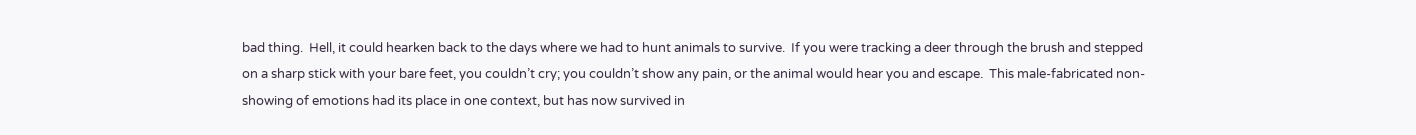bad thing.  Hell, it could hearken back to the days where we had to hunt animals to survive.  If you were tracking a deer through the brush and stepped on a sharp stick with your bare feet, you couldn’t cry; you couldn’t show any pain, or the animal would hear you and escape.  This male-fabricated non-showing of emotions had its place in one context, but has now survived in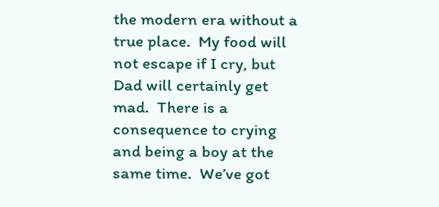the modern era without a true place.  My food will not escape if I cry, but Dad will certainly get mad.  There is a consequence to crying and being a boy at the same time.  We’ve got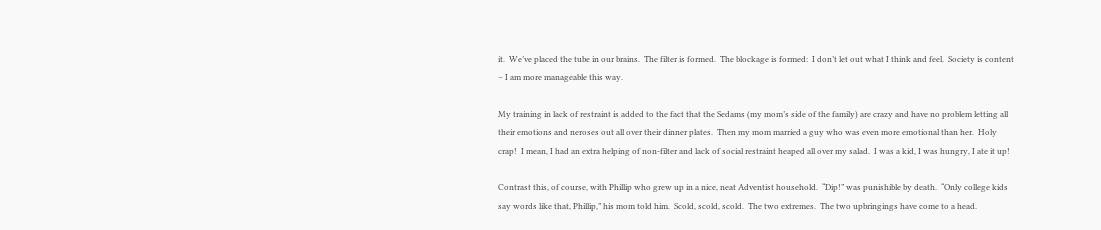it.  We’ve placed the tube in our brains.  The filter is formed.  The blockage is formed:  I don’t let out what I think and feel.  Society is content – I am more manageable this way.

My training in lack of restraint is added to the fact that the Sedams (my mom’s side of the family) are crazy and have no problem letting all their emotions and neroses out all over their dinner plates.  Then my mom married a guy who was even more emotional than her.  Holy crap!  I mean, I had an extra helping of non-filter and lack of social restraint heaped all over my salad.  I was a kid, I was hungry, I ate it up!

Contrast this, of course, with Phillip who grew up in a nice, neat Adventist household.  “Dip!” was punishible by death.  “Only college kids say words like that, Phillip,” his mom told him.  Scold, scold, scold.  The two extremes.  The two upbringings have come to a head.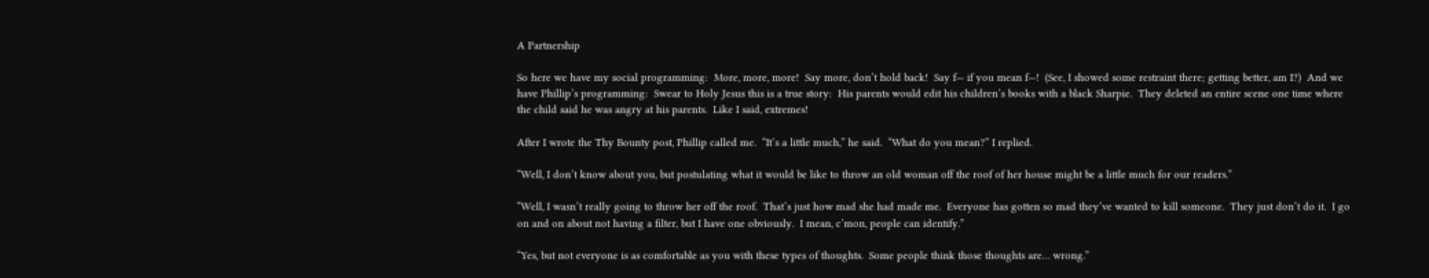A Partnership

So here we have my social programming:  More, more, more!  Say more, don’t hold back!  Say f— if you mean f—!  (See, I showed some restraint there; getting better, am I?)  And we have Phillip’s programming:  Swear to Holy Jesus this is a true story:  His parents would edit his children’s books with a black Sharpie.  They deleted an entire scene one time where the child said he was angry at his parents.  Like I said, extremes!

After I wrote the Thy Bounty post, Phillip called me.  “It’s a little much,” he said.  “What do you mean?” I replied.

“Well, I don’t know about you, but postulating what it would be like to throw an old woman off the roof of her house might be a little much for our readers.”

“Well, I wasn’t really going to throw her off the roof.  That’s just how mad she had made me.  Everyone has gotten so mad they’ve wanted to kill someone.  They just don’t do it.  I go on and on about not having a filter, but I have one obviously.  I mean, c’mon, people can identify.”

“Yes, but not everyone is as comfortable as you with these types of thoughts.  Some people think those thoughts are… wrong.”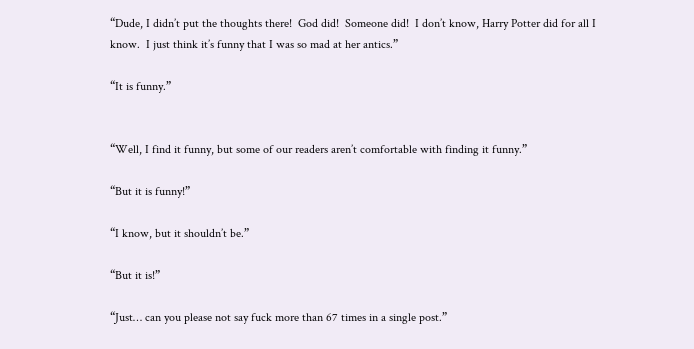“Dude, I didn’t put the thoughts there!  God did!  Someone did!  I don’t know, Harry Potter did for all I know.  I just think it’s funny that I was so mad at her antics.”

“It is funny.”


“Well, I find it funny, but some of our readers aren’t comfortable with finding it funny.”

“But it is funny!”

“I know, but it shouldn’t be.”

“But it is!”

“Just… can you please not say fuck more than 67 times in a single post.”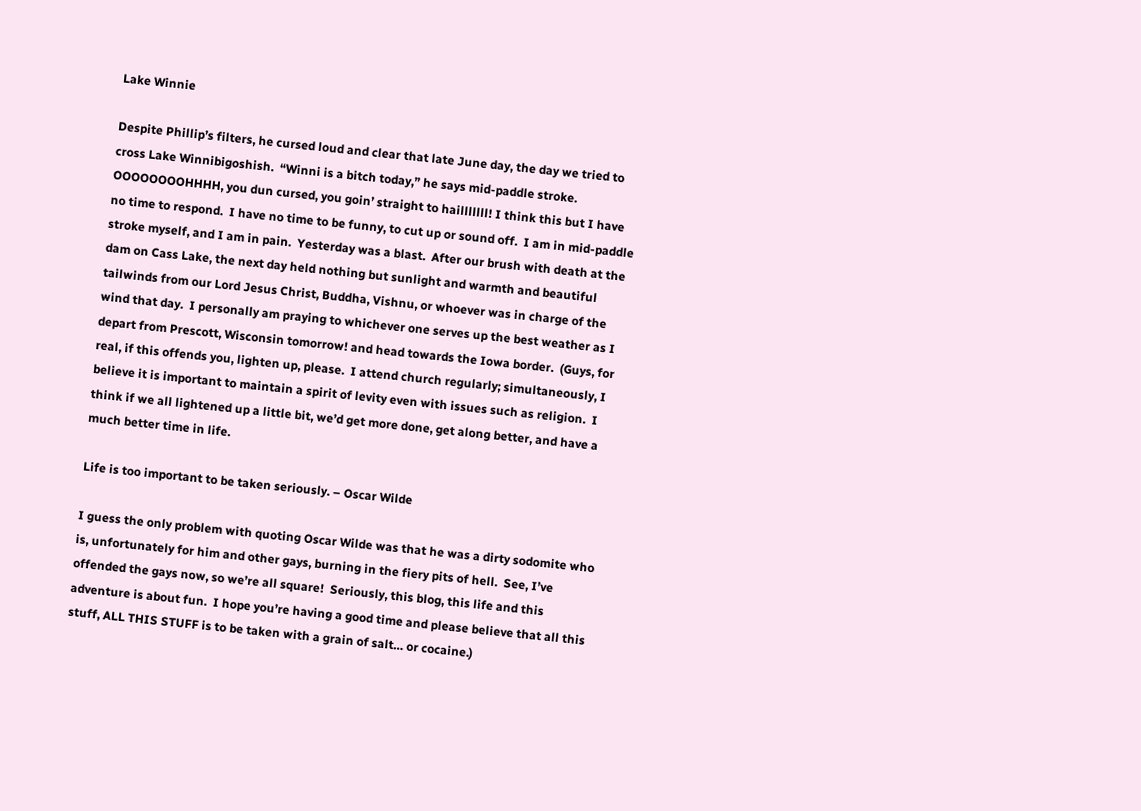Lake Winnie

Despite Phillip’s filters, he cursed loud and clear that late June day, the day we tried to cross Lake Winnibigoshish.  “Winni is a bitch today,” he says mid-paddle stroke.  OOOOOOOOHHHH, you dun cursed, you goin’ straight to hailllllll! I think this but I have no time to respond.  I have no time to be funny, to cut up or sound off.  I am in mid-paddle stroke myself, and I am in pain.  Yesterday was a blast.  After our brush with death at the dam on Cass Lake, the next day held nothing but sunlight and warmth and beautiful tailwinds from our Lord Jesus Christ, Buddha, Vishnu, or whoever was in charge of the wind that day.  I personally am praying to whichever one serves up the best weather as I depart from Prescott, Wisconsin tomorrow! and head towards the Iowa border.  (Guys, for real, if this offends you, lighten up, please.  I attend church regularly; simultaneously, I believe it is important to maintain a spirit of levity even with issues such as religion.  I think if we all lightened up a little bit, we’d get more done, get along better, and have a much better time in life.

Life is too important to be taken seriously. – Oscar Wilde

I guess the only problem with quoting Oscar Wilde was that he was a dirty sodomite who is, unfortunately for him and other gays, burning in the fiery pits of hell.  See, I’ve offended the gays now, so we’re all square!  Seriously, this blog, this life and this adventure is about fun.  I hope you’re having a good time and please believe that all this stuff, ALL THIS STUFF is to be taken with a grain of salt… or cocaine.)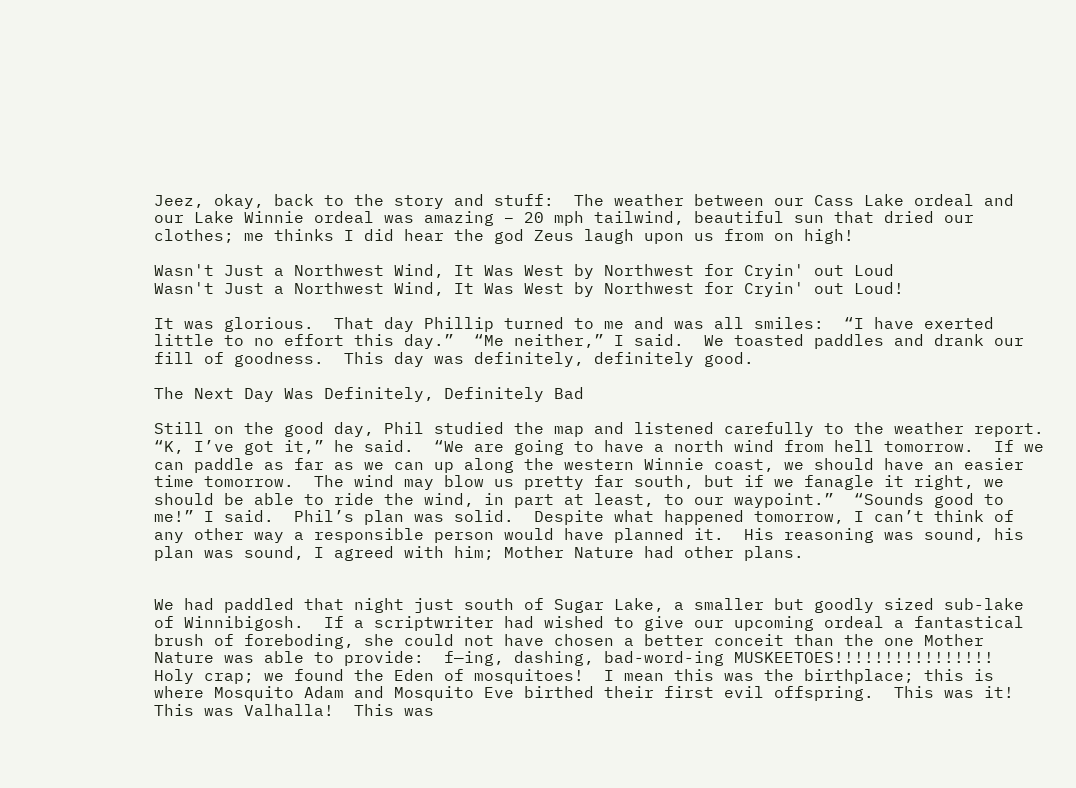Jeez, okay, back to the story and stuff:  The weather between our Cass Lake ordeal and our Lake Winnie ordeal was amazing – 20 mph tailwind, beautiful sun that dried our clothes; me thinks I did hear the god Zeus laugh upon us from on high!

Wasn't Just a Northwest Wind, It Was West by Northwest for Cryin' out Loud
Wasn't Just a Northwest Wind, It Was West by Northwest for Cryin' out Loud!

It was glorious.  That day Phillip turned to me and was all smiles:  “I have exerted little to no effort this day.”  “Me neither,” I said.  We toasted paddles and drank our fill of goodness.  This day was definitely, definitely good.

The Next Day Was Definitely, Definitely Bad

Still on the good day, Phil studied the map and listened carefully to the weather report.  “K, I’ve got it,” he said.  “We are going to have a north wind from hell tomorrow.  If we can paddle as far as we can up along the western Winnie coast, we should have an easier time tomorrow.  The wind may blow us pretty far south, but if we fanagle it right, we should be able to ride the wind, in part at least, to our waypoint.”  “Sounds good to me!” I said.  Phil’s plan was solid.  Despite what happened tomorrow, I can’t think of any other way a responsible person would have planned it.  His reasoning was sound, his plan was sound, I agreed with him; Mother Nature had other plans.


We had paddled that night just south of Sugar Lake, a smaller but goodly sized sub-lake of Winnibigosh.  If a scriptwriter had wished to give our upcoming ordeal a fantastical brush of foreboding, she could not have chosen a better conceit than the one Mother Nature was able to provide:  f—ing, dashing, bad-word-ing MUSKEETOES!!!!!!!!!!!!!!!!  Holy crap; we found the Eden of mosquitoes!  I mean this was the birthplace; this is where Mosquito Adam and Mosquito Eve birthed their first evil offspring.  This was it!  This was Valhalla!  This was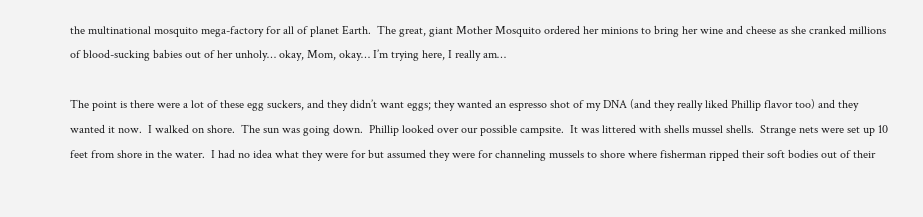the multinational mosquito mega-factory for all of planet Earth.  The great, giant Mother Mosquito ordered her minions to bring her wine and cheese as she cranked millions of blood-sucking babies out of her unholy… okay, Mom, okay… I’m trying here, I really am…

The point is there were a lot of these egg suckers, and they didn’t want eggs; they wanted an espresso shot of my DNA (and they really liked Phillip flavor too) and they wanted it now.  I walked on shore.  The sun was going down.  Phillip looked over our possible campsite.  It was littered with shells mussel shells.  Strange nets were set up 10 feet from shore in the water.  I had no idea what they were for but assumed they were for channeling mussels to shore where fisherman ripped their soft bodies out of their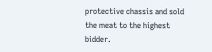protective chassis and sold the meat to the highest bidder.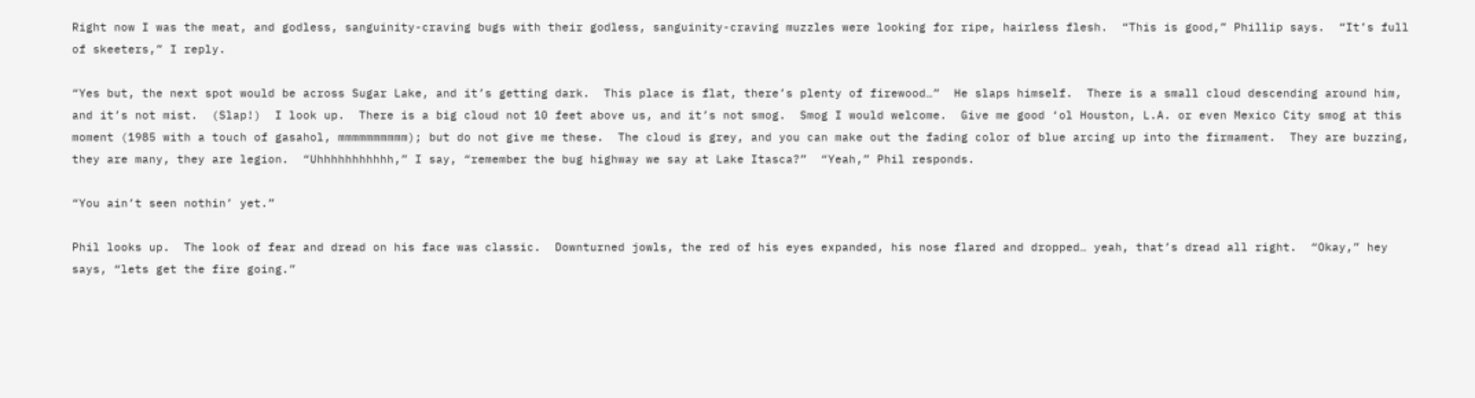Right now I was the meat, and godless, sanguinity-craving bugs with their godless, sanguinity-craving muzzles were looking for ripe, hairless flesh.  “This is good,” Phillip says.  “It’s full of skeeters,” I reply.

“Yes but, the next spot would be across Sugar Lake, and it’s getting dark.  This place is flat, there’s plenty of firewood…”  He slaps himself.  There is a small cloud descending around him, and it’s not mist.  (Slap!)  I look up.  There is a big cloud not 10 feet above us, and it’s not smog.  Smog I would welcome.  Give me good ‘ol Houston, L.A. or even Mexico City smog at this moment (1985 with a touch of gasahol, mmmmmmmmmm); but do not give me these.  The cloud is grey, and you can make out the fading color of blue arcing up into the firmament.  They are buzzing, they are many, they are legion.  “Uhhhhhhhhhhh,” I say, “remember the bug highway we say at Lake Itasca?”  “Yeah,” Phil responds.

“You ain’t seen nothin’ yet.”

Phil looks up.  The look of fear and dread on his face was classic.  Downturned jowls, the red of his eyes expanded, his nose flared and dropped… yeah, that’s dread all right.  “Okay,” hey says, “lets get the fire going.”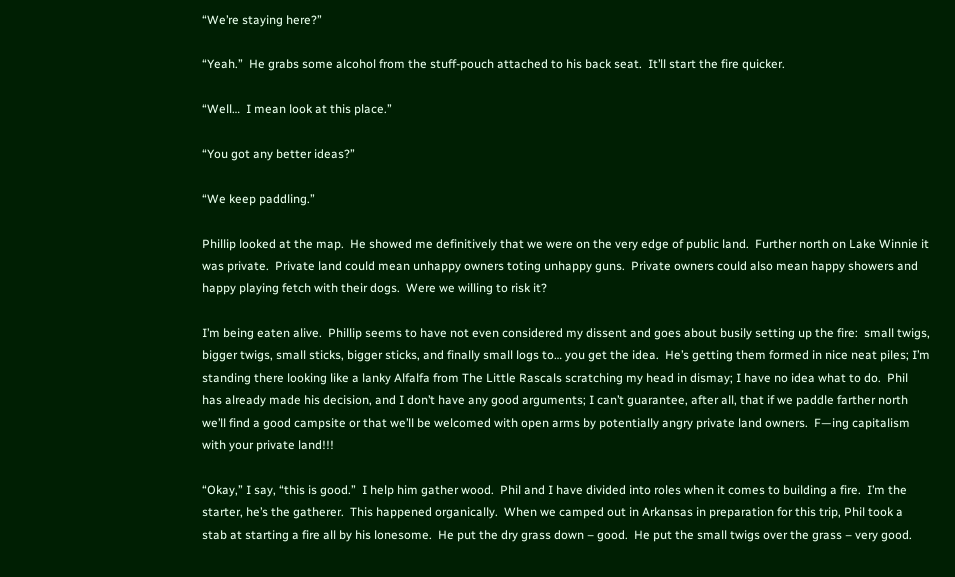“We’re staying here?”

“Yeah.”  He grabs some alcohol from the stuff-pouch attached to his back seat.  It’ll start the fire quicker.

“Well…  I mean look at this place.”

“You got any better ideas?”

“We keep paddling.”

Phillip looked at the map.  He showed me definitively that we were on the very edge of public land.  Further north on Lake Winnie it was private.  Private land could mean unhappy owners toting unhappy guns.  Private owners could also mean happy showers and happy playing fetch with their dogs.  Were we willing to risk it?

I’m being eaten alive.  Phillip seems to have not even considered my dissent and goes about busily setting up the fire:  small twigs, bigger twigs, small sticks, bigger sticks, and finally small logs to… you get the idea.  He’s getting them formed in nice neat piles; I’m standing there looking like a lanky Alfalfa from The Little Rascals scratching my head in dismay; I have no idea what to do.  Phil has already made his decision, and I don’t have any good arguments; I can’t guarantee, after all, that if we paddle farther north we’ll find a good campsite or that we’ll be welcomed with open arms by potentially angry private land owners.  F—ing capitalism with your private land!!!

“Okay,” I say, “this is good.”  I help him gather wood.  Phil and I have divided into roles when it comes to building a fire.  I’m the starter, he’s the gatherer.  This happened organically.  When we camped out in Arkansas in preparation for this trip, Phil took a stab at starting a fire all by his lonesome.  He put the dry grass down – good.  He put the small twigs over the grass – very good.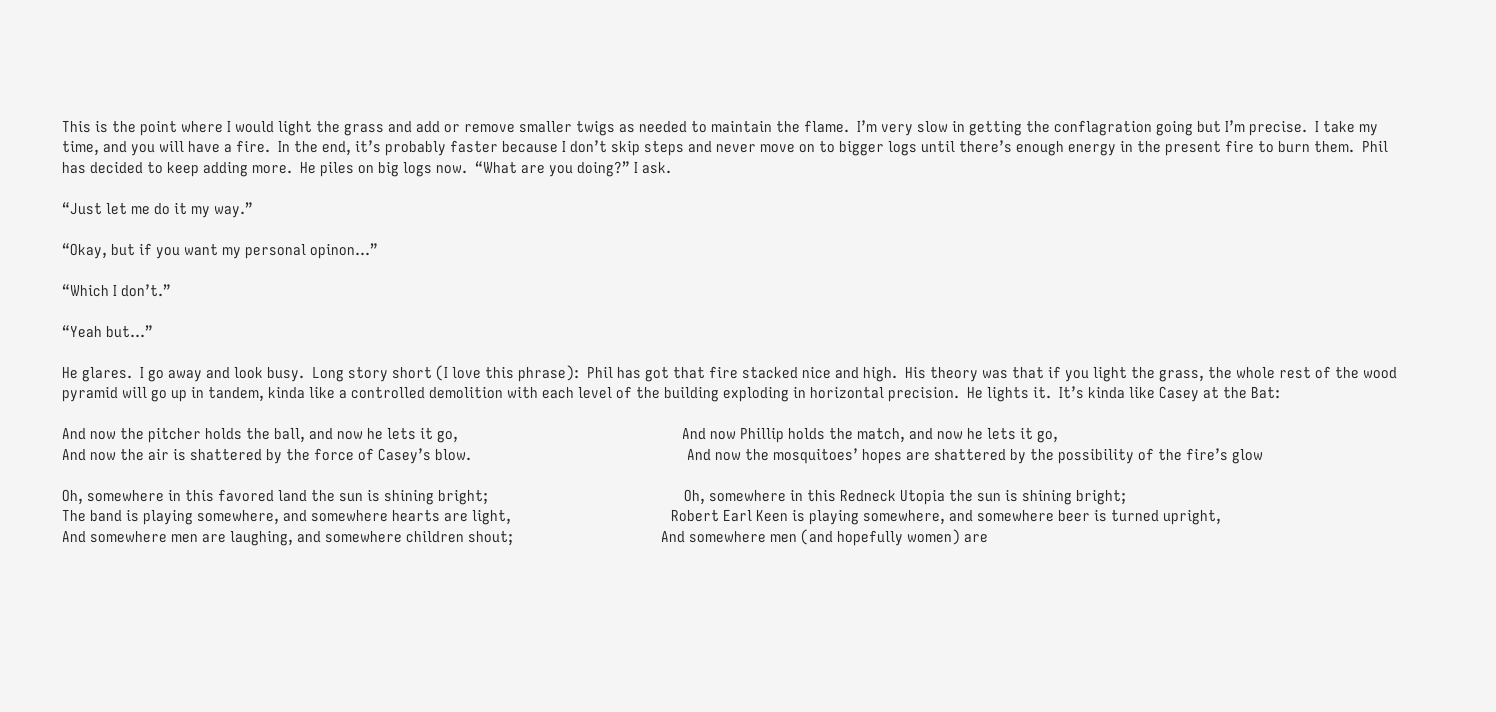This is the point where I would light the grass and add or remove smaller twigs as needed to maintain the flame.  I’m very slow in getting the conflagration going but I’m precise.  I take my time, and you will have a fire.  In the end, it’s probably faster because I don’t skip steps and never move on to bigger logs until there’s enough energy in the present fire to burn them.  Phil has decided to keep adding more.  He piles on big logs now.  “What are you doing?” I ask.

“Just let me do it my way.”

“Okay, but if you want my personal opinon…”

“Which I don’t.”

“Yeah but…”

He glares.  I go away and look busy.  Long story short (I love this phrase):  Phil has got that fire stacked nice and high.  His theory was that if you light the grass, the whole rest of the wood pyramid will go up in tandem, kinda like a controlled demolition with each level of the building exploding in horizontal precision.  He lights it.  It’s kinda like Casey at the Bat:

And now the pitcher holds the ball, and now he lets it go,                                                        And now Phillip holds the match, and now he lets it go,
And now the air is shattered by the force of Casey’s blow.                                                      And now the mosquitoes’ hopes are shattered by the possibility of the fire’s glow

Oh, somewhere in this favored land the sun is shining bright;                                                 Oh, somewhere in this Redneck Utopia the sun is shining bright;
The band is playing somewhere, and somewhere hearts are light,                                        Robert Earl Keen is playing somewhere, and somewhere beer is turned upright,
And somewhere men are laughing, and somewhere children shout;                                     And somewhere men (and hopefully women) are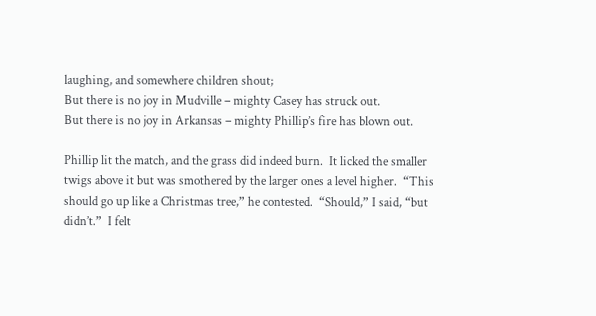laughing, and somewhere children shout;
But there is no joy in Mudville – mighty Casey has struck out.                                                  But there is no joy in Arkansas – mighty Phillip’s fire has blown out.

Phillip lit the match, and the grass did indeed burn.  It licked the smaller twigs above it but was smothered by the larger ones a level higher.  “This should go up like a Christmas tree,” he contested.  “Should,” I said, “but didn’t.”  I felt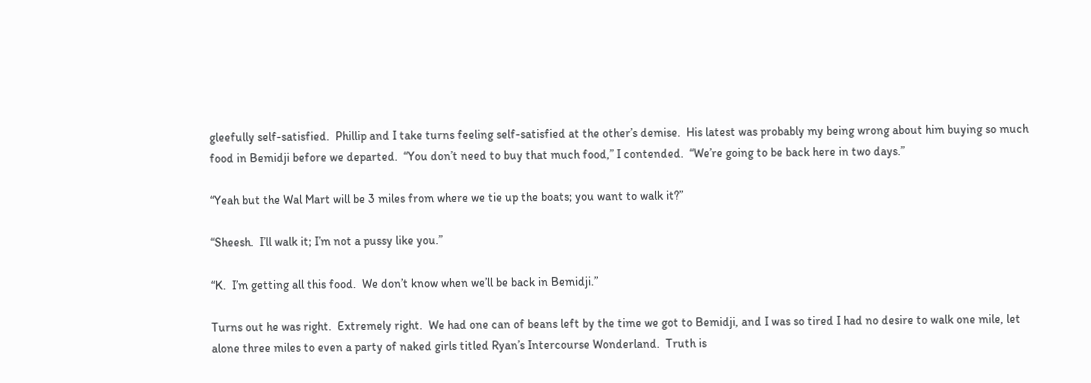gleefully self-satisfied.  Phillip and I take turns feeling self-satisfied at the other’s demise.  His latest was probably my being wrong about him buying so much food in Bemidji before we departed.  “You don’t need to buy that much food,” I contended.  “We’re going to be back here in two days.”

“Yeah but the Wal Mart will be 3 miles from where we tie up the boats; you want to walk it?”

“Sheesh.  I’ll walk it; I’m not a pussy like you.”

“K.  I’m getting all this food.  We don’t know when we’ll be back in Bemidji.”

Turns out he was right.  Extremely right.  We had one can of beans left by the time we got to Bemidji, and I was so tired I had no desire to walk one mile, let alone three miles to even a party of naked girls titled Ryan’s Intercourse Wonderland.  Truth is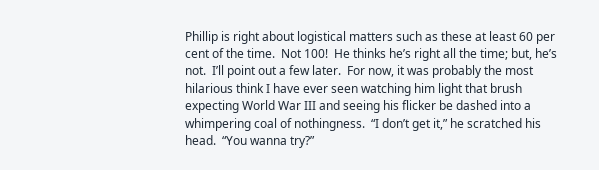Phillip is right about logistical matters such as these at least 60 per cent of the time.  Not 100!  He thinks he’s right all the time; but, he’s not.  I’ll point out a few later.  For now, it was probably the most hilarious think I have ever seen watching him light that brush expecting World War III and seeing his flicker be dashed into a whimpering coal of nothingness.  “I don’t get it,” he scratched his head.  “You wanna try?”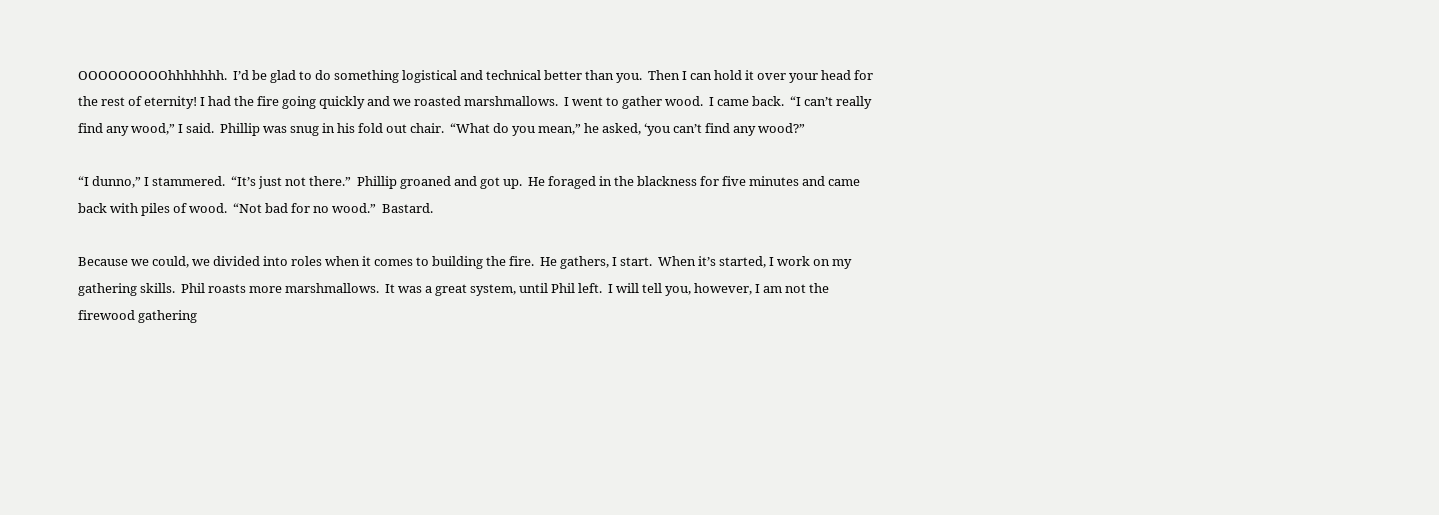OOOOOOOOOhhhhhhh.  I’d be glad to do something logistical and technical better than you.  Then I can hold it over your head for the rest of eternity! I had the fire going quickly and we roasted marshmallows.  I went to gather wood.  I came back.  “I can’t really find any wood,” I said.  Phillip was snug in his fold out chair.  “What do you mean,” he asked, ‘you can’t find any wood?”

“I dunno,” I stammered.  “It’s just not there.”  Phillip groaned and got up.  He foraged in the blackness for five minutes and came back with piles of wood.  “Not bad for no wood.”  Bastard.

Because we could, we divided into roles when it comes to building the fire.  He gathers, I start.  When it’s started, I work on my gathering skills.  Phil roasts more marshmallows.  It was a great system, until Phil left.  I will tell you, however, I am not the firewood gathering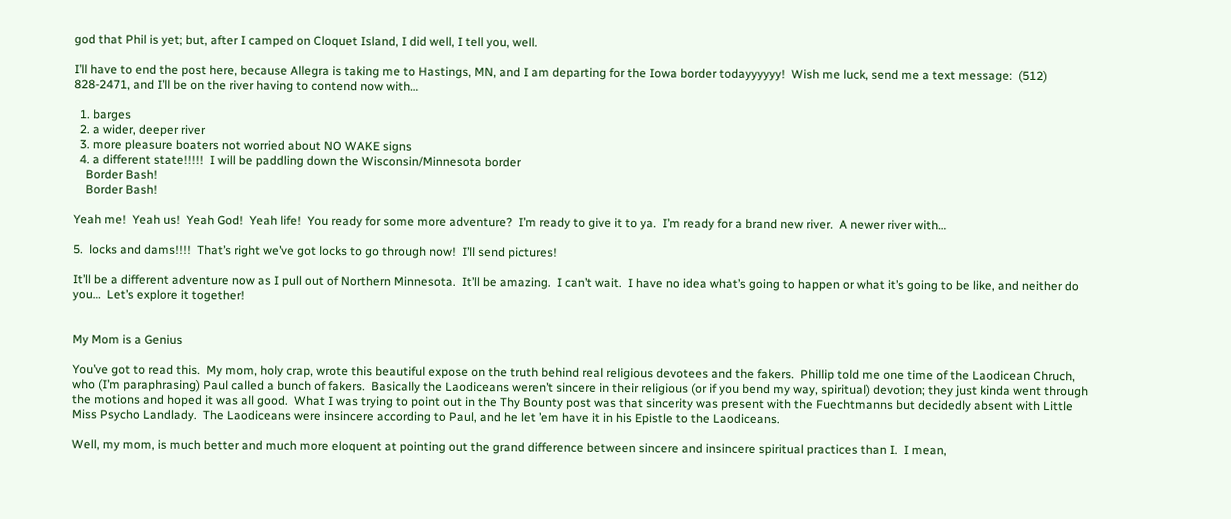god that Phil is yet; but, after I camped on Cloquet Island, I did well, I tell you, well.

I’ll have to end the post here, because Allegra is taking me to Hastings, MN, and I am departing for the Iowa border todayyyyyy!  Wish me luck, send me a text message:  (512) 828-2471, and I’ll be on the river having to contend now with…

  1. barges
  2. a wider, deeper river
  3. more pleasure boaters not worried about NO WAKE signs
  4. a different state!!!!!  I will be paddling down the Wisconsin/Minnesota border
    Border Bash!
    Border Bash!

Yeah me!  Yeah us!  Yeah God!  Yeah life!  You ready for some more adventure?  I’m ready to give it to ya.  I’m ready for a brand new river.  A newer river with…

5.  locks and dams!!!!  That’s right we’ve got locks to go through now!  I’ll send pictures!

It’ll be a different adventure now as I pull out of Northern Minnesota.  It’ll be amazing.  I can’t wait.  I have no idea what’s going to happen or what it’s going to be like, and neither do you…  Let’s explore it together!


My Mom is a Genius

You’ve got to read this.  My mom, holy crap, wrote this beautiful expose on the truth behind real religious devotees and the fakers.  Phillip told me one time of the Laodicean Chruch, who (I’m paraphrasing) Paul called a bunch of fakers.  Basically the Laodiceans weren’t sincere in their religious (or if you bend my way, spiritual) devotion; they just kinda went through the motions and hoped it was all good.  What I was trying to point out in the Thy Bounty post was that sincerity was present with the Fuechtmanns but decidedly absent with Little Miss Psycho Landlady.  The Laodiceans were insincere according to Paul, and he let ’em have it in his Epistle to the Laodiceans.

Well, my mom, is much better and much more eloquent at pointing out the grand difference between sincere and insincere spiritual practices than I.  I mean,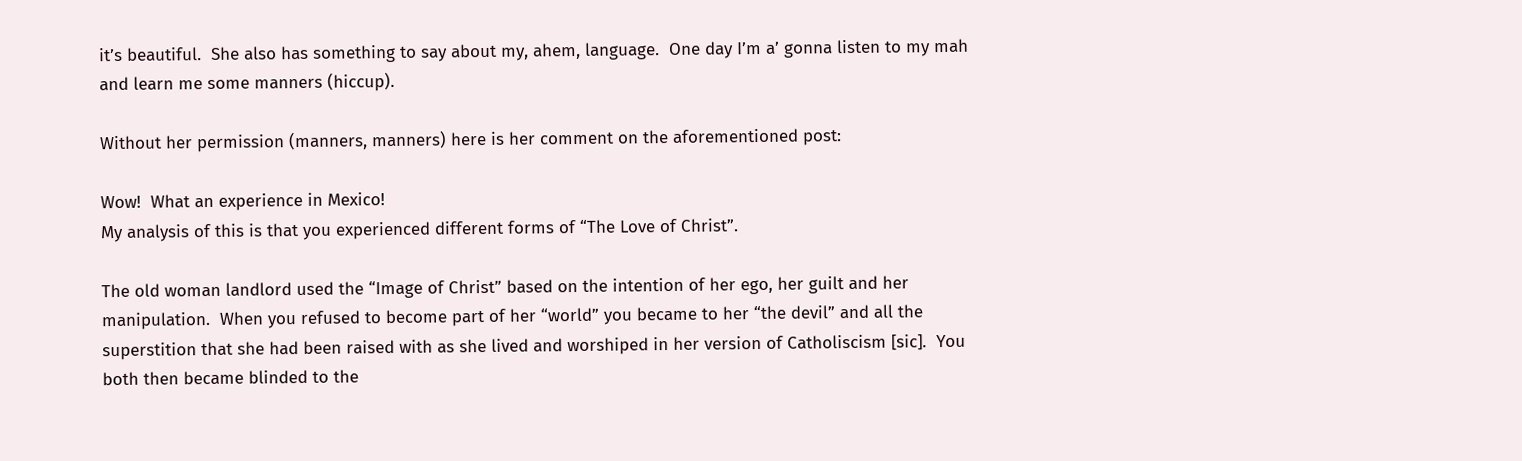it’s beautiful.  She also has something to say about my, ahem, language.  One day I’m a’ gonna listen to my mah and learn me some manners (hiccup).

Without her permission (manners, manners) here is her comment on the aforementioned post:

Wow!  What an experience in Mexico!
My analysis of this is that you experienced different forms of “The Love of Christ”.

The old woman landlord used the “Image of Christ” based on the intention of her ego, her guilt and her manipulation.  When you refused to become part of her “world” you became to her “the devil” and all the superstition that she had been raised with as she lived and worshiped in her version of Catholiscism [sic].  You both then became blinded to the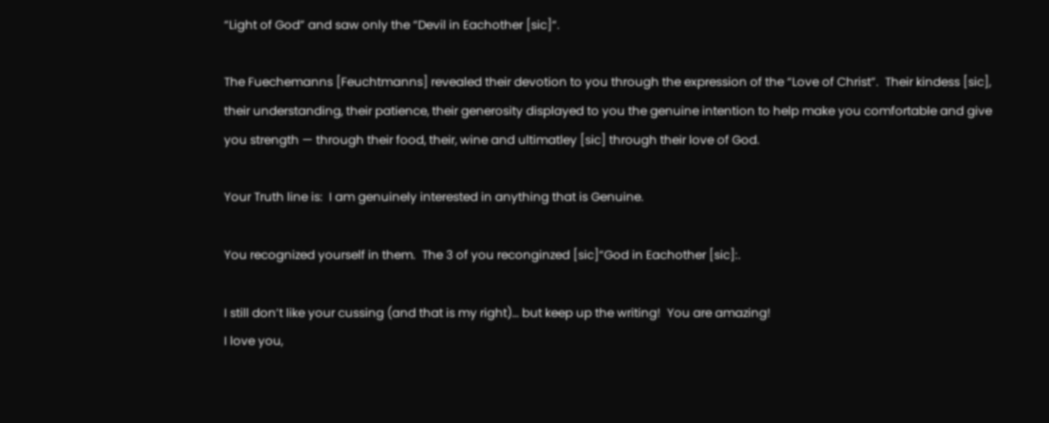“Light of God” and saw only the “Devil in Eachother [sic]“.

The Fuechemanns [Feuchtmanns] revealed their devotion to you through the expression of the “Love of Christ”.  Their kindess [sic], their understanding, their patience, their generosity displayed to you the genuine intention to help make you comfortable and give you strength — through their food, their, wine and ultimatley [sic] through their love of God.

Your Truth line is:  I am genuinely interested in anything that is Genuine.

You recognized yourself in them.  The 3 of you reconginzed [sic]“God in Eachother [sic]:.

I still don’t like your cussing (and that is my right)… but keep up the writing!  You are amazing!
I love you,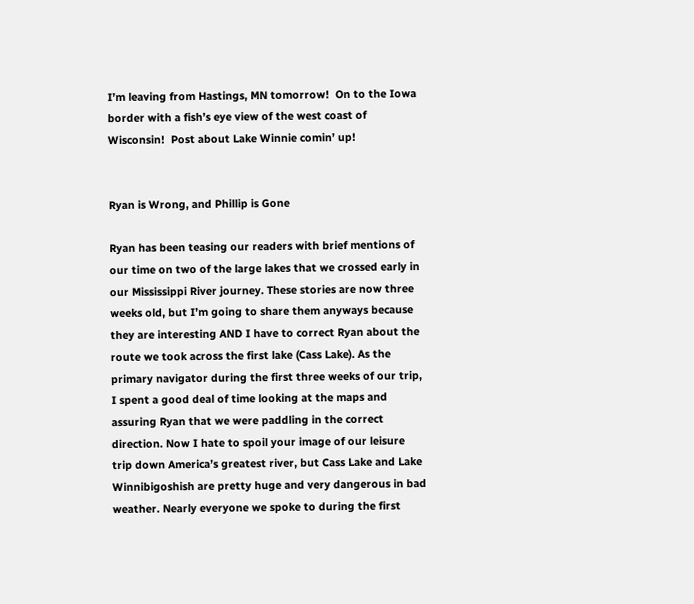I’m leaving from Hastings, MN tomorrow!  On to the Iowa border with a fish’s eye view of the west coast of Wisconsin!  Post about Lake Winnie comin’ up!


Ryan is Wrong, and Phillip is Gone

Ryan has been teasing our readers with brief mentions of our time on two of the large lakes that we crossed early in our Mississippi River journey. These stories are now three weeks old, but I’m going to share them anyways because they are interesting AND I have to correct Ryan about the route we took across the first lake (Cass Lake). As the primary navigator during the first three weeks of our trip, I spent a good deal of time looking at the maps and assuring Ryan that we were paddling in the correct direction. Now I hate to spoil your image of our leisure trip down America’s greatest river, but Cass Lake and Lake Winnibigoshish are pretty huge and very dangerous in bad weather. Nearly everyone we spoke to during the first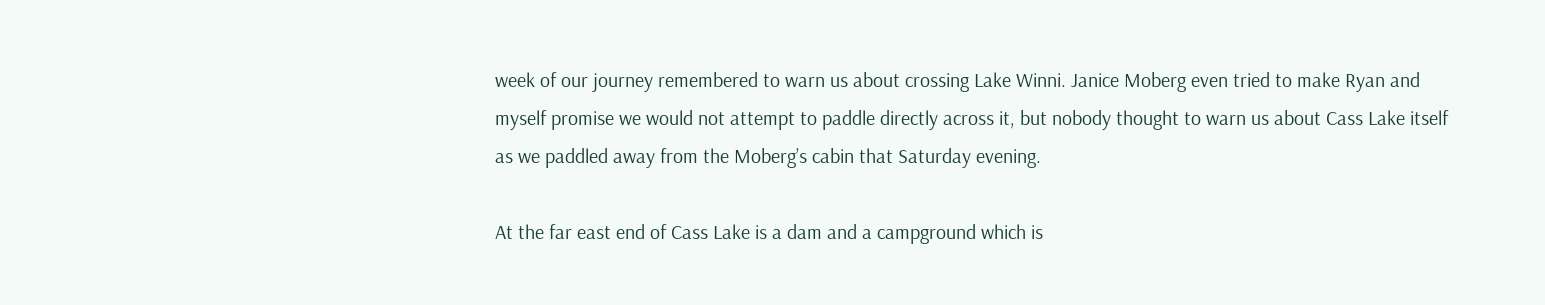week of our journey remembered to warn us about crossing Lake Winni. Janice Moberg even tried to make Ryan and myself promise we would not attempt to paddle directly across it, but nobody thought to warn us about Cass Lake itself as we paddled away from the Moberg’s cabin that Saturday evening.

At the far east end of Cass Lake is a dam and a campground which is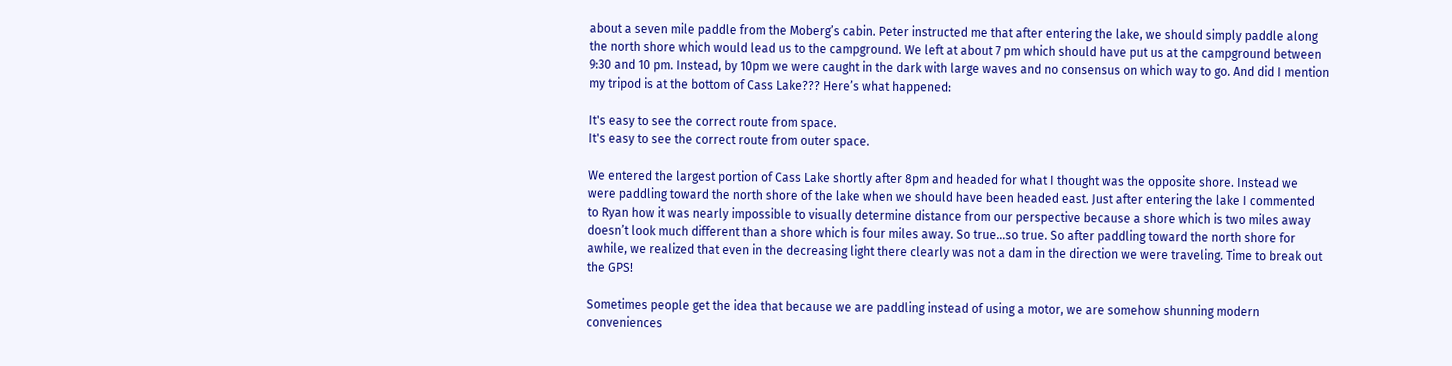about a seven mile paddle from the Moberg’s cabin. Peter instructed me that after entering the lake, we should simply paddle along the north shore which would lead us to the campground. We left at about 7 pm which should have put us at the campground between 9:30 and 10 pm. Instead, by 10pm we were caught in the dark with large waves and no consensus on which way to go. And did I mention my tripod is at the bottom of Cass Lake??? Here’s what happened:

It's easy to see the correct route from space.
It's easy to see the correct route from outer space.

We entered the largest portion of Cass Lake shortly after 8pm and headed for what I thought was the opposite shore. Instead we were paddling toward the north shore of the lake when we should have been headed east. Just after entering the lake I commented to Ryan how it was nearly impossible to visually determine distance from our perspective because a shore which is two miles away doesn’t look much different than a shore which is four miles away. So true…so true. So after paddling toward the north shore for awhile, we realized that even in the decreasing light there clearly was not a dam in the direction we were traveling. Time to break out the GPS!

Sometimes people get the idea that because we are paddling instead of using a motor, we are somehow shunning modern conveniences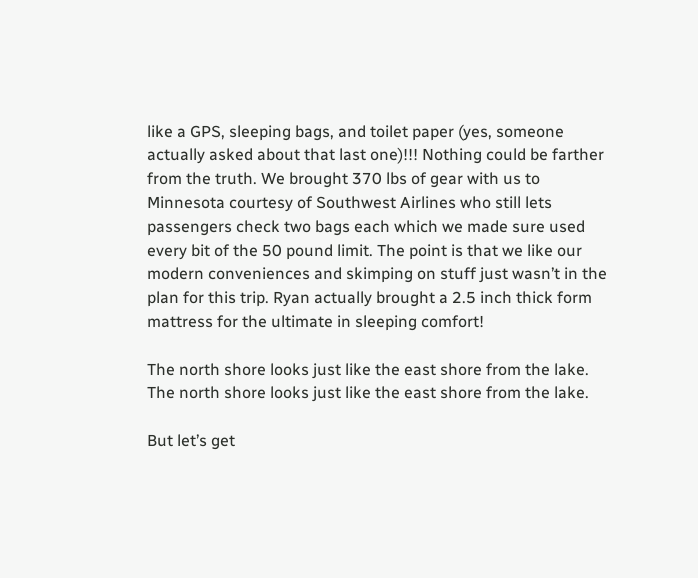like a GPS, sleeping bags, and toilet paper (yes, someone actually asked about that last one)!!! Nothing could be farther from the truth. We brought 370 lbs of gear with us to Minnesota courtesy of Southwest Airlines who still lets passengers check two bags each which we made sure used every bit of the 50 pound limit. The point is that we like our modern conveniences and skimping on stuff just wasn’t in the plan for this trip. Ryan actually brought a 2.5 inch thick form mattress for the ultimate in sleeping comfort!

The north shore looks just like the east shore from the lake.
The north shore looks just like the east shore from the lake.

But let’s get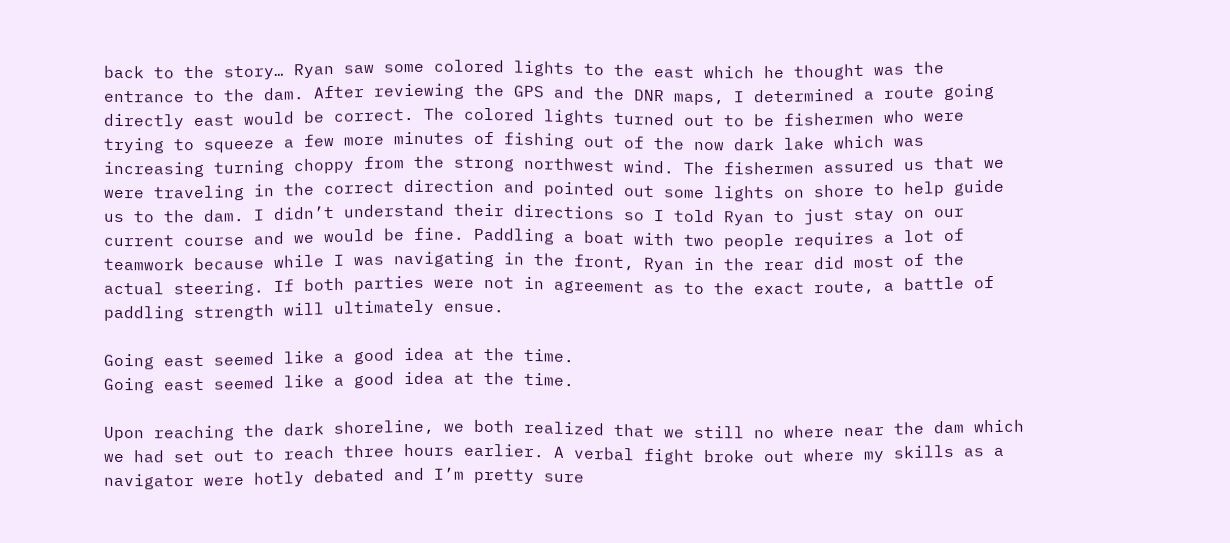back to the story… Ryan saw some colored lights to the east which he thought was the entrance to the dam. After reviewing the GPS and the DNR maps, I determined a route going directly east would be correct. The colored lights turned out to be fishermen who were trying to squeeze a few more minutes of fishing out of the now dark lake which was increasing turning choppy from the strong northwest wind. The fishermen assured us that we were traveling in the correct direction and pointed out some lights on shore to help guide us to the dam. I didn’t understand their directions so I told Ryan to just stay on our current course and we would be fine. Paddling a boat with two people requires a lot of teamwork because while I was navigating in the front, Ryan in the rear did most of the actual steering. If both parties were not in agreement as to the exact route, a battle of paddling strength will ultimately ensue.

Going east seemed like a good idea at the time.
Going east seemed like a good idea at the time.

Upon reaching the dark shoreline, we both realized that we still no where near the dam which we had set out to reach three hours earlier. A verbal fight broke out where my skills as a navigator were hotly debated and I’m pretty sure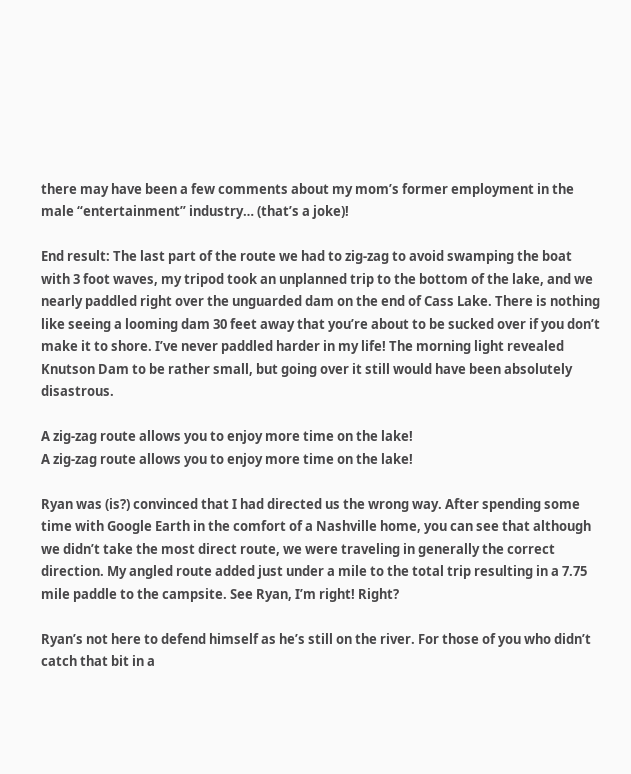there may have been a few comments about my mom’s former employment in the male “entertainment” industry… (that’s a joke)!

End result: The last part of the route we had to zig-zag to avoid swamping the boat with 3 foot waves, my tripod took an unplanned trip to the bottom of the lake, and we nearly paddled right over the unguarded dam on the end of Cass Lake. There is nothing like seeing a looming dam 30 feet away that you’re about to be sucked over if you don’t make it to shore. I’ve never paddled harder in my life! The morning light revealed  Knutson Dam to be rather small, but going over it still would have been absolutely disastrous.

A zig-zag route allows you to enjoy more time on the lake!
A zig-zag route allows you to enjoy more time on the lake!

Ryan was (is?) convinced that I had directed us the wrong way. After spending some time with Google Earth in the comfort of a Nashville home, you can see that although we didn’t take the most direct route, we were traveling in generally the correct direction. My angled route added just under a mile to the total trip resulting in a 7.75 mile paddle to the campsite. See Ryan, I’m right! Right?

Ryan’s not here to defend himself as he’s still on the river. For those of you who didn’t catch that bit in a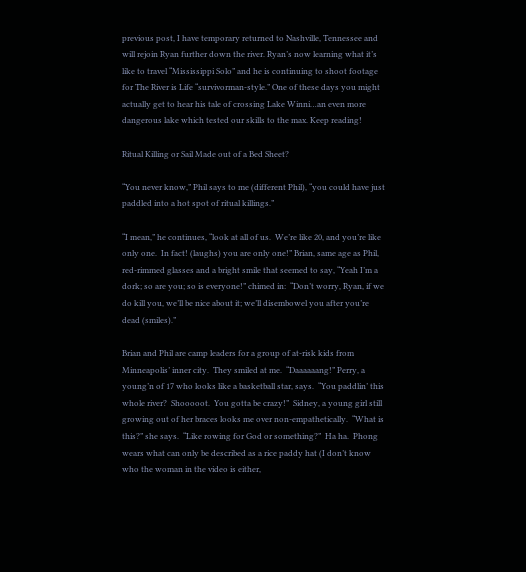previous post, I have temporary returned to Nashville, Tennessee and will rejoin Ryan further down the river. Ryan’s now learning what it’s like to travel “Mississippi Solo” and he is continuing to shoot footage for The River is Life “survivorman-style.” One of these days you might actually get to hear his tale of crossing Lake Winni…an even more dangerous lake which tested our skills to the max. Keep reading!

Ritual Killing or Sail Made out of a Bed Sheet?

“You never know,” Phil says to me (different Phil), “you could have just paddled into a hot spot of ritual killings.”

“I mean,” he continues, “look at all of us.  We’re like 20, and you’re like only one.  In fact! (laughs) you are only one!” Brian, same age as Phil, red-rimmed glasses and a bright smile that seemed to say, “Yeah I’m a dork; so are you; so is everyone!” chimed in:  “Don’t worry, Ryan, if we do kill you, we’ll be nice about it; we’ll disembowel you after you’re dead (smiles).”

Brian and Phil are camp leaders for a group of at-risk kids from Minneapolis’ inner city.  They smiled at me.  “Daaaaaang!” Perry, a young’n of 17 who looks like a basketball star, says.  “You paddlin’ this whole river?  Shooooot.  You gotta be crazy!”  Sidney, a young girl still growing out of her braces looks me over non-empathetically.  “What is this?” she says.  “Like rowing for God or something?”  Ha ha.  Phong wears what can only be described as a rice paddy hat (I don’t know who the woman in the video is either,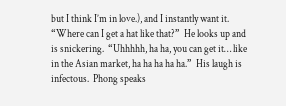but I think I’m in love.), and I instantly want it.  “Where can I get a hat like that?”  He looks up and is snickering.  “Uhhhhh, ha ha, you can get it… like in the Asian market, ha ha ha ha ha.”  His laugh is infectous.  Phong speaks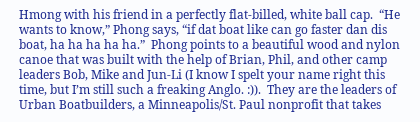Hmong with his friend in a perfectly flat-billed, white ball cap.  “He wants to know,” Phong says, “if dat boat like can go faster dan dis boat, ha ha ha ha ha.”  Phong points to a beautiful wood and nylon canoe that was built with the help of Brian, Phil, and other camp leaders Bob, Mike and Jun-Li (I know I spelt your name right this time, but I’m still such a freaking Anglo. :)).  They are the leaders of Urban Boatbuilders, a Minneapolis/St. Paul nonprofit that takes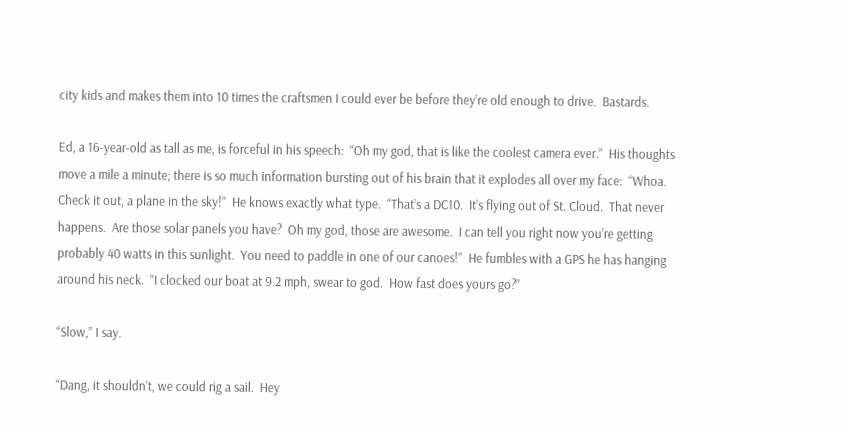city kids and makes them into 10 times the craftsmen I could ever be before they’re old enough to drive.  Bastards.

Ed, a 16-year-old as tall as me, is forceful in his speech:  “Oh my god, that is like the coolest camera ever.”  His thoughts move a mile a minute; there is so much information bursting out of his brain that it explodes all over my face:  “Whoa.  Check it out, a plane in the sky!”  He knows exactly what type.  “That’s a DC10.  It’s flying out of St. Cloud.  That never happens.  Are those solar panels you have?  Oh my god, those are awesome.  I can tell you right now you’re getting probably 40 watts in this sunlight.  You need to paddle in one of our canoes!”  He fumbles with a GPS he has hanging around his neck.  “I clocked our boat at 9.2 mph, swear to god.  How fast does yours go?”

“Slow,” I say.

“Dang, it shouldn’t, we could rig a sail.  Hey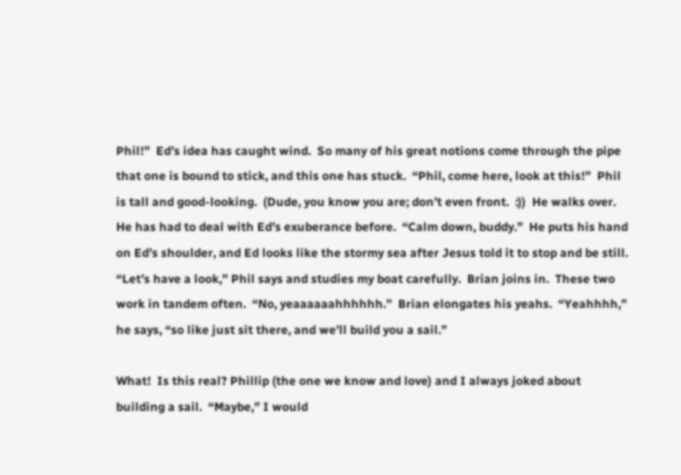Phil!”  Ed’s idea has caught wind.  So many of his great notions come through the pipe that one is bound to stick, and this one has stuck.  “Phil, come here, look at this!”  Phil is tall and good-looking.  (Dude, you know you are; don’t even front.  :))  He walks over.  He has had to deal with Ed’s exuberance before.  “Calm down, buddy.”  He puts his hand on Ed’s shoulder, and Ed looks like the stormy sea after Jesus told it to stop and be still.  “Let’s have a look,” Phil says and studies my boat carefully.  Brian joins in.  These two work in tandem often.  “No, yeaaaaaahhhhhh.”  Brian elongates his yeahs.  “Yeahhhh,” he says, “so like just sit there, and we’ll build you a sail.”

What!  Is this real? Phillip (the one we know and love) and I always joked about building a sail.  “Maybe,” I would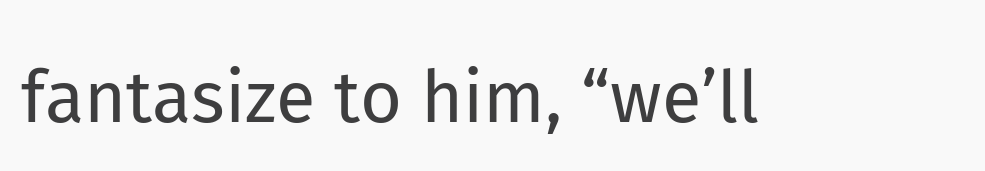fantasize to him, “we’ll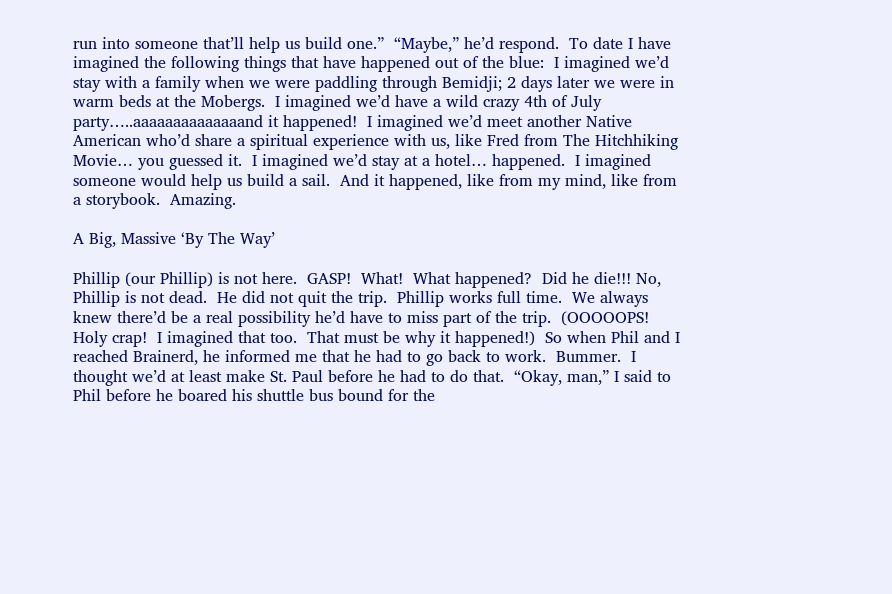run into someone that’ll help us build one.”  “Maybe,” he’d respond.  To date I have imagined the following things that have happened out of the blue:  I imagined we’d stay with a family when we were paddling through Bemidji; 2 days later we were in warm beds at the Mobergs.  I imagined we’d have a wild crazy 4th of July party…..aaaaaaaaaaaaaand it happened!  I imagined we’d meet another Native American who’d share a spiritual experience with us, like Fred from The Hitchhiking Movie… you guessed it.  I imagined we’d stay at a hotel… happened.  I imagined someone would help us build a sail.  And it happened, like from my mind, like from a storybook.  Amazing.

A Big, Massive ‘By The Way’

Phillip (our Phillip) is not here.  GASP!  What!  What happened?  Did he die!!! No, Phillip is not dead.  He did not quit the trip.  Phillip works full time.  We always knew there’d be a real possibility he’d have to miss part of the trip.  (OOOOOPS!  Holy crap!  I imagined that too.  That must be why it happened!)  So when Phil and I reached Brainerd, he informed me that he had to go back to work.  Bummer.  I thought we’d at least make St. Paul before he had to do that.  “Okay, man,” I said to Phil before he boared his shuttle bus bound for the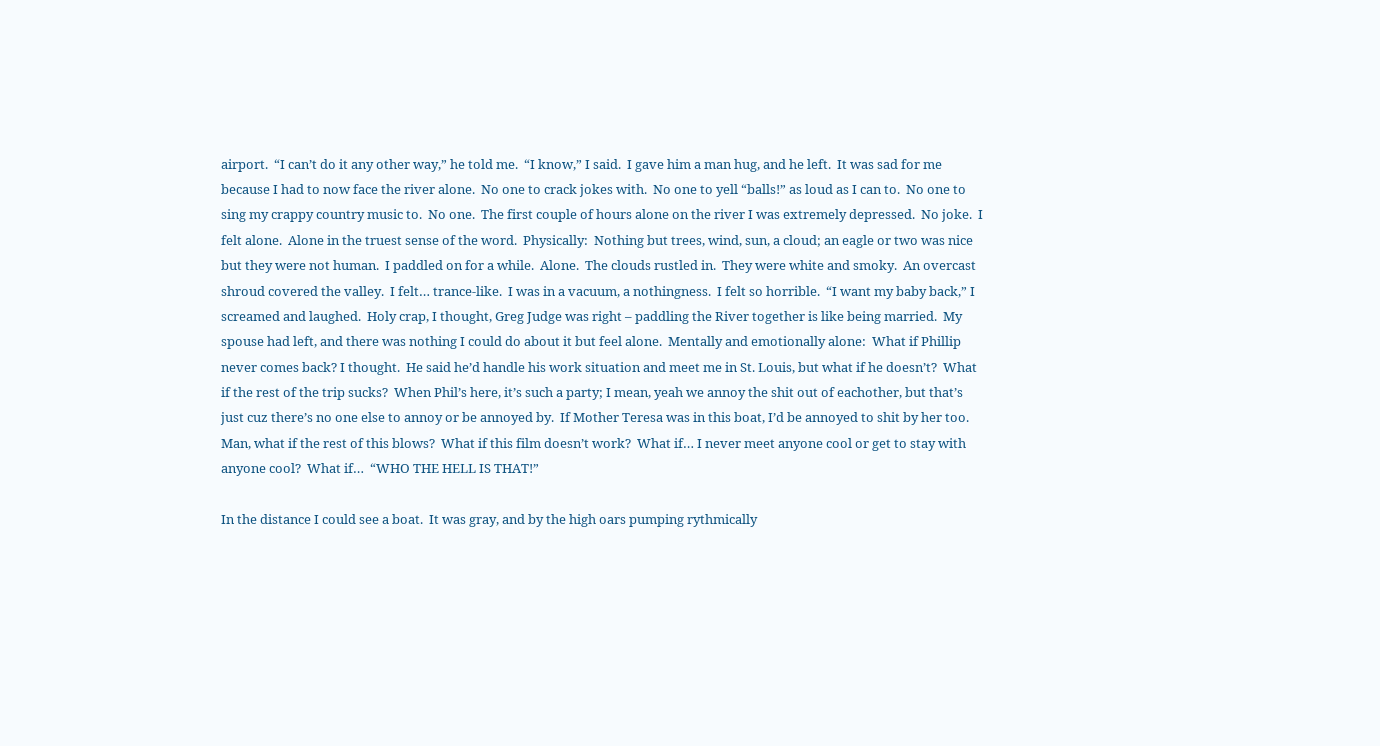airport.  “I can’t do it any other way,” he told me.  “I know,” I said.  I gave him a man hug, and he left.  It was sad for me because I had to now face the river alone.  No one to crack jokes with.  No one to yell “balls!” as loud as I can to.  No one to sing my crappy country music to.  No one.  The first couple of hours alone on the river I was extremely depressed.  No joke.  I felt alone.  Alone in the truest sense of the word.  Physically:  Nothing but trees, wind, sun, a cloud; an eagle or two was nice but they were not human.  I paddled on for a while.  Alone.  The clouds rustled in.  They were white and smoky.  An overcast shroud covered the valley.  I felt… trance-like.  I was in a vacuum, a nothingness.  I felt so horrible.  “I want my baby back,” I screamed and laughed.  Holy crap, I thought, Greg Judge was right – paddling the River together is like being married.  My spouse had left, and there was nothing I could do about it but feel alone.  Mentally and emotionally alone:  What if Phillip never comes back? I thought.  He said he’d handle his work situation and meet me in St. Louis, but what if he doesn’t?  What if the rest of the trip sucks?  When Phil’s here, it’s such a party; I mean, yeah we annoy the shit out of eachother, but that’s just cuz there’s no one else to annoy or be annoyed by.  If Mother Teresa was in this boat, I’d be annoyed to shit by her too.  Man, what if the rest of this blows?  What if this film doesn’t work?  What if… I never meet anyone cool or get to stay with anyone cool?  What if…  “WHO THE HELL IS THAT!”

In the distance I could see a boat.  It was gray, and by the high oars pumping rythmically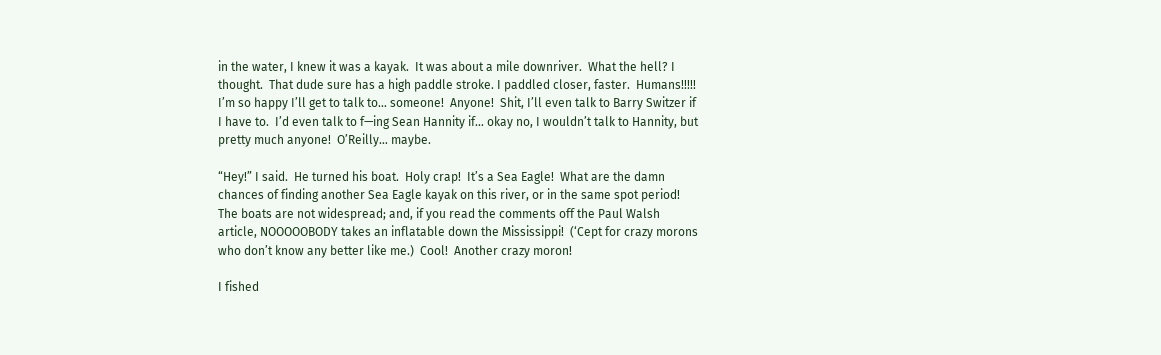in the water, I knew it was a kayak.  It was about a mile downriver.  What the hell? I thought.  That dude sure has a high paddle stroke. I paddled closer, faster.  Humans!!!!!  I’m so happy I’ll get to talk to… someone!  Anyone!  Shit, I’ll even talk to Barry Switzer if I have to.  I’d even talk to f—ing Sean Hannity if… okay no, I wouldn’t talk to Hannity, but pretty much anyone!  O’Reilly… maybe.

“Hey!” I said.  He turned his boat.  Holy crap!  It’s a Sea Eagle!  What are the damn chances of finding another Sea Eagle kayak on this river, or in the same spot period!  The boats are not widespread; and, if you read the comments off the Paul Walsh article, NOOOOOBODY takes an inflatable down the Mississippi!  (‘Cept for crazy morons who don’t know any better like me.)  Cool!  Another crazy moron!

I fished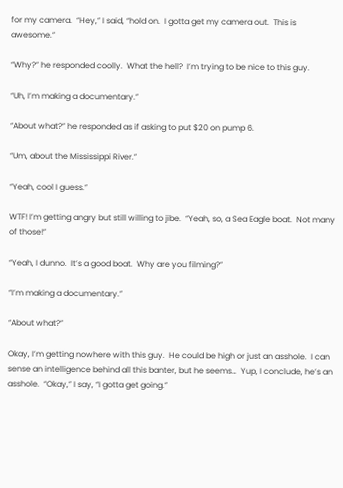for my camera.  “Hey,” I said, “hold on.  I gotta get my camera out.  This is awesome.”

“Why?” he responded coolly.  What the hell?  I’m trying to be nice to this guy.

“Uh, I’m making a documentary.”

“About what?” he responded as if asking to put $20 on pump 6.

“Um, about the Mississippi River.”

“Yeah, cool I guess.”

WTF! I’m getting angry but still willing to jibe.  “Yeah, so, a Sea Eagle boat.  Not many of those!”

“Yeah, I dunno.  It’s a good boat.  Why are you filming?”

“I’m making a documentary.”

“About what?”

Okay, I’m getting nowhere with this guy.  He could be high or just an asshole.  I can sense an intelligence behind all this banter, but he seems…  Yup, I conclude, he’s an asshole.  “Okay,” I say, “I gotta get going.”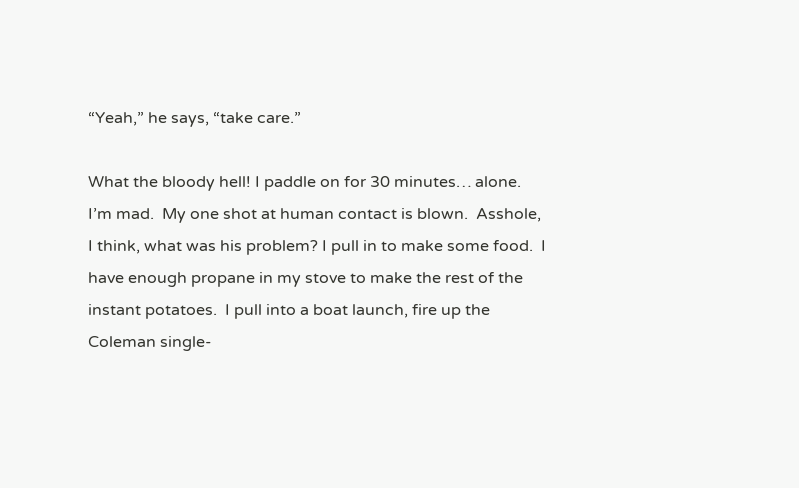“Yeah,” he says, “take care.”

What the bloody hell! I paddle on for 30 minutes… alone.  I’m mad.  My one shot at human contact is blown.  Asshole, I think, what was his problem? I pull in to make some food.  I have enough propane in my stove to make the rest of the instant potatoes.  I pull into a boat launch, fire up the Coleman single-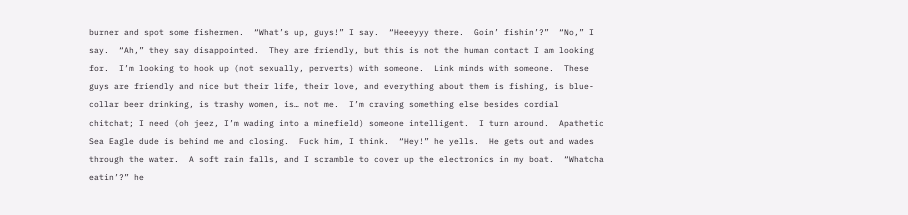burner and spot some fishermen.  “What’s up, guys!” I say.  “Heeeyyy there.  Goin’ fishin’?”  “No,” I say.  “Ah,” they say disappointed.  They are friendly, but this is not the human contact I am looking for.  I’m looking to hook up (not sexually, perverts) with someone.  Link minds with someone.  These guys are friendly and nice but their life, their love, and everything about them is fishing, is blue-collar beer drinking, is trashy women, is… not me.  I’m craving something else besides cordial chitchat; I need (oh jeez, I’m wading into a minefield) someone intelligent.  I turn around.  Apathetic Sea Eagle dude is behind me and closing.  Fuck him, I think.  “Hey!” he yells.  He gets out and wades through the water.  A soft rain falls, and I scramble to cover up the electronics in my boat.  “Whatcha eatin’?” he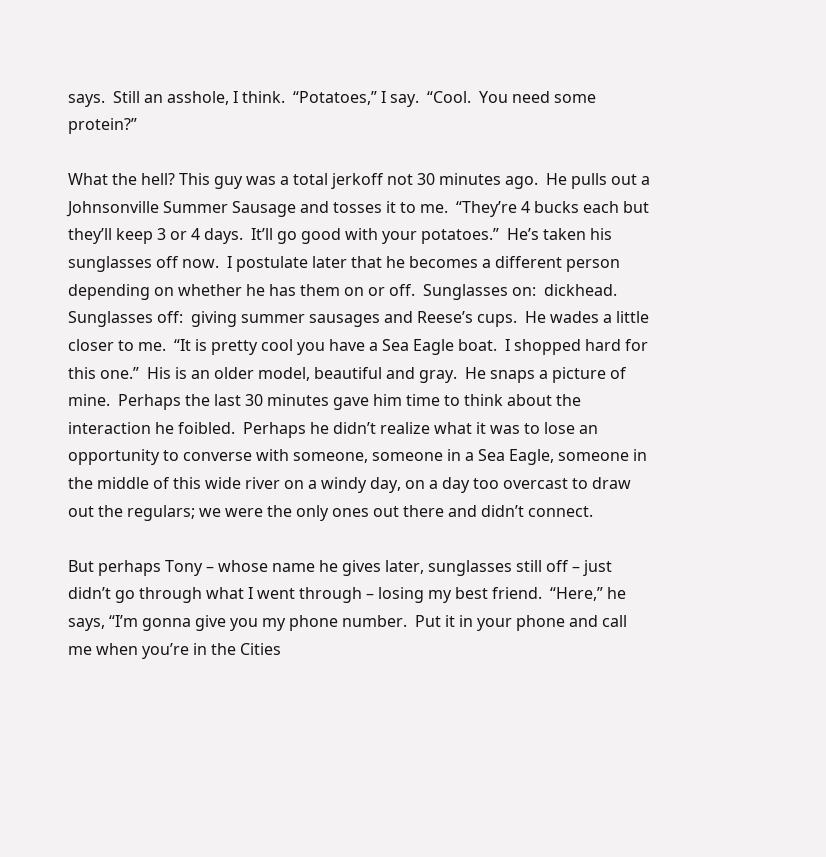says.  Still an asshole, I think.  “Potatoes,” I say.  “Cool.  You need some protein?”

What the hell? This guy was a total jerkoff not 30 minutes ago.  He pulls out a Johnsonville Summer Sausage and tosses it to me.  “They’re 4 bucks each but they’ll keep 3 or 4 days.  It’ll go good with your potatoes.”  He’s taken his sunglasses off now.  I postulate later that he becomes a different person depending on whether he has them on or off.  Sunglasses on:  dickhead.  Sunglasses off:  giving summer sausages and Reese’s cups.  He wades a little closer to me.  “It is pretty cool you have a Sea Eagle boat.  I shopped hard for this one.”  His is an older model, beautiful and gray.  He snaps a picture of mine.  Perhaps the last 30 minutes gave him time to think about the interaction he foibled.  Perhaps he didn’t realize what it was to lose an opportunity to converse with someone, someone in a Sea Eagle, someone in the middle of this wide river on a windy day, on a day too overcast to draw out the regulars; we were the only ones out there and didn’t connect.

But perhaps Tony – whose name he gives later, sunglasses still off – just didn’t go through what I went through – losing my best friend.  “Here,” he says, “I’m gonna give you my phone number.  Put it in your phone and call me when you’re in the Cities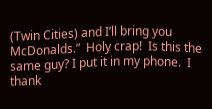(Twin Cities) and I’ll bring you McDonalds.”  Holy crap!  Is this the same guy? I put it in my phone.  I thank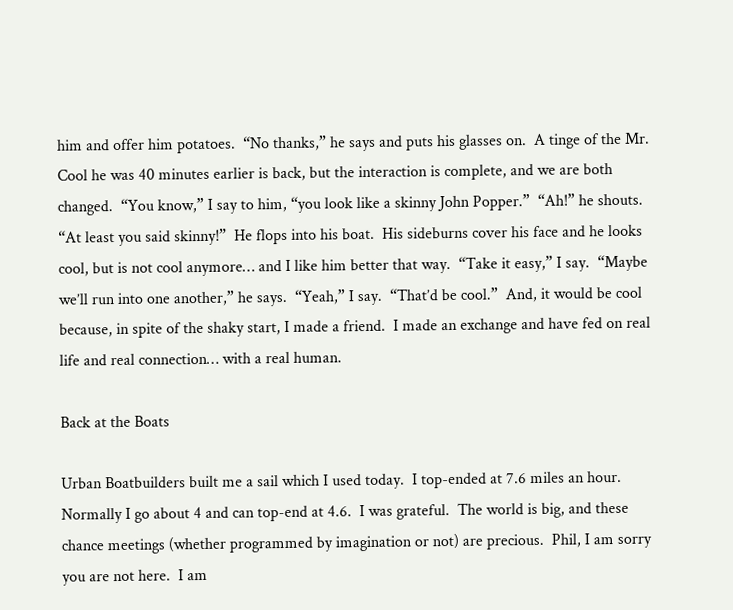him and offer him potatoes.  “No thanks,” he says and puts his glasses on.  A tinge of the Mr. Cool he was 40 minutes earlier is back, but the interaction is complete, and we are both changed.  “You know,” I say to him, “you look like a skinny John Popper.”  “Ah!” he shouts.  “At least you said skinny!”  He flops into his boat.  His sideburns cover his face and he looks cool, but is not cool anymore… and I like him better that way.  “Take it easy,” I say.  “Maybe we’ll run into one another,” he says.  “Yeah,” I say.  “That’d be cool.”  And, it would be cool because, in spite of the shaky start, I made a friend.  I made an exchange and have fed on real life and real connection… with a real human.

Back at the Boats

Urban Boatbuilders built me a sail which I used today.  I top-ended at 7.6 miles an hour.  Normally I go about 4 and can top-end at 4.6.  I was grateful.  The world is big, and these chance meetings (whether programmed by imagination or not) are precious.  Phil, I am sorry you are not here.  I am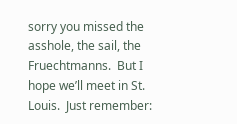sorry you missed the asshole, the sail, the Fruechtmanns.  But I hope we’ll meet in St. Louis.  Just remember: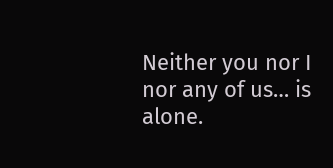Neither you nor I nor any of us… is alone.